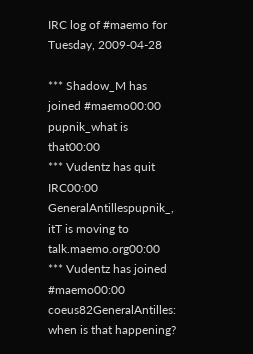IRC log of #maemo for Tuesday, 2009-04-28

*** Shadow_M has joined #maemo00:00
pupnik_what is that00:00
*** Vudentz has quit IRC00:00
GeneralAntillespupnik_, itT is moving to talk.maemo.org00:00
*** Vudentz has joined #maemo00:00
coeus82GeneralAntilles: when is that happening?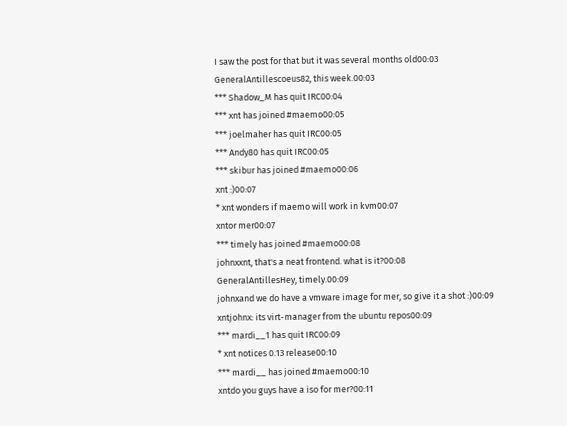I saw the post for that but it was several months old00:03
GeneralAntillescoeus82, this week.00:03
*** Shadow_M has quit IRC00:04
*** xnt has joined #maemo00:05
*** joelmaher has quit IRC00:05
*** Andy80 has quit IRC00:05
*** skibur has joined #maemo00:06
xnt :)00:07
* xnt wonders if maemo will work in kvm00:07
xntor mer00:07
*** timely has joined #maemo00:08
johnxxnt, that's a neat frontend. what is it?00:08
GeneralAntillesHey, timely.00:09
johnxand we do have a vmware image for mer, so give it a shot :)00:09
xntjohnx: its virt-manager from the ubuntu repos00:09
*** mardi__1 has quit IRC00:09
* xnt notices 0.13 release00:10
*** mardi__ has joined #maemo00:10
xntdo you guys have a iso for mer?00:11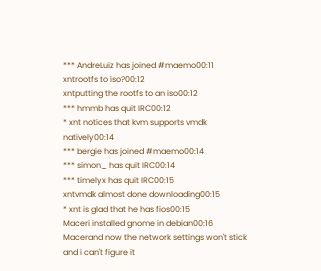*** AndreLuiz has joined #maemo00:11
xntrootfs to iso?00:12
xntputting the rootfs to an iso00:12
*** hmmb has quit IRC00:12
* xnt notices that kvm supports vmdk natively00:14
*** bergie has joined #maemo00:14
*** simon_ has quit IRC00:14
*** timelyx has quit IRC00:15
xntvmdk almost done downloading00:15
* xnt is glad that he has fios00:15
Maceri installed gnome in debian00:16
Macerand now the network settings won't stick and i can't figure it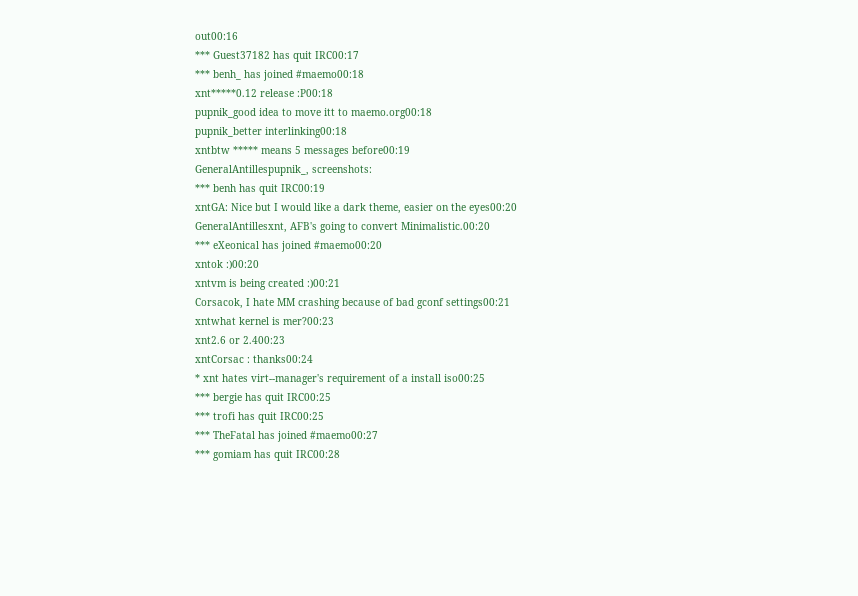out00:16
*** Guest37182 has quit IRC00:17
*** benh_ has joined #maemo00:18
xnt*****0.12 release :P00:18
pupnik_good idea to move itt to maemo.org00:18
pupnik_better interlinking00:18
xntbtw ***** means 5 messages before00:19
GeneralAntillespupnik_, screenshots:
*** benh has quit IRC00:19
xntGA: Nice but I would like a dark theme, easier on the eyes00:20
GeneralAntillesxnt, AFB's going to convert Minimalistic.00:20
*** eXeonical has joined #maemo00:20
xntok :)00:20
xntvm is being created :)00:21
Corsacok, I hate MM crashing because of bad gconf settings00:21
xntwhat kernel is mer?00:23
xnt2.6 or 2.400:23
xntCorsac : thanks00:24
* xnt hates virt--manager's requirement of a install iso00:25
*** bergie has quit IRC00:25
*** trofi has quit IRC00:25
*** TheFatal has joined #maemo00:27
*** gomiam has quit IRC00:28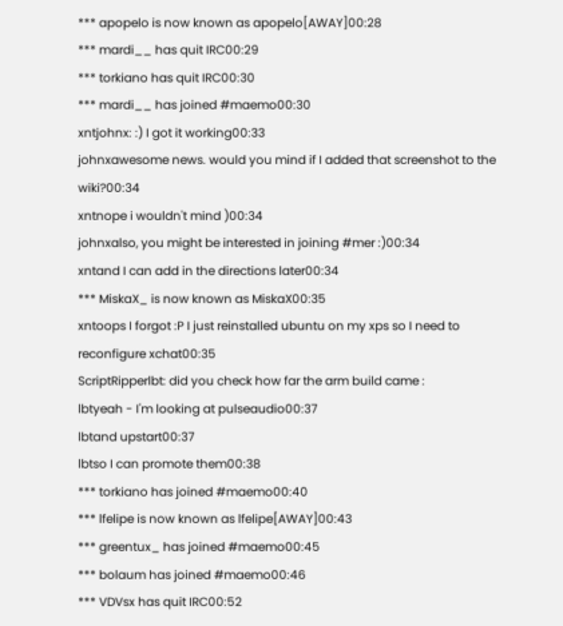*** apopelo is now known as apopelo[AWAY]00:28
*** mardi__ has quit IRC00:29
*** torkiano has quit IRC00:30
*** mardi__ has joined #maemo00:30
xntjohnx: :) I got it working00:33
johnxawesome news. would you mind if I added that screenshot to the wiki?00:34
xntnope i wouldn't mind )00:34
johnxalso, you might be interested in joining #mer :)00:34
xntand I can add in the directions later00:34
*** MiskaX_ is now known as MiskaX00:35
xntoops I forgot :P I just reinstalled ubuntu on my xps so I need to reconfigure xchat00:35
ScriptRipperlbt: did you check how far the arm build came :
lbtyeah - I'm looking at pulseaudio00:37
lbtand upstart00:37
lbtso I can promote them00:38
*** torkiano has joined #maemo00:40
*** lfelipe is now known as lfelipe[AWAY]00:43
*** greentux_ has joined #maemo00:45
*** bolaum has joined #maemo00:46
*** VDVsx has quit IRC00:52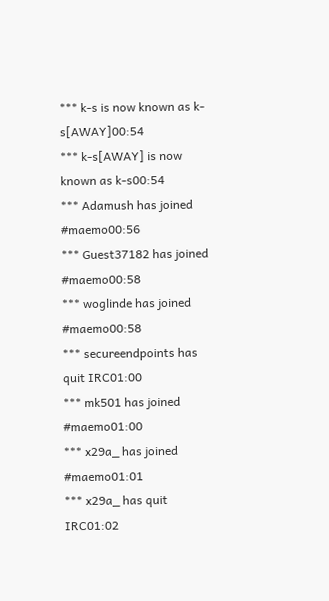*** k-s is now known as k-s[AWAY]00:54
*** k-s[AWAY] is now known as k-s00:54
*** Adamush has joined #maemo00:56
*** Guest37182 has joined #maemo00:58
*** woglinde has joined #maemo00:58
*** secureendpoints has quit IRC01:00
*** mk501 has joined #maemo01:00
*** x29a_ has joined #maemo01:01
*** x29a_ has quit IRC01:02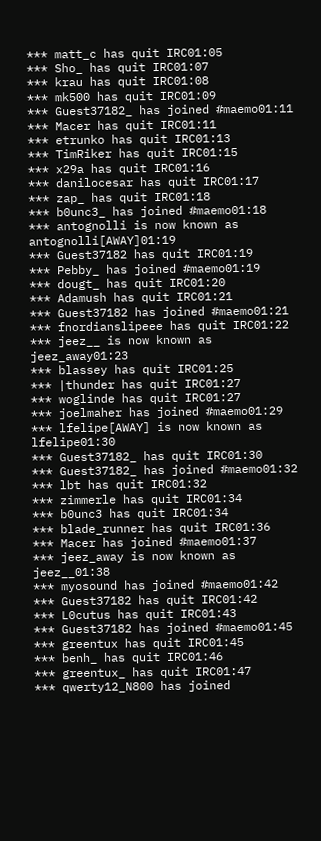*** matt_c has quit IRC01:05
*** Sho_ has quit IRC01:07
*** krau has quit IRC01:08
*** mk500 has quit IRC01:09
*** Guest37182_ has joined #maemo01:11
*** Macer has quit IRC01:11
*** etrunko has quit IRC01:13
*** TimRiker has quit IRC01:15
*** x29a has quit IRC01:16
*** danilocesar has quit IRC01:17
*** zap_ has quit IRC01:18
*** b0unc3_ has joined #maemo01:18
*** antognolli is now known as antognolli[AWAY]01:19
*** Guest37182 has quit IRC01:19
*** Pebby_ has joined #maemo01:19
*** dougt_ has quit IRC01:20
*** Adamush has quit IRC01:21
*** Guest37182 has joined #maemo01:21
*** fnordianslipeee has quit IRC01:22
*** jeez__ is now known as jeez_away01:23
*** blassey has quit IRC01:25
*** |thunder has quit IRC01:27
*** woglinde has quit IRC01:27
*** joelmaher has joined #maemo01:29
*** lfelipe[AWAY] is now known as lfelipe01:30
*** Guest37182_ has quit IRC01:30
*** Guest37182_ has joined #maemo01:32
*** lbt has quit IRC01:32
*** zimmerle has quit IRC01:34
*** b0unc3 has quit IRC01:34
*** blade_runner has quit IRC01:36
*** Macer has joined #maemo01:37
*** jeez_away is now known as jeez__01:38
*** myosound has joined #maemo01:42
*** Guest37182 has quit IRC01:42
*** L0cutus has quit IRC01:43
*** Guest37182 has joined #maemo01:45
*** greentux has quit IRC01:45
*** benh_ has quit IRC01:46
*** greentux_ has quit IRC01:47
*** qwerty12_N800 has joined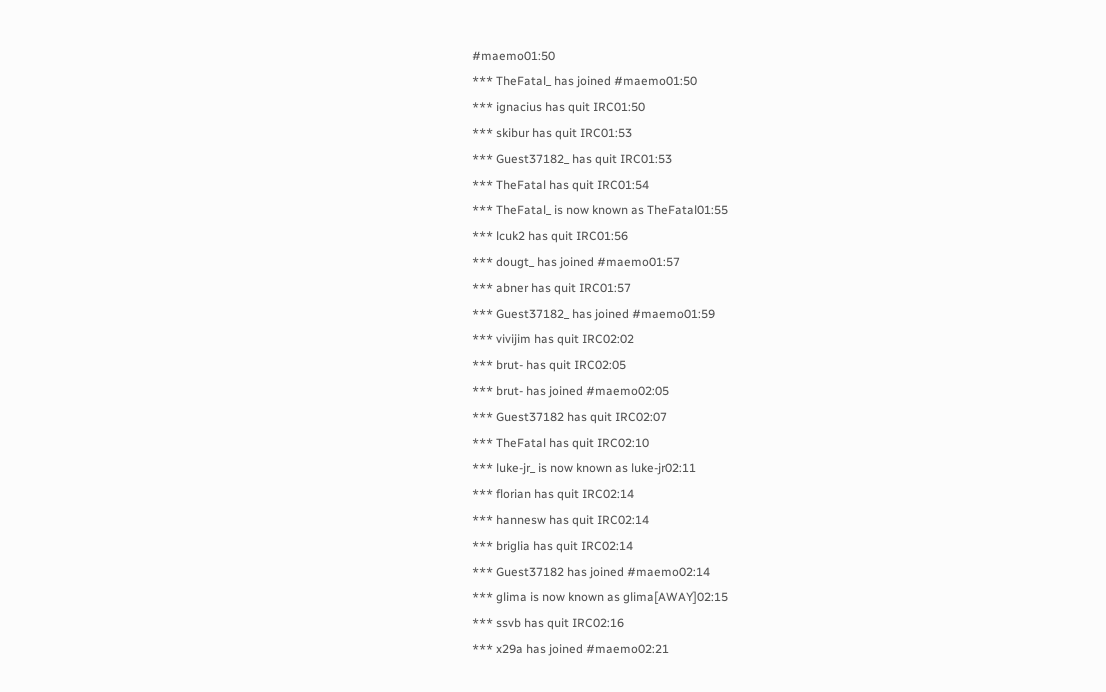#maemo01:50
*** TheFatal_ has joined #maemo01:50
*** ignacius has quit IRC01:50
*** skibur has quit IRC01:53
*** Guest37182_ has quit IRC01:53
*** TheFatal has quit IRC01:54
*** TheFatal_ is now known as TheFatal01:55
*** lcuk2 has quit IRC01:56
*** dougt_ has joined #maemo01:57
*** abner has quit IRC01:57
*** Guest37182_ has joined #maemo01:59
*** vivijim has quit IRC02:02
*** brut- has quit IRC02:05
*** brut- has joined #maemo02:05
*** Guest37182 has quit IRC02:07
*** TheFatal has quit IRC02:10
*** luke-jr_ is now known as luke-jr02:11
*** florian has quit IRC02:14
*** hannesw has quit IRC02:14
*** briglia has quit IRC02:14
*** Guest37182 has joined #maemo02:14
*** glima is now known as glima[AWAY]02:15
*** ssvb has quit IRC02:16
*** x29a has joined #maemo02:21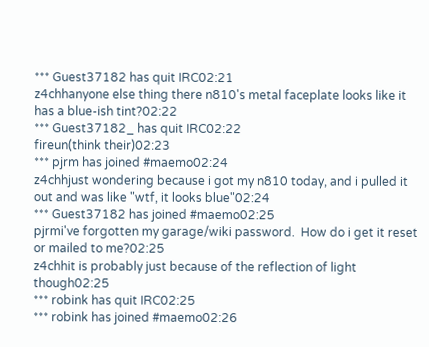*** Guest37182 has quit IRC02:21
z4chhanyone else thing there n810's metal faceplate looks like it has a blue-ish tint?02:22
*** Guest37182_ has quit IRC02:22
fireun(think their)02:23
*** pjrm has joined #maemo02:24
z4chhjust wondering because i got my n810 today, and i pulled it out and was like "wtf, it looks blue"02:24
*** Guest37182 has joined #maemo02:25
pjrmi've forgotten my garage/wiki password.  How do i get it reset or mailed to me?02:25
z4chhit is probably just because of the reflection of light though02:25
*** robink has quit IRC02:25
*** robink has joined #maemo02:26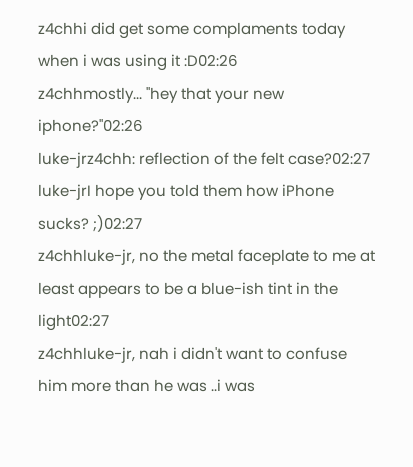z4chhi did get some complaments today when i was using it :D02:26
z4chhmostly... "hey that your new iphone?"02:26
luke-jrz4chh: reflection of the felt case?02:27
luke-jrI hope you told them how iPhone sucks? ;)02:27
z4chhluke-jr, no the metal faceplate to me at least appears to be a blue-ish tint in the light02:27
z4chhluke-jr, nah i didn't want to confuse him more than he was ..i was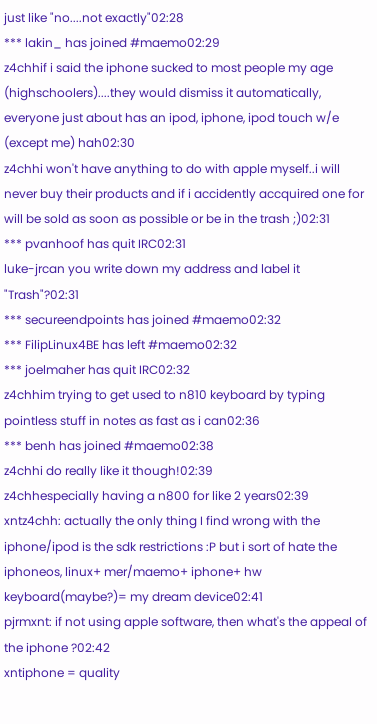just like "no....not exactly"02:28
*** lakin_ has joined #maemo02:29
z4chhif i said the iphone sucked to most people my age (highschoolers)....they would dismiss it automatically, everyone just about has an ipod, iphone, ipod touch w/e (except me) hah02:30
z4chhi won't have anything to do with apple myself..i will never buy their products and if i accidently accquired one for will be sold as soon as possible or be in the trash ;)02:31
*** pvanhoof has quit IRC02:31
luke-jrcan you write down my address and label it "Trash"?02:31
*** secureendpoints has joined #maemo02:32
*** FilipLinux4BE has left #maemo02:32
*** joelmaher has quit IRC02:32
z4chhim trying to get used to n810 keyboard by typing pointless stuff in notes as fast as i can02:36
*** benh has joined #maemo02:38
z4chhi do really like it though!02:39
z4chhespecially having a n800 for like 2 years02:39
xntz4chh: actually the only thing I find wrong with the iphone/ipod is the sdk restrictions :P but i sort of hate the iphoneos, linux+ mer/maemo+ iphone+ hw keyboard(maybe?)= my dream device02:41
pjrmxnt: if not using apple software, then what's the appeal of the iphone ?02:42
xntiphone = quality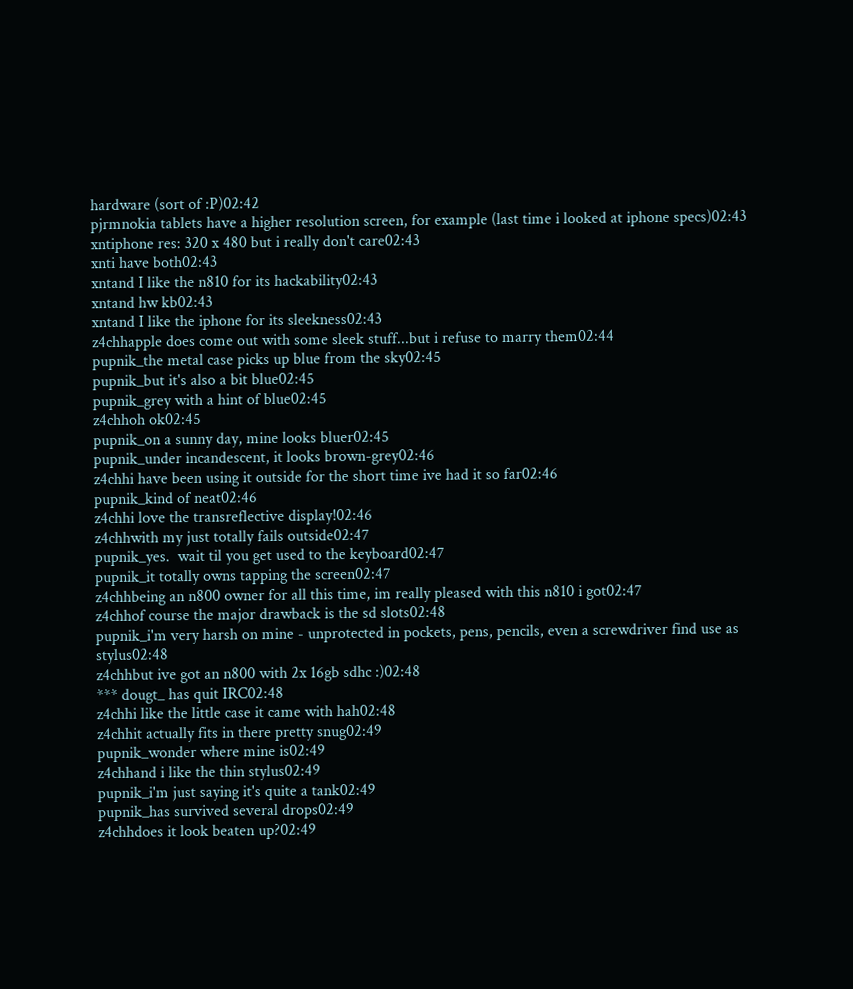hardware (sort of :P)02:42
pjrmnokia tablets have a higher resolution screen, for example (last time i looked at iphone specs)02:43
xntiphone res: 320 x 480 but i really don't care02:43
xnti have both02:43
xntand I like the n810 for its hackability02:43
xntand hw kb02:43
xntand I like the iphone for its sleekness02:43
z4chhapple does come out with some sleek stuff...but i refuse to marry them02:44
pupnik_the metal case picks up blue from the sky02:45
pupnik_but it's also a bit blue02:45
pupnik_grey with a hint of blue02:45
z4chhoh ok02:45
pupnik_on a sunny day, mine looks bluer02:45
pupnik_under incandescent, it looks brown-grey02:46
z4chhi have been using it outside for the short time ive had it so far02:46
pupnik_kind of neat02:46
z4chhi love the transreflective display!02:46
z4chhwith my just totally fails outside02:47
pupnik_yes.  wait til you get used to the keyboard02:47
pupnik_it totally owns tapping the screen02:47
z4chhbeing an n800 owner for all this time, im really pleased with this n810 i got02:47
z4chhof course the major drawback is the sd slots02:48
pupnik_i'm very harsh on mine - unprotected in pockets, pens, pencils, even a screwdriver find use as stylus02:48
z4chhbut ive got an n800 with 2x 16gb sdhc :)02:48
*** dougt_ has quit IRC02:48
z4chhi like the little case it came with hah02:48
z4chhit actually fits in there pretty snug02:49
pupnik_wonder where mine is02:49
z4chhand i like the thin stylus02:49
pupnik_i'm just saying it's quite a tank02:49
pupnik_has survived several drops02:49
z4chhdoes it look beaten up?02:49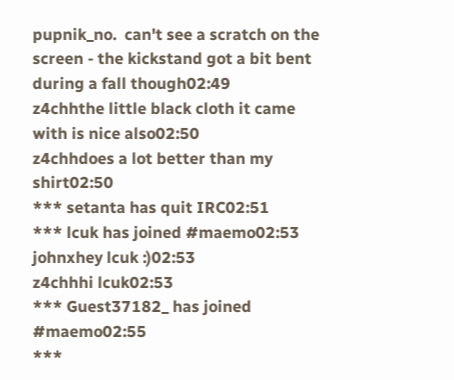pupnik_no.  can't see a scratch on the screen - the kickstand got a bit bent during a fall though02:49
z4chhthe little black cloth it came with is nice also02:50
z4chhdoes a lot better than my shirt02:50
*** setanta has quit IRC02:51
*** lcuk has joined #maemo02:53
johnxhey lcuk :)02:53
z4chhhi lcuk02:53
*** Guest37182_ has joined #maemo02:55
***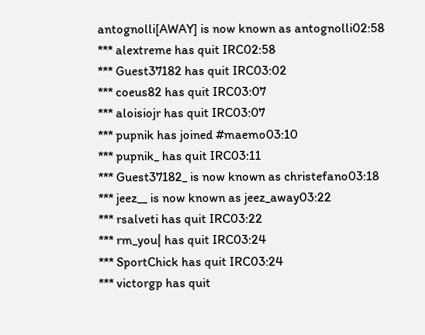antognolli[AWAY] is now known as antognolli02:58
*** alextreme has quit IRC02:58
*** Guest37182 has quit IRC03:02
*** coeus82 has quit IRC03:07
*** aloisiojr has quit IRC03:07
*** pupnik has joined #maemo03:10
*** pupnik_ has quit IRC03:11
*** Guest37182_ is now known as christefano03:18
*** jeez__ is now known as jeez_away03:22
*** rsalveti has quit IRC03:22
*** rm_you| has quit IRC03:24
*** SportChick has quit IRC03:24
*** victorgp has quit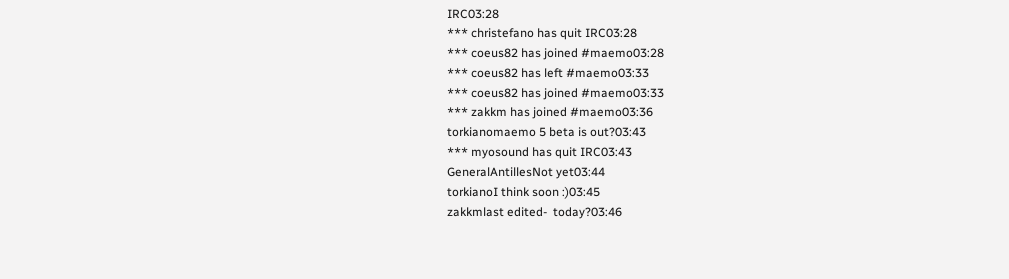IRC03:28
*** christefano has quit IRC03:28
*** coeus82 has joined #maemo03:28
*** coeus82 has left #maemo03:33
*** coeus82 has joined #maemo03:33
*** zakkm has joined #maemo03:36
torkianomaemo 5 beta is out?03:43
*** myosound has quit IRC03:43
GeneralAntillesNot yet03:44
torkianoI think soon :)03:45
zakkmlast edited-  today?03:46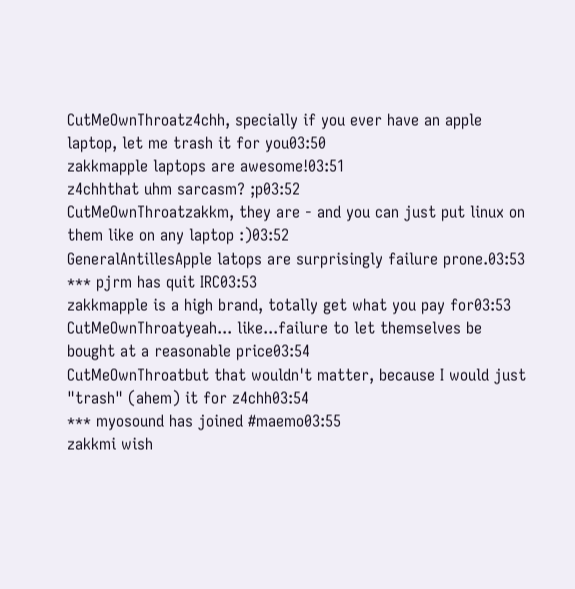CutMeOwnThroatz4chh, specially if you ever have an apple laptop, let me trash it for you03:50
zakkmapple laptops are awesome!03:51
z4chhthat uhm sarcasm? ;p03:52
CutMeOwnThroatzakkm, they are - and you can just put linux on them like on any laptop :)03:52
GeneralAntillesApple latops are surprisingly failure prone.03:53
*** pjrm has quit IRC03:53
zakkmapple is a high brand, totally get what you pay for03:53
CutMeOwnThroatyeah... like...failure to let themselves be bought at a reasonable price03:54
CutMeOwnThroatbut that wouldn't matter, because I would just "trash" (ahem) it for z4chh03:54
*** myosound has joined #maemo03:55
zakkmi wish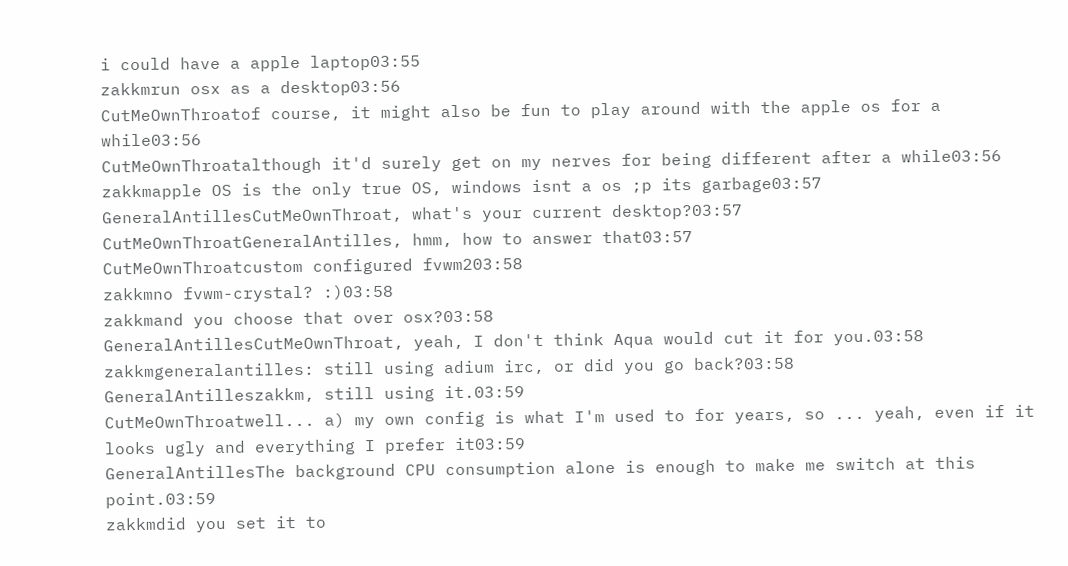i could have a apple laptop03:55
zakkmrun osx as a desktop03:56
CutMeOwnThroatof course, it might also be fun to play around with the apple os for a while03:56
CutMeOwnThroatalthough it'd surely get on my nerves for being different after a while03:56
zakkmapple OS is the only true OS, windows isnt a os ;p its garbage03:57
GeneralAntillesCutMeOwnThroat, what's your current desktop?03:57
CutMeOwnThroatGeneralAntilles, hmm, how to answer that03:57
CutMeOwnThroatcustom configured fvwm203:58
zakkmno fvwm-crystal? :)03:58
zakkmand you choose that over osx?03:58
GeneralAntillesCutMeOwnThroat, yeah, I don't think Aqua would cut it for you.03:58
zakkmgeneralantilles: still using adium irc, or did you go back?03:58
GeneralAntilleszakkm, still using it.03:59
CutMeOwnThroatwell... a) my own config is what I'm used to for years, so ... yeah, even if it looks ugly and everything I prefer it03:59
GeneralAntillesThe background CPU consumption alone is enough to make me switch at this point.03:59
zakkmdid you set it to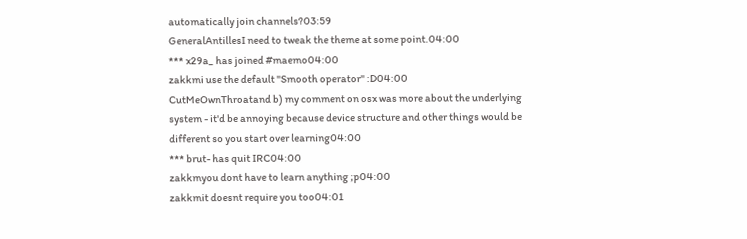automatically join channels?03:59
GeneralAntillesI need to tweak the theme at some point.04:00
*** x29a_ has joined #maemo04:00
zakkmi use the default "Smooth operator" :D04:00
CutMeOwnThroatand b) my comment on osx was more about the underlying system - it'd be annoying because device structure and other things would be different so you start over learning04:00
*** brut- has quit IRC04:00
zakkmyou dont have to learn anything ;p04:00
zakkmit doesnt require you too04:01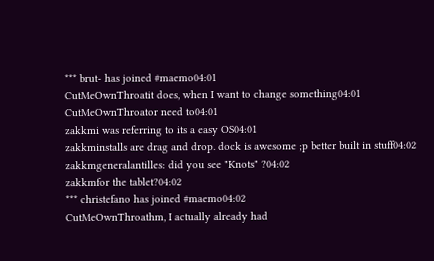*** brut- has joined #maemo04:01
CutMeOwnThroatit does, when I want to change something04:01
CutMeOwnThroator need to04:01
zakkmi was referring to its a easy OS04:01
zakkminstalls are drag and drop. dock is awesome ;p better built in stuff04:02
zakkmgeneralantilles: did you see "Knots" ?04:02
zakkmfor the tablet?04:02
*** christefano has joined #maemo04:02
CutMeOwnThroathm, I actually already had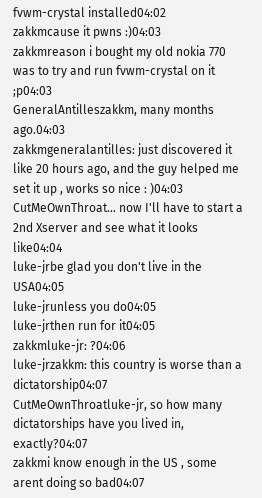fvwm-crystal installed04:02
zakkmcause it pwns :)04:03
zakkmreason i bought my old nokia 770 was to try and run fvwm-crystal on it ;p04:03
GeneralAntilleszakkm, many months ago.04:03
zakkmgeneralantilles: just discovered it like 20 hours ago, and the guy helped me set it up , works so nice : )04:03
CutMeOwnThroat... now I'll have to start a 2nd Xserver and see what it looks like04:04
luke-jrbe glad you don't live in the USA04:05
luke-jrunless you do04:05
luke-jrthen run for it04:05
zakkmluke-jr: ?04:06
luke-jrzakkm: this country is worse than a dictatorship04:07
CutMeOwnThroatluke-jr, so how many dictatorships have you lived in, exactly?04:07
zakkmi know enough in the US , some arent doing so bad04:07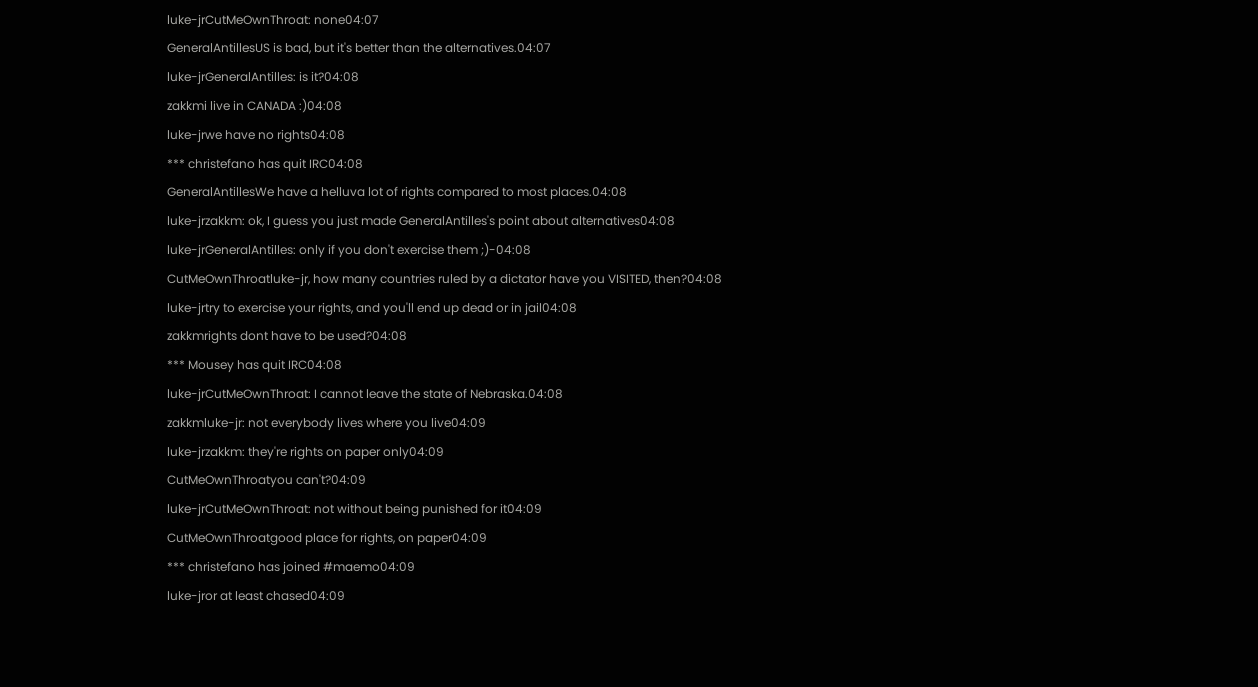luke-jrCutMeOwnThroat: none04:07
GeneralAntillesUS is bad, but it's better than the alternatives.04:07
luke-jrGeneralAntilles: is it?04:08
zakkmi live in CANADA :)04:08
luke-jrwe have no rights04:08
*** christefano has quit IRC04:08
GeneralAntillesWe have a helluva lot of rights compared to most places.04:08
luke-jrzakkm: ok, I guess you just made GeneralAntilles's point about alternatives04:08
luke-jrGeneralAntilles: only if you don't exercise them ;)-04:08
CutMeOwnThroatluke-jr, how many countries ruled by a dictator have you VISITED, then?04:08
luke-jrtry to exercise your rights, and you'll end up dead or in jail04:08
zakkmrights dont have to be used?04:08
*** Mousey has quit IRC04:08
luke-jrCutMeOwnThroat: I cannot leave the state of Nebraska.04:08
zakkmluke-jr: not everybody lives where you live04:09
luke-jrzakkm: they're rights on paper only04:09
CutMeOwnThroatyou can't?04:09
luke-jrCutMeOwnThroat: not without being punished for it04:09
CutMeOwnThroatgood place for rights, on paper04:09
*** christefano has joined #maemo04:09
luke-jror at least chased04:09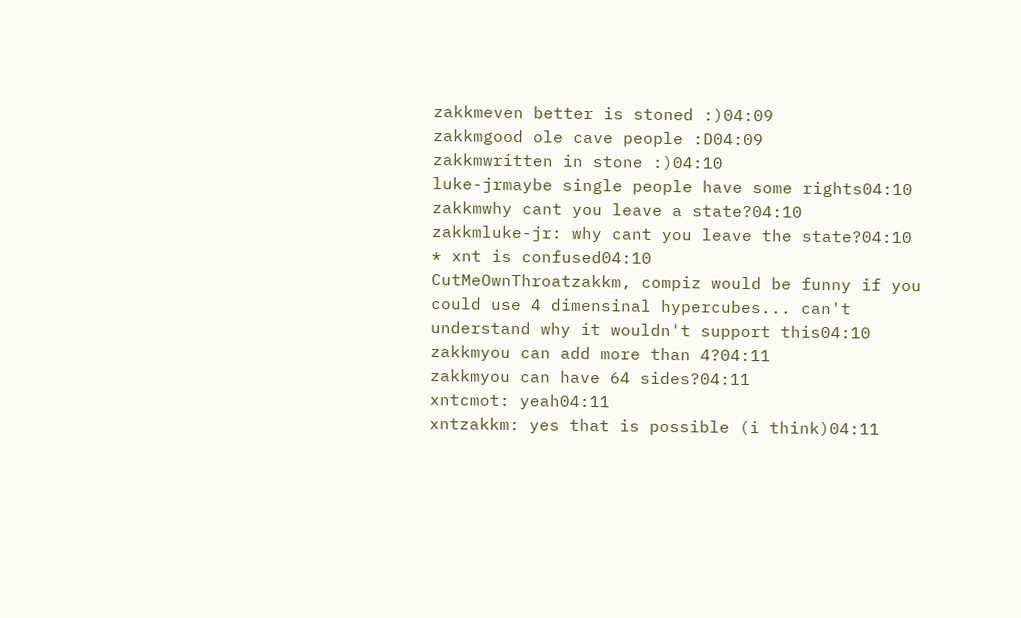zakkmeven better is stoned :)04:09
zakkmgood ole cave people :D04:09
zakkmwritten in stone :)04:10
luke-jrmaybe single people have some rights04:10
zakkmwhy cant you leave a state?04:10
zakkmluke-jr: why cant you leave the state?04:10
* xnt is confused04:10
CutMeOwnThroatzakkm, compiz would be funny if you could use 4 dimensinal hypercubes... can't understand why it wouldn't support this04:10
zakkmyou can add more than 4?04:11
zakkmyou can have 64 sides?04:11
xntcmot: yeah04:11
xntzakkm: yes that is possible (i think)04:11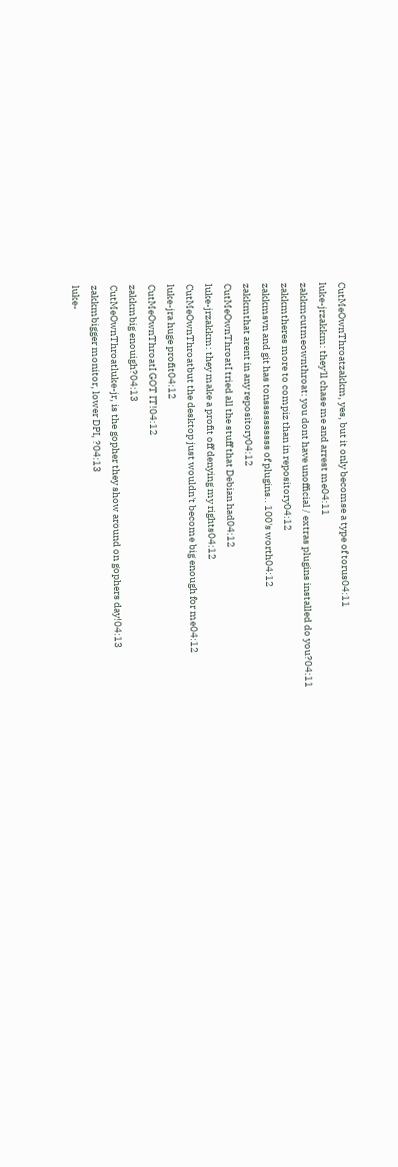CutMeOwnThroatzakkm, yes, but it only becomse a type of torus04:11
luke-jrzakkm: they'll chase me and arrest me04:11
zakkmcutmeownthroat: you dont have unofficial / extras plugins installed do you?04:11
zakkmtheres more to compiz than in repository04:12
zakkmsvn and git has tonssssssssss of plugins.. 100's worth04:12
zakkmthat arent in any repository04:12
CutMeOwnThroatI tried all the stuff that Debian had04:12
luke-jrzakkm: they make a profit off denying my rights04:12
CutMeOwnThroatbut the desktop just wouldn't become big enough for me04:12
luke-jra huge profit04:12
CutMeOwnThroatI GOT IT!04:12
zakkmbig enouigh?04:13
CutMeOwnThroatluke-jr, is the gopher they show around on gophers day!04:13
zakkmbigger monitor, lower DPI, ?04:13
luke-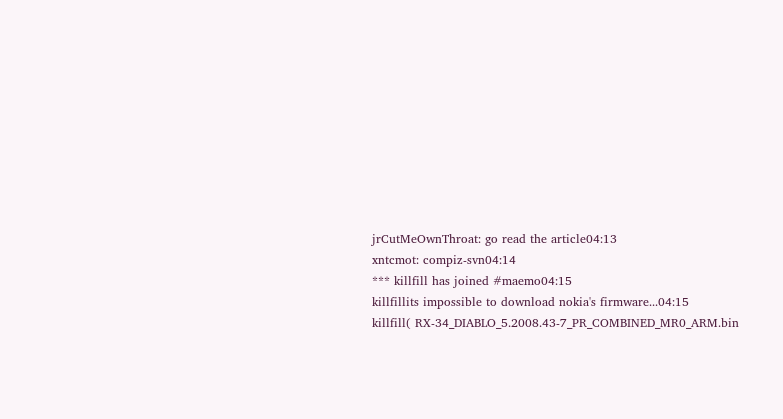jrCutMeOwnThroat: go read the article04:13
xntcmot: compiz-svn04:14
*** killfill has joined #maemo04:15
killfillits impossible to download nokia's firmware...04:15
killfill( RX-34_DIABLO_5.2008.43-7_PR_COMBINED_MR0_ARM.bin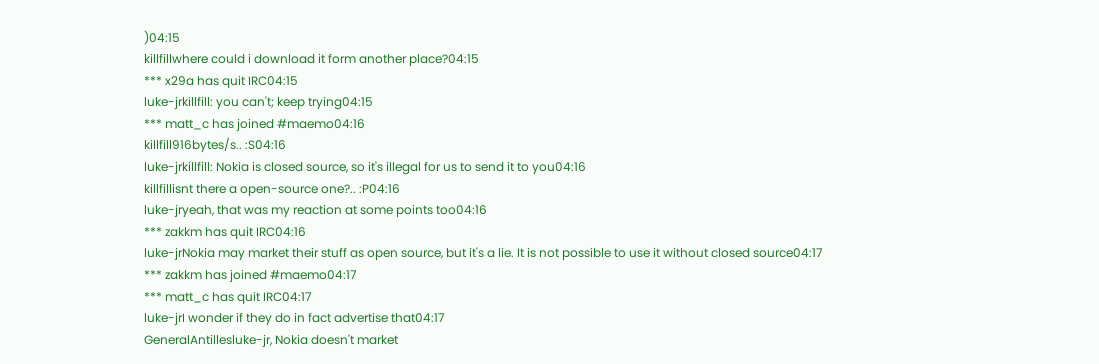)04:15
killfillwhere could i download it form another place?04:15
*** x29a has quit IRC04:15
luke-jrkillfill: you can't; keep trying04:15
*** matt_c has joined #maemo04:16
killfill916bytes/s.. :S04:16
luke-jrkillfill: Nokia is closed source, so it's illegal for us to send it to you04:16
killfillisnt there a open-source one?.. :P04:16
luke-jryeah, that was my reaction at some points too04:16
*** zakkm has quit IRC04:16
luke-jrNokia may market their stuff as open source, but it's a lie. It is not possible to use it without closed source04:17
*** zakkm has joined #maemo04:17
*** matt_c has quit IRC04:17
luke-jrI wonder if they do in fact advertise that04:17
GeneralAntillesluke-jr, Nokia doesn't market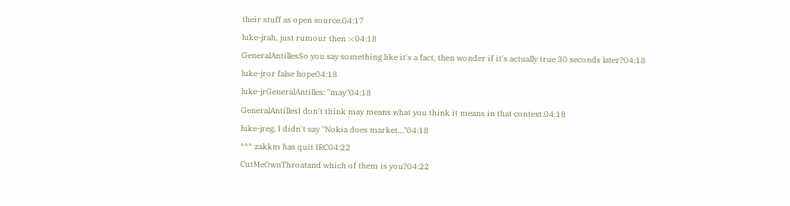their stuff as open source.04:17
luke-jrah, just rumour then :<04:18
GeneralAntillesSo you say something like it's a fact, then wonder if it's actually true 30 seconds later?04:18
luke-jror false hope04:18
luke-jrGeneralAntilles: "may"04:18
GeneralAntillesI don't think may means what you think it means in that context.04:18
luke-jreg, I didn't say "Nokia does market…"04:18
*** zakkm has quit IRC04:22
CutMeOwnThroatand which of them is you?04:22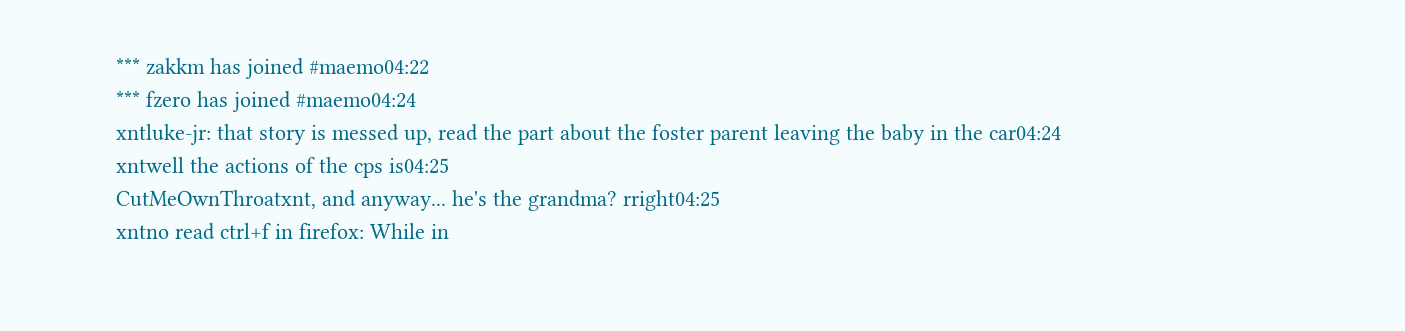*** zakkm has joined #maemo04:22
*** fzero has joined #maemo04:24
xntluke-jr: that story is messed up, read the part about the foster parent leaving the baby in the car04:24
xntwell the actions of the cps is04:25
CutMeOwnThroatxnt, and anyway... he's the grandma? rright04:25
xntno read ctrl+f in firefox: While in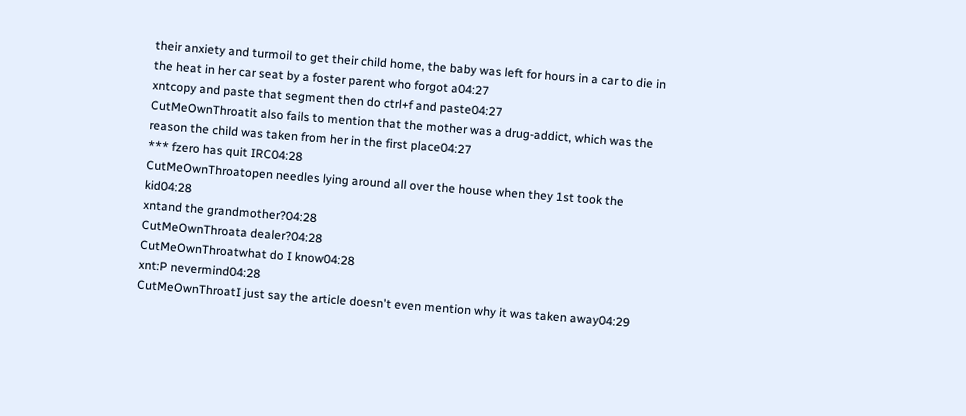their anxiety and turmoil to get their child home, the baby was left for hours in a car to die in the heat in her car seat by a foster parent who forgot a04:27
xntcopy and paste that segment then do ctrl+f and paste04:27
CutMeOwnThroatit also fails to mention that the mother was a drug-addict, which was the reason the child was taken from her in the first place04:27
*** fzero has quit IRC04:28
CutMeOwnThroatopen needles lying around all over the house when they 1st took the kid04:28
xntand the grandmother?04:28
CutMeOwnThroata dealer?04:28
CutMeOwnThroatwhat do I know04:28
xnt:P nevermind04:28
CutMeOwnThroatI just say the article doesn't even mention why it was taken away04:29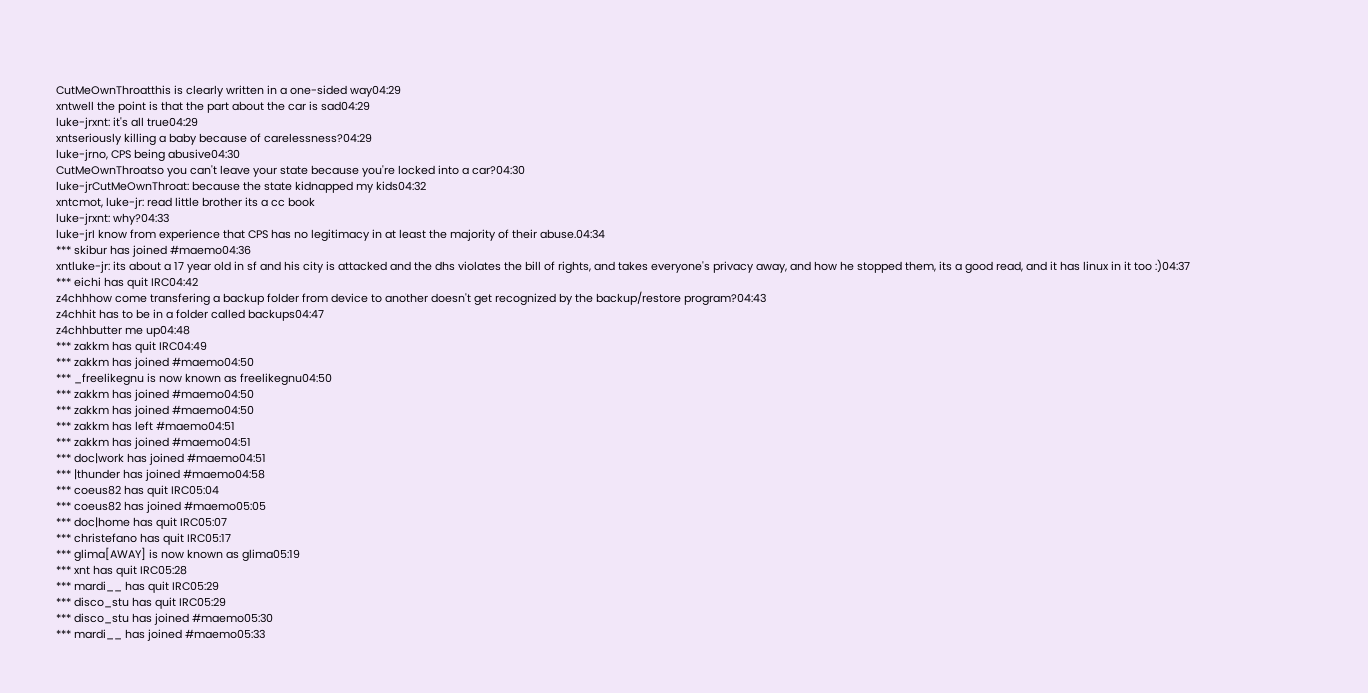CutMeOwnThroatthis is clearly written in a one-sided way04:29
xntwell the point is that the part about the car is sad04:29
luke-jrxnt: it's all true04:29
xntseriously killing a baby because of carelessness?04:29
luke-jrno, CPS being abusive04:30
CutMeOwnThroatso you can't leave your state because you're locked into a car?04:30
luke-jrCutMeOwnThroat: because the state kidnapped my kids04:32
xntcmot, luke-jr: read little brother its a cc book
luke-jrxnt: why?04:33
luke-jrI know from experience that CPS has no legitimacy in at least the majority of their abuse.04:34
*** skibur has joined #maemo04:36
xntluke-jr: its about a 17 year old in sf and his city is attacked and the dhs violates the bill of rights, and takes everyone's privacy away, and how he stopped them, its a good read, and it has linux in it too :)04:37
*** eichi has quit IRC04:42
z4chhhow come transfering a backup folder from device to another doesn't get recognized by the backup/restore program?04:43
z4chhit has to be in a folder called backups04:47
z4chhbutter me up04:48
*** zakkm has quit IRC04:49
*** zakkm has joined #maemo04:50
*** _freelikegnu is now known as freelikegnu04:50
*** zakkm has joined #maemo04:50
*** zakkm has joined #maemo04:50
*** zakkm has left #maemo04:51
*** zakkm has joined #maemo04:51
*** doc|work has joined #maemo04:51
*** |thunder has joined #maemo04:58
*** coeus82 has quit IRC05:04
*** coeus82 has joined #maemo05:05
*** doc|home has quit IRC05:07
*** christefano has quit IRC05:17
*** glima[AWAY] is now known as glima05:19
*** xnt has quit IRC05:28
*** mardi__ has quit IRC05:29
*** disco_stu has quit IRC05:29
*** disco_stu has joined #maemo05:30
*** mardi__ has joined #maemo05:33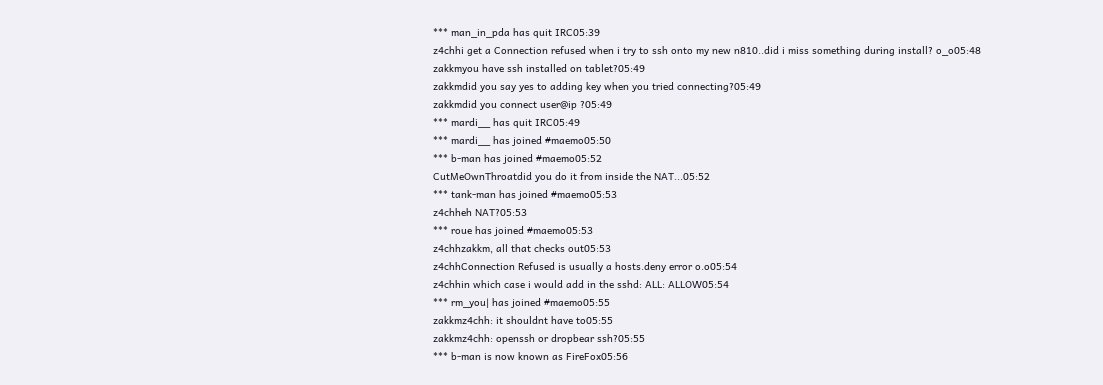*** man_in_pda has quit IRC05:39
z4chhi get a Connection refused when i try to ssh onto my new n810..did i miss something during install? o_o05:48
zakkmyou have ssh installed on tablet?05:49
zakkmdid you say yes to adding key when you tried connecting?05:49
zakkmdid you connect user@ip ?05:49
*** mardi__ has quit IRC05:49
*** mardi__ has joined #maemo05:50
*** b-man has joined #maemo05:52
CutMeOwnThroatdid you do it from inside the NAT...05:52
*** tank-man has joined #maemo05:53
z4chheh NAT?05:53
*** roue has joined #maemo05:53
z4chhzakkm, all that checks out05:53
z4chhConnection Refused is usually a hosts.deny error o.o05:54
z4chhin which case i would add in the sshd: ALL: ALLOW05:54
*** rm_you| has joined #maemo05:55
zakkmz4chh: it shouldnt have to05:55
zakkmz4chh: openssh or dropbear ssh?05:55
*** b-man is now known as FireFox05:56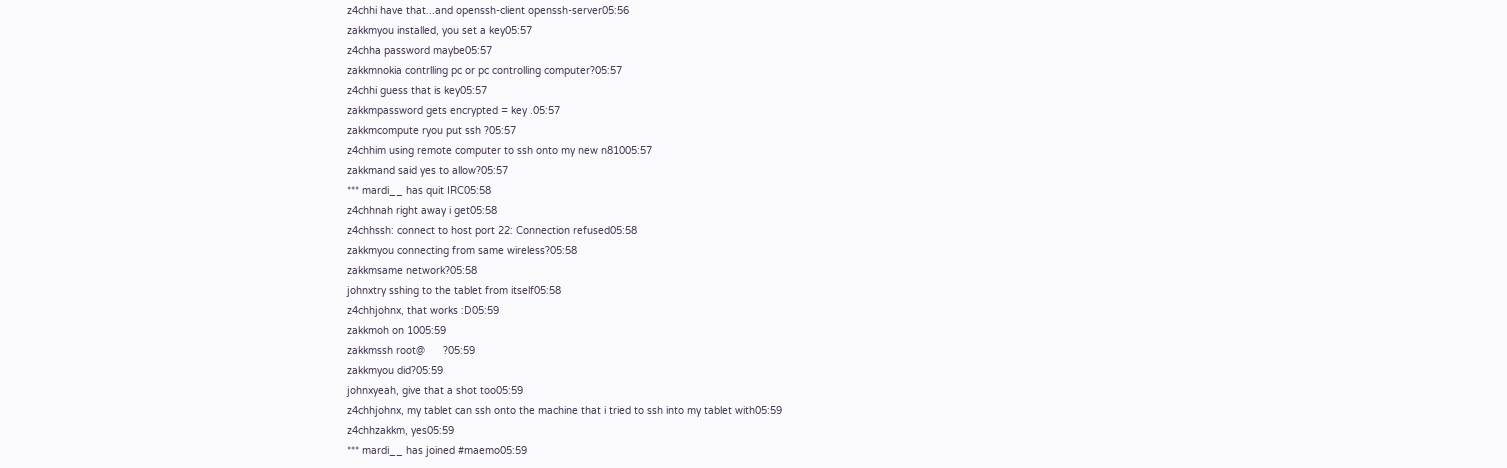z4chhi have that...and openssh-client openssh-server05:56
zakkmyou installed, you set a key05:57
z4chha password maybe05:57
zakkmnokia contrlling pc or pc controlling computer?05:57
z4chhi guess that is key05:57
zakkmpassword gets encrypted = key .05:57
zakkmcompute ryou put ssh ?05:57
z4chhim using remote computer to ssh onto my new n81005:57
zakkmand said yes to allow?05:57
*** mardi__ has quit IRC05:58
z4chhnah right away i get05:58
z4chhssh: connect to host port 22: Connection refused05:58
zakkmyou connecting from same wireless?05:58
zakkmsame network?05:58
johnxtry sshing to the tablet from itself05:58
z4chhjohnx, that works :D05:59
zakkmoh on 1005:59
zakkmssh root@      ?05:59
zakkmyou did?05:59
johnxyeah, give that a shot too05:59
z4chhjohnx, my tablet can ssh onto the machine that i tried to ssh into my tablet with05:59
z4chhzakkm, yes05:59
*** mardi__ has joined #maemo05:59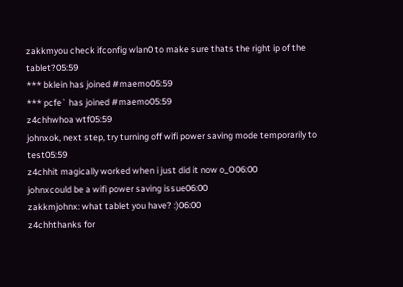zakkmyou check ifconfig wlan0 to make sure thats the right ip of the tablet?05:59
*** bklein has joined #maemo05:59
*** pcfe` has joined #maemo05:59
z4chhwhoa wtf05:59
johnxok, next step, try turning off wifi power saving mode temporarily to test05:59
z4chhit magically worked when i just did it now o_O06:00
johnxcould be a wifi power saving issue06:00
zakkmjohnx: what tablet you have? :)06:00
z4chhthanks for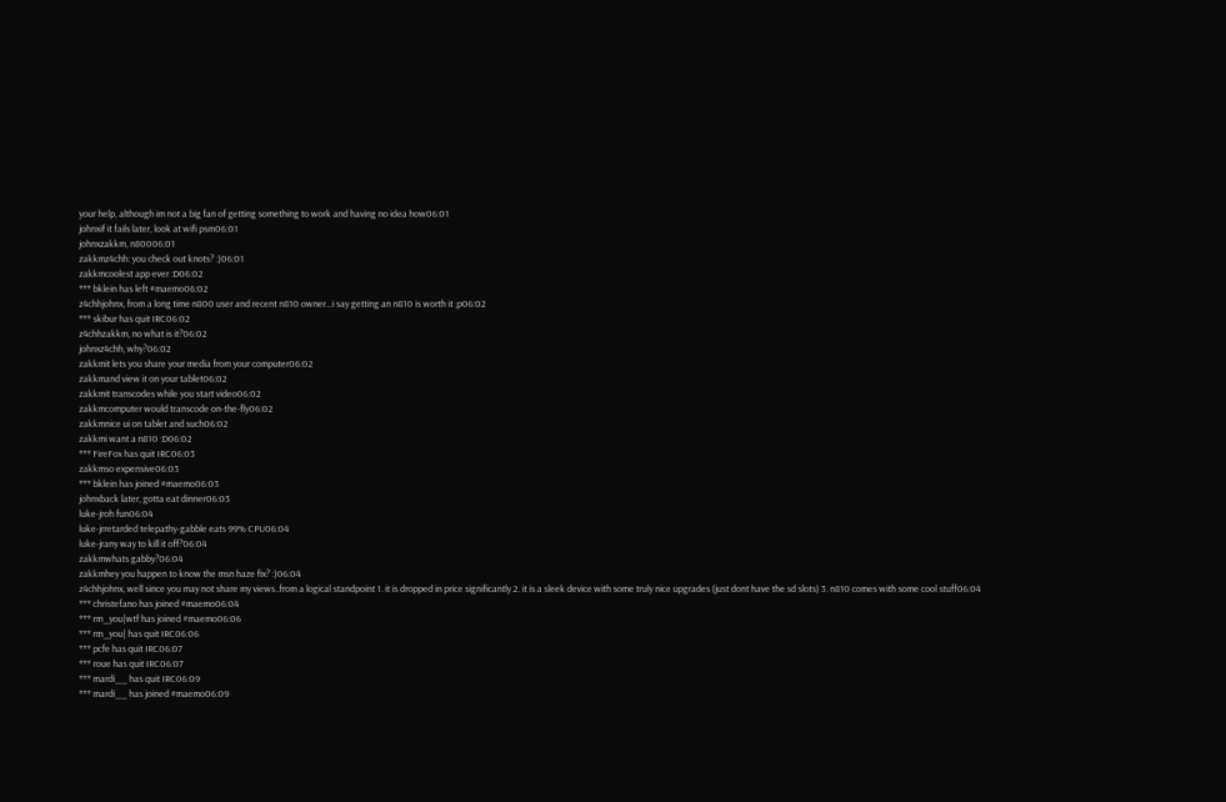your help, although im not a big fan of getting something to work and having no idea how06:01
johnxif it fails later, look at wifi psm06:01
johnxzakkm, n80006:01
zakkmz4chh: you check out knots? :)06:01
zakkmcoolest app ever :D06:02
*** bklein has left #maemo06:02
z4chhjohnx, from a long time n800 user and recent n810 owner...i say getting an n810 is worth it ;p06:02
*** skibur has quit IRC06:02
z4chhzakkm, no what is it?06:02
johnxz4chh, why?06:02
zakkmit lets you share your media from your computer06:02
zakkmand view it on your tablet06:02
zakkmit transcodes while you start video06:02
zakkmcomputer would transcode on-the-fly06:02
zakkmnice ui on tablet and such06:02
zakkmi want a n810 :D06:02
*** FireFox has quit IRC06:03
zakkmso expensive06:03
*** bklein has joined #maemo06:03
johnxback later, gotta eat dinner06:03
luke-jroh fun06:04
luke-jrretarded telepathy-gabble eats 99% CPU06:04
luke-jrany way to kill it off?06:04
zakkmwhats gabby?06:04
zakkmhey you happen to know the msn haze fix? :)06:04
z4chhjohnx, well since you may not share my views..from a logical standpoint 1. it is dropped in price significantly 2. it is a sleek device with some truly nice upgrades (just dont have the sd slots) 3. n810 comes with some cool stuff06:04
*** christefano has joined #maemo06:04
*** rm_you|wtf has joined #maemo06:06
*** rm_you| has quit IRC06:06
*** pcfe has quit IRC06:07
*** roue has quit IRC06:07
*** mardi__ has quit IRC06:09
*** mardi__ has joined #maemo06:09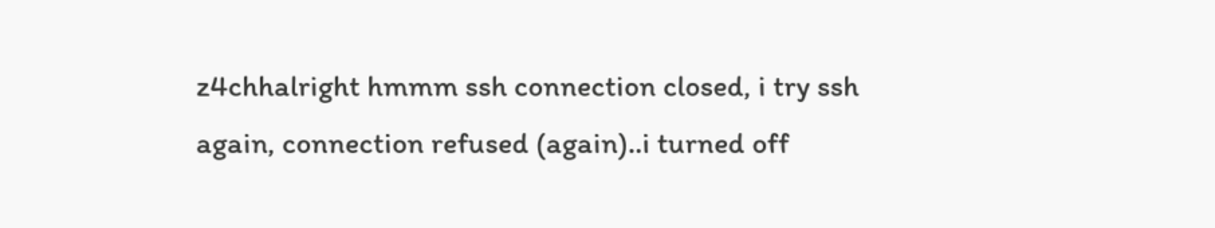z4chhalright hmmm ssh connection closed, i try ssh again, connection refused (again)..i turned off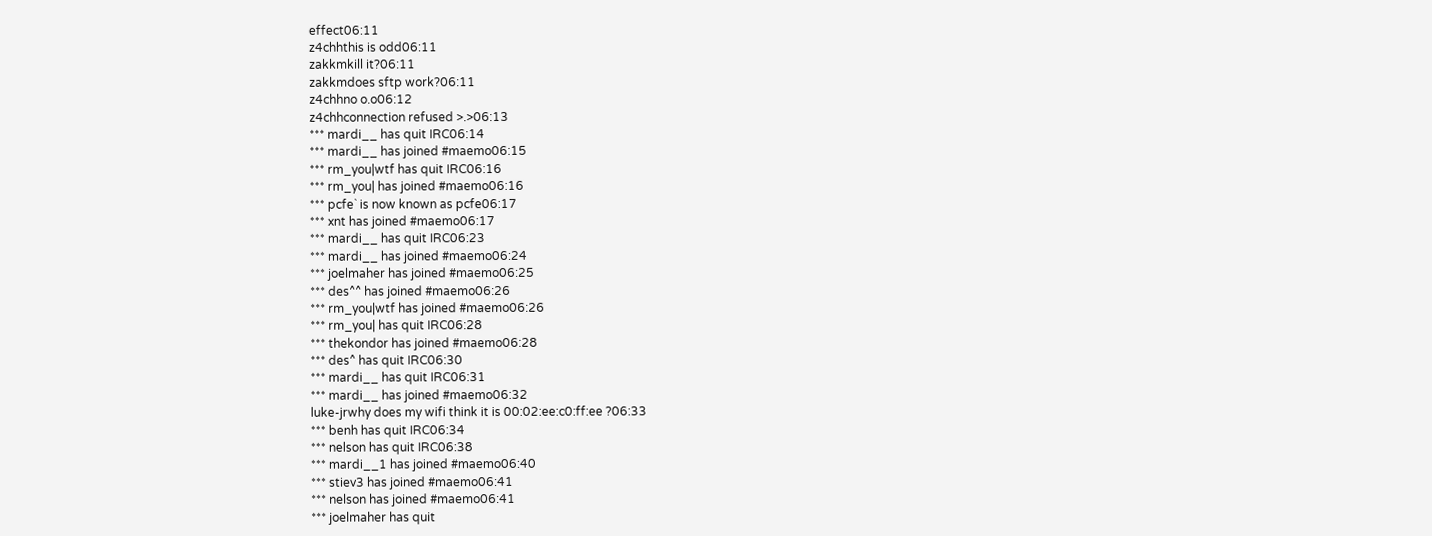effect06:11
z4chhthis is odd06:11
zakkmkill it?06:11
zakkmdoes sftp work?06:11
z4chhno o.o06:12
z4chhconnection refused >.>06:13
*** mardi__ has quit IRC06:14
*** mardi__ has joined #maemo06:15
*** rm_you|wtf has quit IRC06:16
*** rm_you| has joined #maemo06:16
*** pcfe` is now known as pcfe06:17
*** xnt has joined #maemo06:17
*** mardi__ has quit IRC06:23
*** mardi__ has joined #maemo06:24
*** joelmaher has joined #maemo06:25
*** des^^ has joined #maemo06:26
*** rm_you|wtf has joined #maemo06:26
*** rm_you| has quit IRC06:28
*** thekondor has joined #maemo06:28
*** des^ has quit IRC06:30
*** mardi__ has quit IRC06:31
*** mardi__ has joined #maemo06:32
luke-jrwhy does my wifi think it is 00:02:ee:c0:ff:ee ?06:33
*** benh has quit IRC06:34
*** nelson has quit IRC06:38
*** mardi__1 has joined #maemo06:40
*** stiev3 has joined #maemo06:41
*** nelson has joined #maemo06:41
*** joelmaher has quit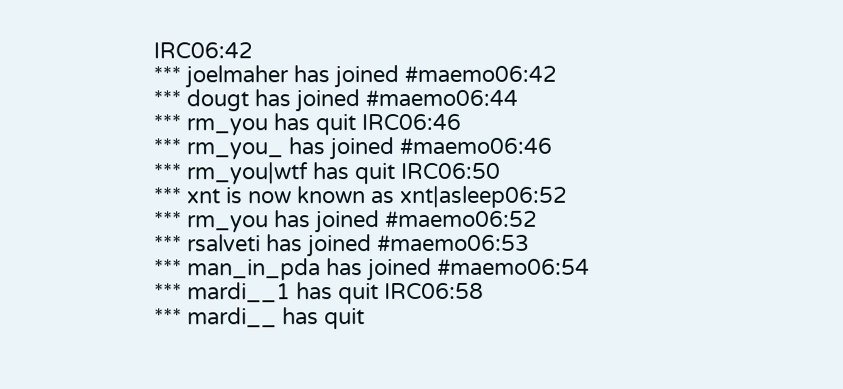IRC06:42
*** joelmaher has joined #maemo06:42
*** dougt has joined #maemo06:44
*** rm_you has quit IRC06:46
*** rm_you_ has joined #maemo06:46
*** rm_you|wtf has quit IRC06:50
*** xnt is now known as xnt|asleep06:52
*** rm_you has joined #maemo06:52
*** rsalveti has joined #maemo06:53
*** man_in_pda has joined #maemo06:54
*** mardi__1 has quit IRC06:58
*** mardi__ has quit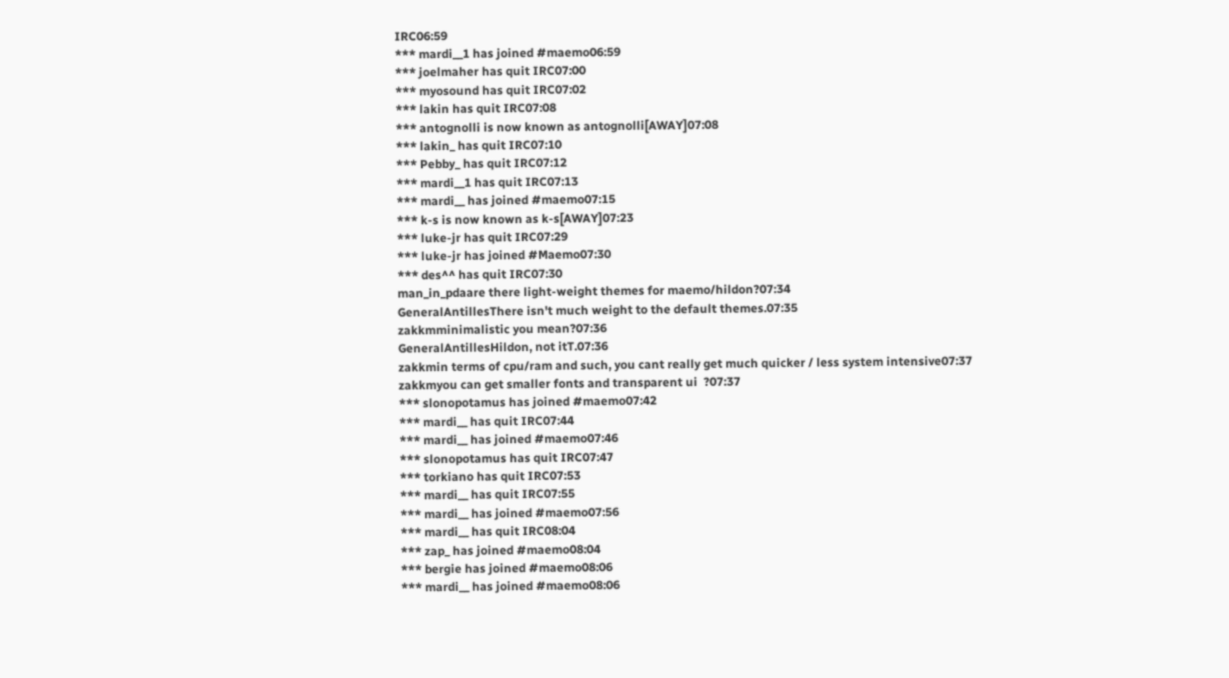IRC06:59
*** mardi__1 has joined #maemo06:59
*** joelmaher has quit IRC07:00
*** myosound has quit IRC07:02
*** lakin has quit IRC07:08
*** antognolli is now known as antognolli[AWAY]07:08
*** lakin_ has quit IRC07:10
*** Pebby_ has quit IRC07:12
*** mardi__1 has quit IRC07:13
*** mardi__ has joined #maemo07:15
*** k-s is now known as k-s[AWAY]07:23
*** luke-jr has quit IRC07:29
*** luke-jr has joined #Maemo07:30
*** des^^ has quit IRC07:30
man_in_pdaare there light-weight themes for maemo/hildon?07:34
GeneralAntillesThere isn't much weight to the default themes.07:35
zakkmminimalistic you mean?07:36
GeneralAntillesHildon, not itT.07:36
zakkmin terms of cpu/ram and such, you cant really get much quicker / less system intensive07:37
zakkmyou can get smaller fonts and transparent ui  ?07:37
*** slonopotamus has joined #maemo07:42
*** mardi__ has quit IRC07:44
*** mardi__ has joined #maemo07:46
*** slonopotamus has quit IRC07:47
*** torkiano has quit IRC07:53
*** mardi__ has quit IRC07:55
*** mardi__ has joined #maemo07:56
*** mardi__ has quit IRC08:04
*** zap_ has joined #maemo08:04
*** bergie has joined #maemo08:06
*** mardi__ has joined #maemo08:06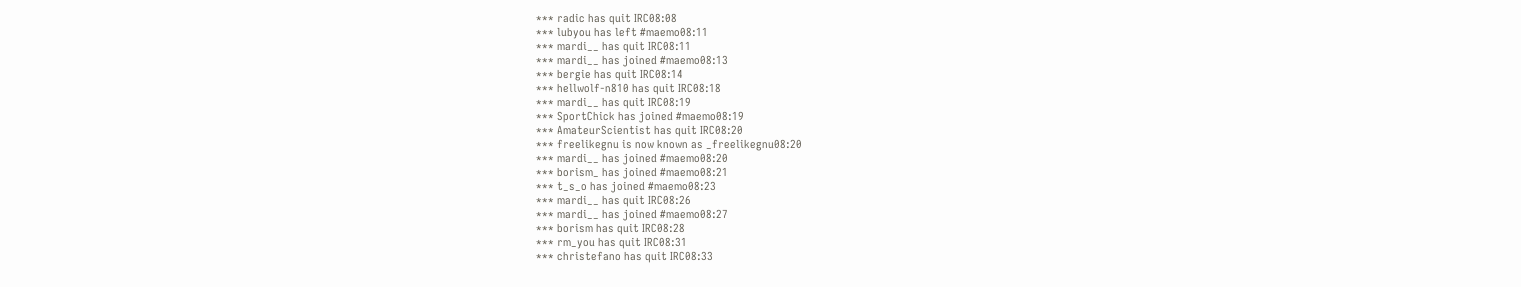*** radic has quit IRC08:08
*** lubyou has left #maemo08:11
*** mardi__ has quit IRC08:11
*** mardi__ has joined #maemo08:13
*** bergie has quit IRC08:14
*** hellwolf-n810 has quit IRC08:18
*** mardi__ has quit IRC08:19
*** SportChick has joined #maemo08:19
*** AmateurScientist has quit IRC08:20
*** freelikegnu is now known as _freelikegnu08:20
*** mardi__ has joined #maemo08:20
*** borism_ has joined #maemo08:21
*** t_s_o has joined #maemo08:23
*** mardi__ has quit IRC08:26
*** mardi__ has joined #maemo08:27
*** borism has quit IRC08:28
*** rm_you has quit IRC08:31
*** christefano has quit IRC08:33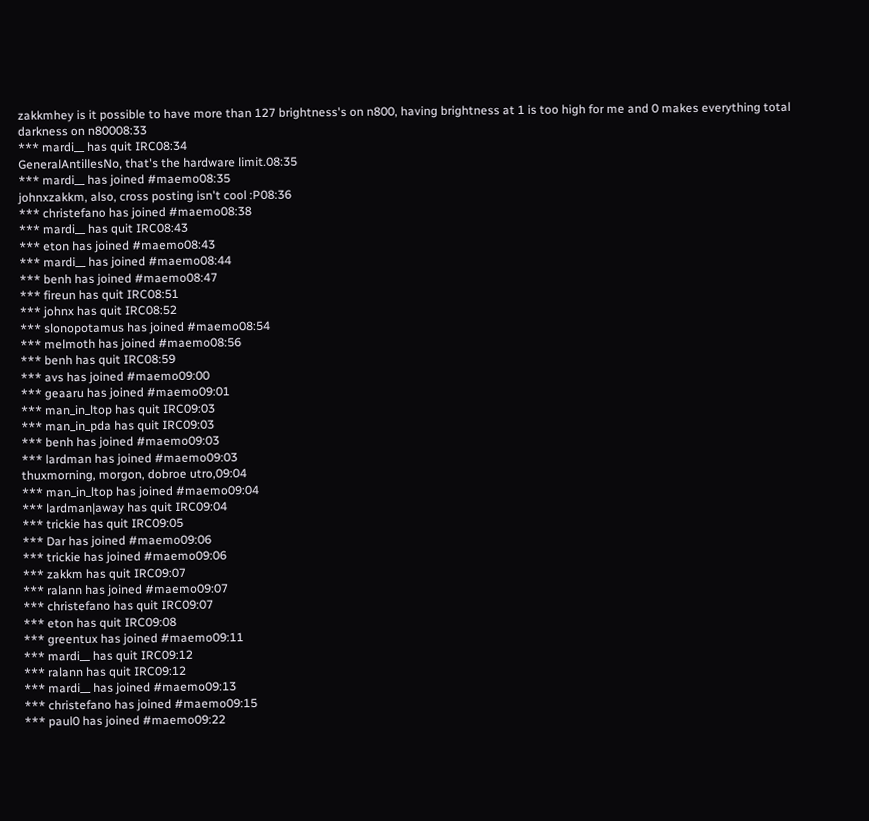zakkmhey is it possible to have more than 127 brightness's on n800, having brightness at 1 is too high for me and 0 makes everything total darkness on n80008:33
*** mardi__ has quit IRC08:34
GeneralAntillesNo, that's the hardware limit.08:35
*** mardi__ has joined #maemo08:35
johnxzakkm, also, cross posting isn't cool :P08:36
*** christefano has joined #maemo08:38
*** mardi__ has quit IRC08:43
*** eton has joined #maemo08:43
*** mardi__ has joined #maemo08:44
*** benh has joined #maemo08:47
*** fireun has quit IRC08:51
*** johnx has quit IRC08:52
*** slonopotamus has joined #maemo08:54
*** melmoth has joined #maemo08:56
*** benh has quit IRC08:59
*** avs has joined #maemo09:00
*** geaaru has joined #maemo09:01
*** man_in_ltop has quit IRC09:03
*** man_in_pda has quit IRC09:03
*** benh has joined #maemo09:03
*** lardman has joined #maemo09:03
thuxmorning, morgon, dobroe utro,09:04
*** man_in_ltop has joined #maemo09:04
*** lardman|away has quit IRC09:04
*** trickie has quit IRC09:05
*** Dar has joined #maemo09:06
*** trickie has joined #maemo09:06
*** zakkm has quit IRC09:07
*** ralann has joined #maemo09:07
*** christefano has quit IRC09:07
*** eton has quit IRC09:08
*** greentux has joined #maemo09:11
*** mardi__ has quit IRC09:12
*** ralann has quit IRC09:12
*** mardi__ has joined #maemo09:13
*** christefano has joined #maemo09:15
*** paul0 has joined #maemo09:22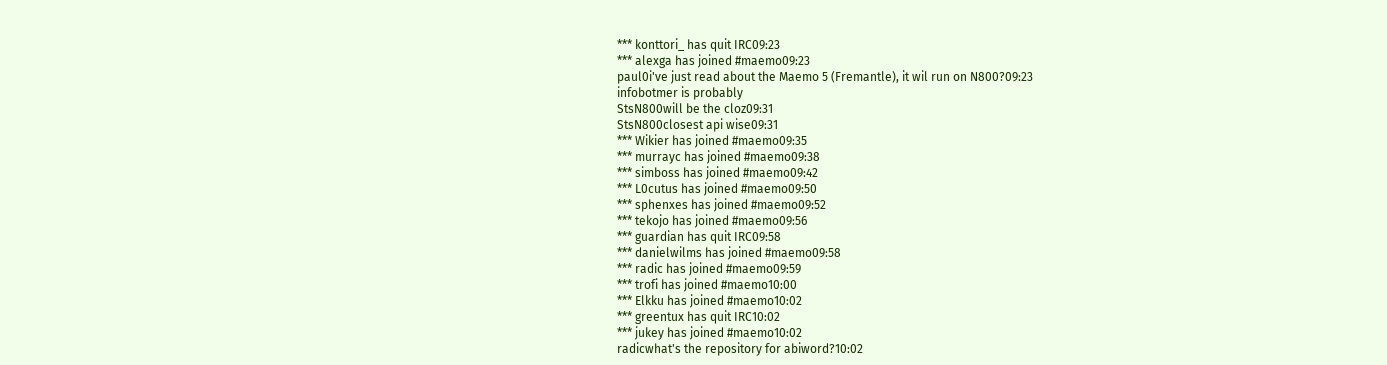*** konttori_ has quit IRC09:23
*** alexga has joined #maemo09:23
paul0i've just read about the Maemo 5 (Fremantle), it wil run on N800?09:23
infobotmer is probably
StsN800will be the cloz09:31
StsN800closest api wise09:31
*** Wikier has joined #maemo09:35
*** murrayc has joined #maemo09:38
*** simboss has joined #maemo09:42
*** L0cutus has joined #maemo09:50
*** sphenxes has joined #maemo09:52
*** tekojo has joined #maemo09:56
*** guardian has quit IRC09:58
*** danielwilms has joined #maemo09:58
*** radic has joined #maemo09:59
*** trofi has joined #maemo10:00
*** Elkku has joined #maemo10:02
*** greentux has quit IRC10:02
*** jukey has joined #maemo10:02
radicwhat's the repository for abiword?10:02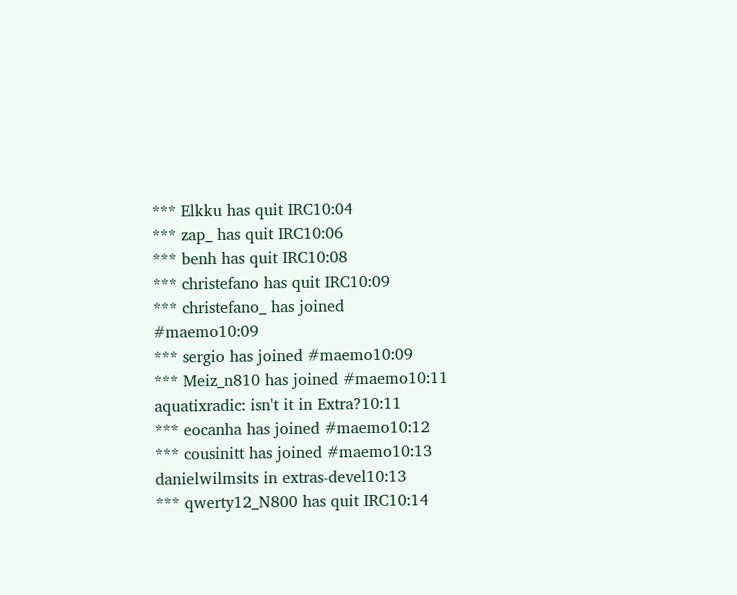*** Elkku has quit IRC10:04
*** zap_ has quit IRC10:06
*** benh has quit IRC10:08
*** christefano has quit IRC10:09
*** christefano_ has joined #maemo10:09
*** sergio has joined #maemo10:09
*** Meiz_n810 has joined #maemo10:11
aquatixradic: isn't it in Extra?10:11
*** eocanha has joined #maemo10:12
*** cousinitt has joined #maemo10:13
danielwilmsits in extras-devel10:13
*** qwerty12_N800 has quit IRC10:14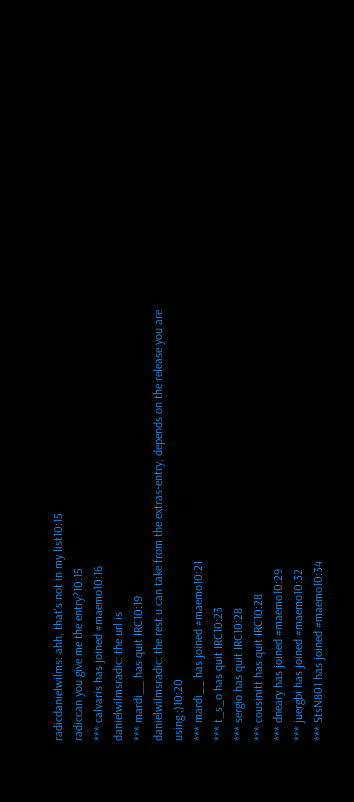radicdanielwilms: ahh, that's not in my list10:15
radiccan you give me the entry?10:15
*** calvaris has joined #maemo10:16
danielwilmsradic: the url is
*** mardi__ has quit IRC10:19
danielwilmsradic: the rest u can take from the extras-entry, depends on the release you are using ;)10:20
*** mardi__ has joined #maemo10:21
*** t_s_o has quit IRC10:23
*** sergio has quit IRC10:28
*** cousinitt has quit IRC10:28
*** dneary has joined #maemo10:29
*** juergbi has joined #maemo10:32
*** StsN801 has joined #maemo10:34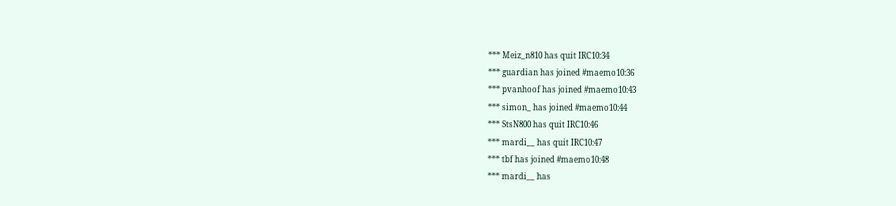*** Meiz_n810 has quit IRC10:34
*** guardian has joined #maemo10:36
*** pvanhoof has joined #maemo10:43
*** simon_ has joined #maemo10:44
*** StsN800 has quit IRC10:46
*** mardi__ has quit IRC10:47
*** tbf has joined #maemo10:48
*** mardi__ has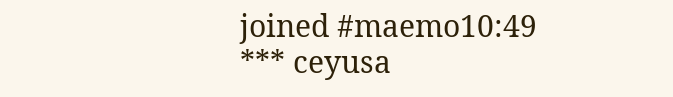joined #maemo10:49
*** ceyusa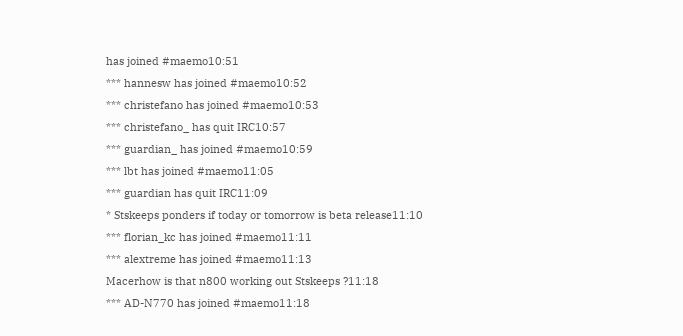has joined #maemo10:51
*** hannesw has joined #maemo10:52
*** christefano has joined #maemo10:53
*** christefano_ has quit IRC10:57
*** guardian_ has joined #maemo10:59
*** lbt has joined #maemo11:05
*** guardian has quit IRC11:09
* Stskeeps ponders if today or tomorrow is beta release11:10
*** florian_kc has joined #maemo11:11
*** alextreme has joined #maemo11:13
Macerhow is that n800 working out Stskeeps ?11:18
*** AD-N770 has joined #maemo11:18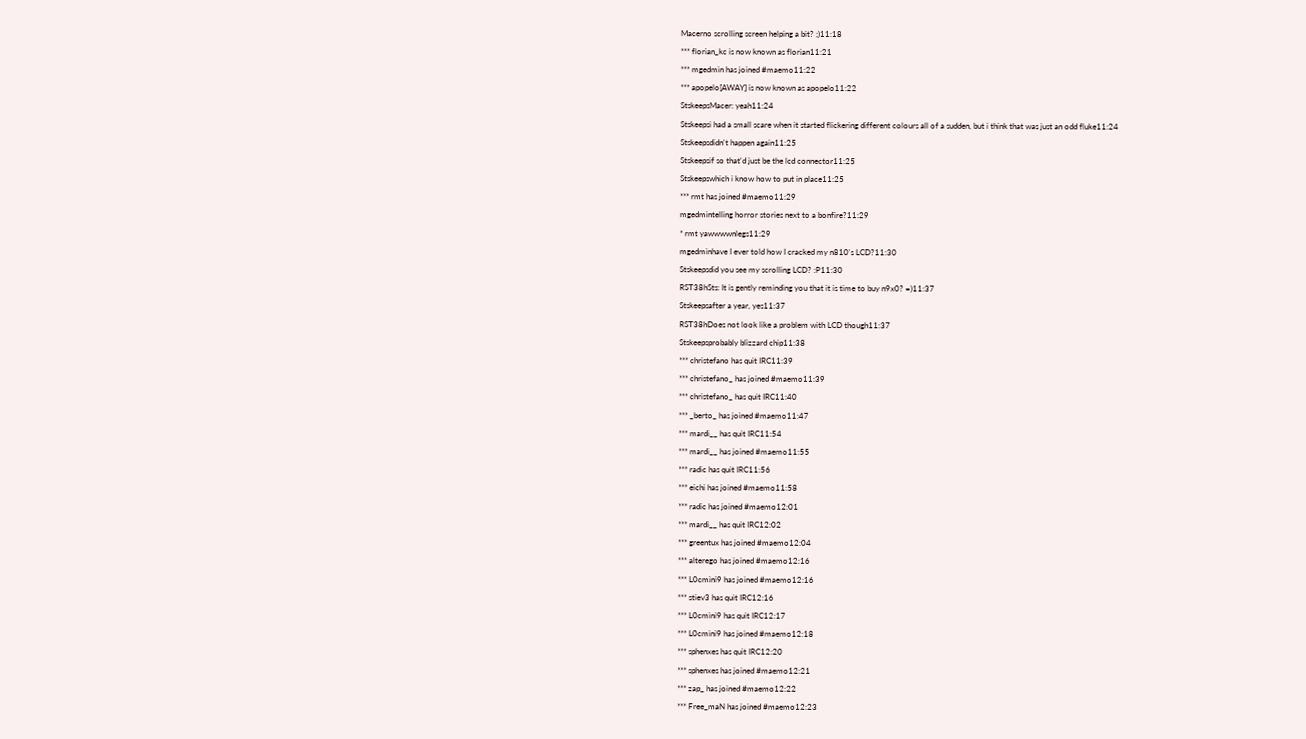Macerno scrolling screen helping a bit? ;)11:18
*** florian_kc is now known as florian11:21
*** mgedmin has joined #maemo11:22
*** apopelo[AWAY] is now known as apopelo11:22
StskeepsMacer: yeah11:24
Stskeepsi had a small scare when it started flickering different colours all of a sudden, but i think that was just an odd fluke11:24
Stskeepsdidn't happen again11:25
Stskeepsif so that'd just be the lcd connector11:25
Stskeepswhich i know how to put in place11:25
*** rmt has joined #maemo11:29
mgedmintelling horror stories next to a bonfire?11:29
* rmt yawwwwnlegs11:29
mgedminhave I ever told how I cracked my n810's LCD?11:30
Stskeepsdid you see my scrolling LCD? :P11:30
RST38hSts: It is gently reminding you that it is time to buy n9x0? =)11:37
Stskeepsafter a year, yes11:37
RST38hDoes not look like a problem with LCD though11:37
Stskeepsprobably blizzard chip11:38
*** christefano has quit IRC11:39
*** christefano_ has joined #maemo11:39
*** christefano_ has quit IRC11:40
*** _berto_ has joined #maemo11:47
*** mardi__ has quit IRC11:54
*** mardi__ has joined #maemo11:55
*** radic has quit IRC11:56
*** eichi has joined #maemo11:58
*** radic has joined #maemo12:01
*** mardi__ has quit IRC12:02
*** greentux has joined #maemo12:04
*** alterego has joined #maemo12:16
*** L0cmini9 has joined #maemo12:16
*** stiev3 has quit IRC12:16
*** L0cmini9 has quit IRC12:17
*** L0cmini9 has joined #maemo12:18
*** sphenxes has quit IRC12:20
*** sphenxes has joined #maemo12:21
*** zap_ has joined #maemo12:22
*** Free_maN has joined #maemo12:23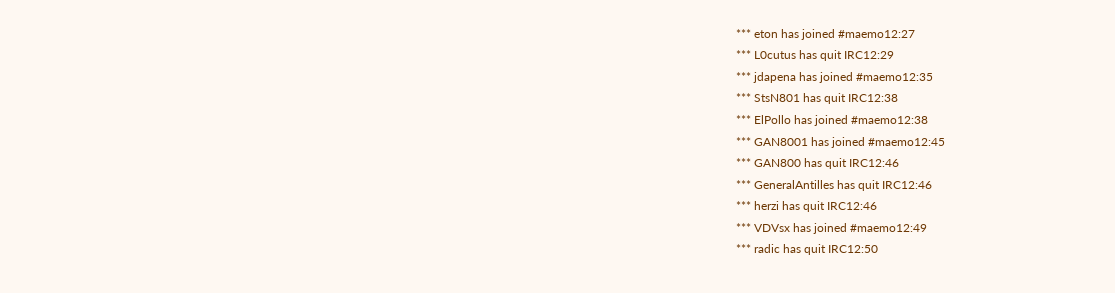*** eton has joined #maemo12:27
*** L0cutus has quit IRC12:29
*** jdapena has joined #maemo12:35
*** StsN801 has quit IRC12:38
*** ElPollo has joined #maemo12:38
*** GAN8001 has joined #maemo12:45
*** GAN800 has quit IRC12:46
*** GeneralAntilles has quit IRC12:46
*** herzi has quit IRC12:46
*** VDVsx has joined #maemo12:49
*** radic has quit IRC12:50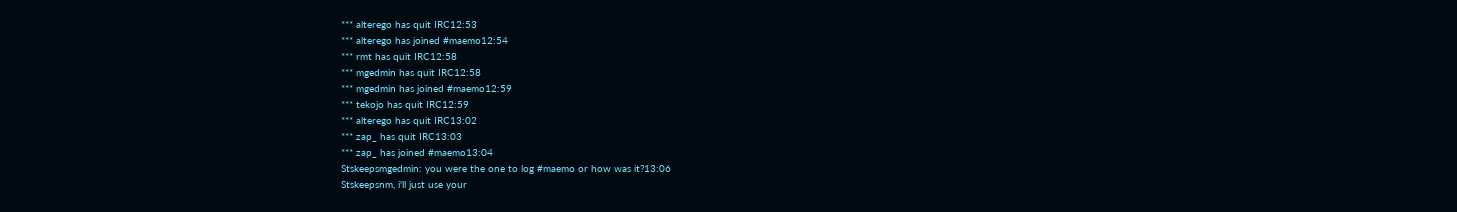*** alterego has quit IRC12:53
*** alterego has joined #maemo12:54
*** rmt has quit IRC12:58
*** mgedmin has quit IRC12:58
*** mgedmin has joined #maemo12:59
*** tekojo has quit IRC12:59
*** alterego has quit IRC13:02
*** zap_ has quit IRC13:03
*** zap_ has joined #maemo13:04
Stskeepsmgedmin: you were the one to log #maemo or how was it?13:06
Stskeepsnm, i'll just use your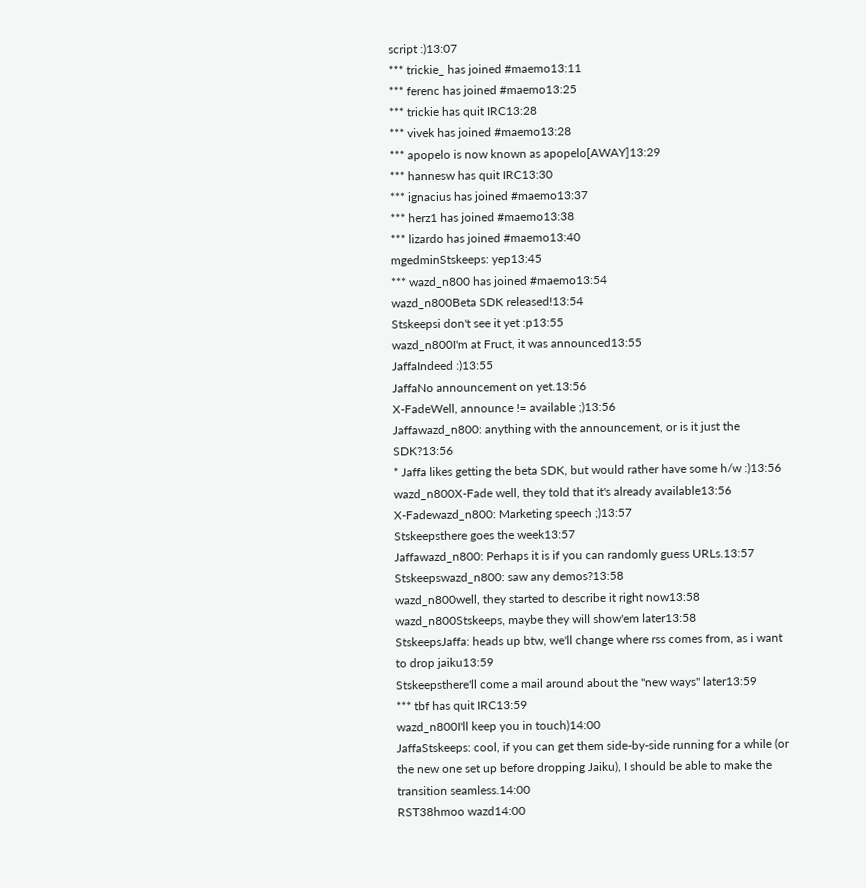script :)13:07
*** trickie_ has joined #maemo13:11
*** ferenc has joined #maemo13:25
*** trickie has quit IRC13:28
*** vivek has joined #maemo13:28
*** apopelo is now known as apopelo[AWAY]13:29
*** hannesw has quit IRC13:30
*** ignacius has joined #maemo13:37
*** herz1 has joined #maemo13:38
*** lizardo has joined #maemo13:40
mgedminStskeeps: yep13:45
*** wazd_n800 has joined #maemo13:54
wazd_n800Beta SDK released!13:54
Stskeepsi don't see it yet :p13:55
wazd_n800I'm at Fruct, it was announced13:55
JaffaIndeed :)13:55
JaffaNo announcement on yet.13:56
X-FadeWell, announce != available ;)13:56
Jaffawazd_n800: anything with the announcement, or is it just the SDK?13:56
* Jaffa likes getting the beta SDK, but would rather have some h/w :)13:56
wazd_n800X-Fade well, they told that it's already available13:56
X-Fadewazd_n800: Marketing speech ;)13:57
Stskeepsthere goes the week13:57
Jaffawazd_n800: Perhaps it is if you can randomly guess URLs.13:57
Stskeepswazd_n800: saw any demos?13:58
wazd_n800well, they started to describe it right now13:58
wazd_n800Stskeeps, maybe they will show'em later13:58
StskeepsJaffa: heads up btw, we'll change where rss comes from, as i want to drop jaiku13:59
Stskeepsthere'll come a mail around about the "new ways" later13:59
*** tbf has quit IRC13:59
wazd_n800I'll keep you in touch)14:00
JaffaStskeeps: cool, if you can get them side-by-side running for a while (or the new one set up before dropping Jaiku), I should be able to make the transition seamless.14:00
RST38hmoo wazd14:00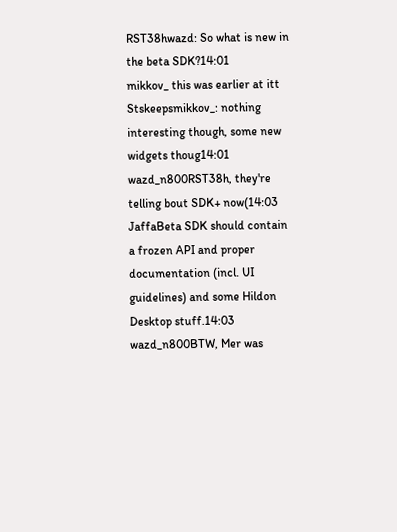RST38hwazd: So what is new in the beta SDK?14:01
mikkov_ this was earlier at itt
Stskeepsmikkov_: nothing interesting though, some new widgets thoug14:01
wazd_n800RST38h, they're telling bout SDK+ now(14:03
JaffaBeta SDK should contain a frozen API and proper documentation (incl. UI guidelines) and some Hildon Desktop stuff.14:03
wazd_n800BTW, Mer was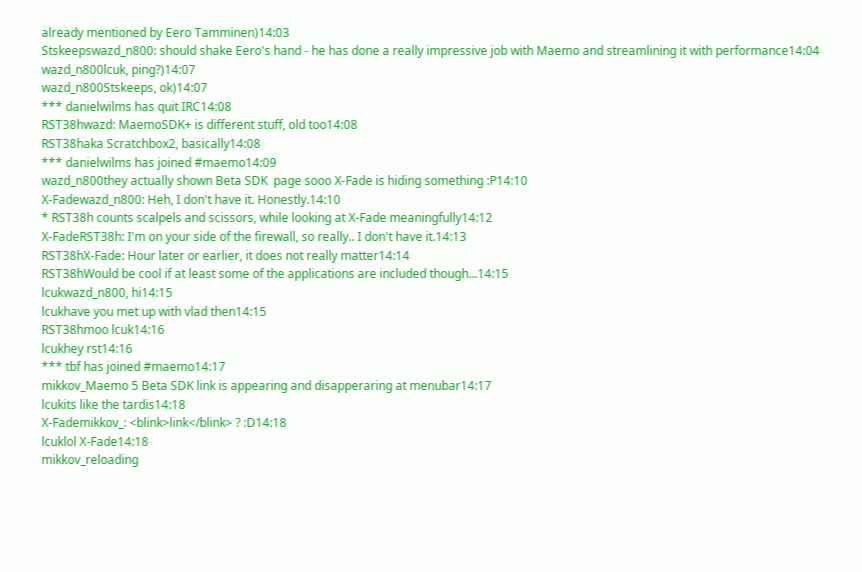already mentioned by Eero Tamminen)14:03
Stskeepswazd_n800: should shake Eero's hand - he has done a really impressive job with Maemo and streamlining it with performance14:04
wazd_n800lcuk, ping?)14:07
wazd_n800Stskeeps, ok)14:07
*** danielwilms has quit IRC14:08
RST38hwazd: MaemoSDK+ is different stuff, old too14:08
RST38haka Scratchbox2, basically14:08
*** danielwilms has joined #maemo14:09
wazd_n800they actually shown Beta SDK  page sooo X-Fade is hiding something :P14:10
X-Fadewazd_n800: Heh, I don't have it. Honestly.14:10
* RST38h counts scalpels and scissors, while looking at X-Fade meaningfully14:12
X-FadeRST38h: I'm on your side of the firewall, so really.. I don't have it.14:13
RST38hX-Fade: Hour later or earlier, it does not really matter14:14
RST38hWould be cool if at least some of the applications are included though...14:15
lcukwazd_n800, hi14:15
lcukhave you met up with vlad then14:15
RST38hmoo lcuk14:16
lcukhey rst14:16
*** tbf has joined #maemo14:17
mikkov_Maemo 5 Beta SDK link is appearing and disapperaring at menubar14:17
lcukits like the tardis14:18
X-Fademikkov_: <blink>link</blink> ? :D14:18
lcuklol X-Fade14:18
mikkov_reloading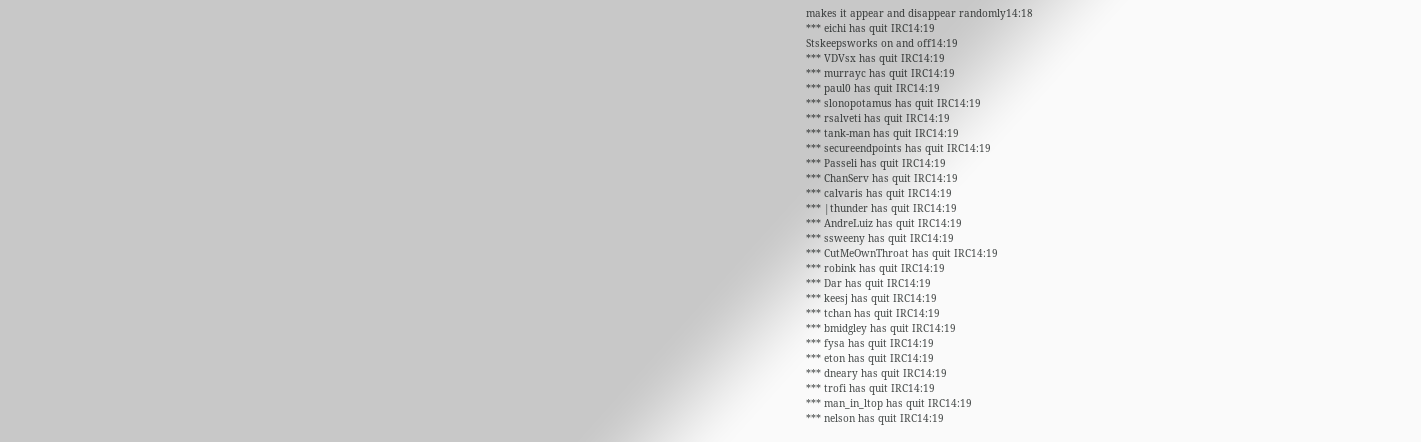makes it appear and disappear randomly14:18
*** eichi has quit IRC14:19
Stskeepsworks on and off14:19
*** VDVsx has quit IRC14:19
*** murrayc has quit IRC14:19
*** paul0 has quit IRC14:19
*** slonopotamus has quit IRC14:19
*** rsalveti has quit IRC14:19
*** tank-man has quit IRC14:19
*** secureendpoints has quit IRC14:19
*** Passeli has quit IRC14:19
*** ChanServ has quit IRC14:19
*** calvaris has quit IRC14:19
*** |thunder has quit IRC14:19
*** AndreLuiz has quit IRC14:19
*** ssweeny has quit IRC14:19
*** CutMeOwnThroat has quit IRC14:19
*** robink has quit IRC14:19
*** Dar has quit IRC14:19
*** keesj has quit IRC14:19
*** tchan has quit IRC14:19
*** bmidgley has quit IRC14:19
*** fysa has quit IRC14:19
*** eton has quit IRC14:19
*** dneary has quit IRC14:19
*** trofi has quit IRC14:19
*** man_in_ltop has quit IRC14:19
*** nelson has quit IRC14:19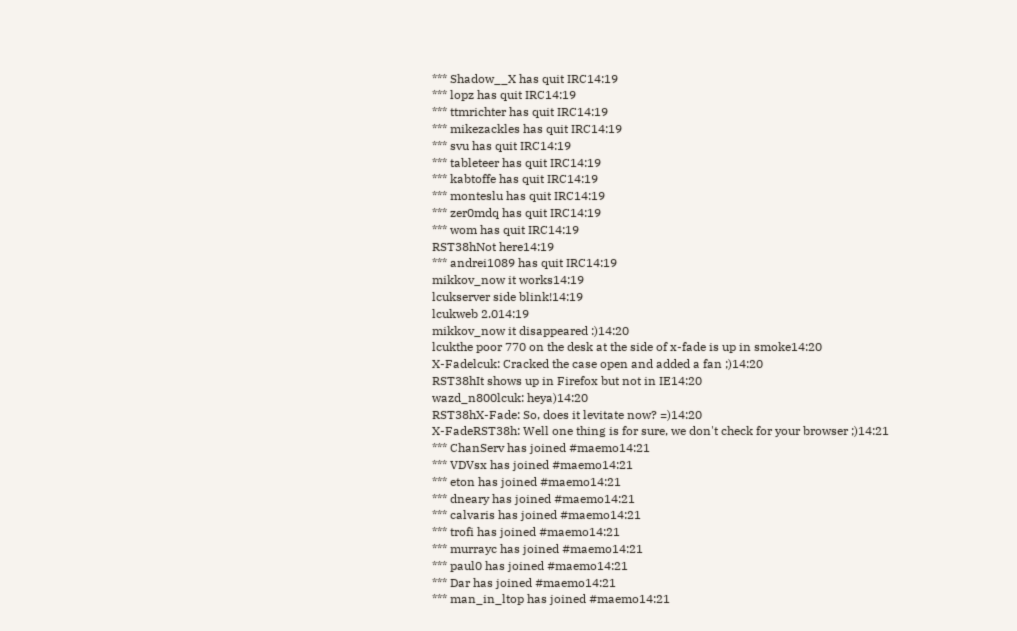*** Shadow__X has quit IRC14:19
*** lopz has quit IRC14:19
*** ttmrichter has quit IRC14:19
*** mikezackles has quit IRC14:19
*** svu has quit IRC14:19
*** tableteer has quit IRC14:19
*** kabtoffe has quit IRC14:19
*** monteslu has quit IRC14:19
*** zer0mdq has quit IRC14:19
*** wom has quit IRC14:19
RST38hNot here14:19
*** andrei1089 has quit IRC14:19
mikkov_now it works14:19
lcukserver side blink!14:19
lcukweb 2.014:19
mikkov_now it disappeared :)14:20
lcukthe poor 770 on the desk at the side of x-fade is up in smoke14:20
X-Fadelcuk: Cracked the case open and added a fan ;)14:20
RST38hIt shows up in Firefox but not in IE14:20
wazd_n800lcuk: heya)14:20
RST38hX-Fade: So, does it levitate now? =)14:20
X-FadeRST38h: Well one thing is for sure, we don't check for your browser ;)14:21
*** ChanServ has joined #maemo14:21
*** VDVsx has joined #maemo14:21
*** eton has joined #maemo14:21
*** dneary has joined #maemo14:21
*** calvaris has joined #maemo14:21
*** trofi has joined #maemo14:21
*** murrayc has joined #maemo14:21
*** paul0 has joined #maemo14:21
*** Dar has joined #maemo14:21
*** man_in_ltop has joined #maemo14:21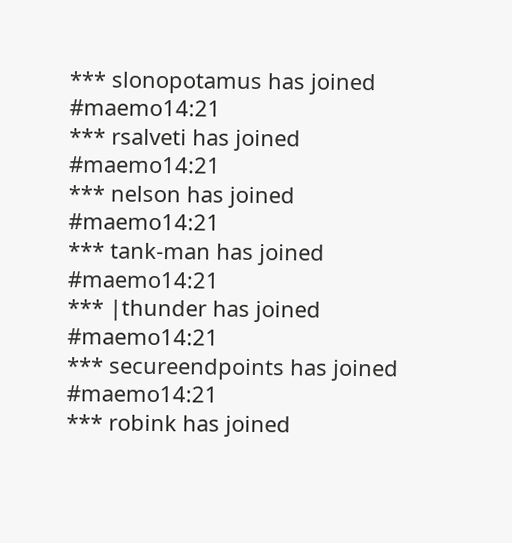*** slonopotamus has joined #maemo14:21
*** rsalveti has joined #maemo14:21
*** nelson has joined #maemo14:21
*** tank-man has joined #maemo14:21
*** |thunder has joined #maemo14:21
*** secureendpoints has joined #maemo14:21
*** robink has joined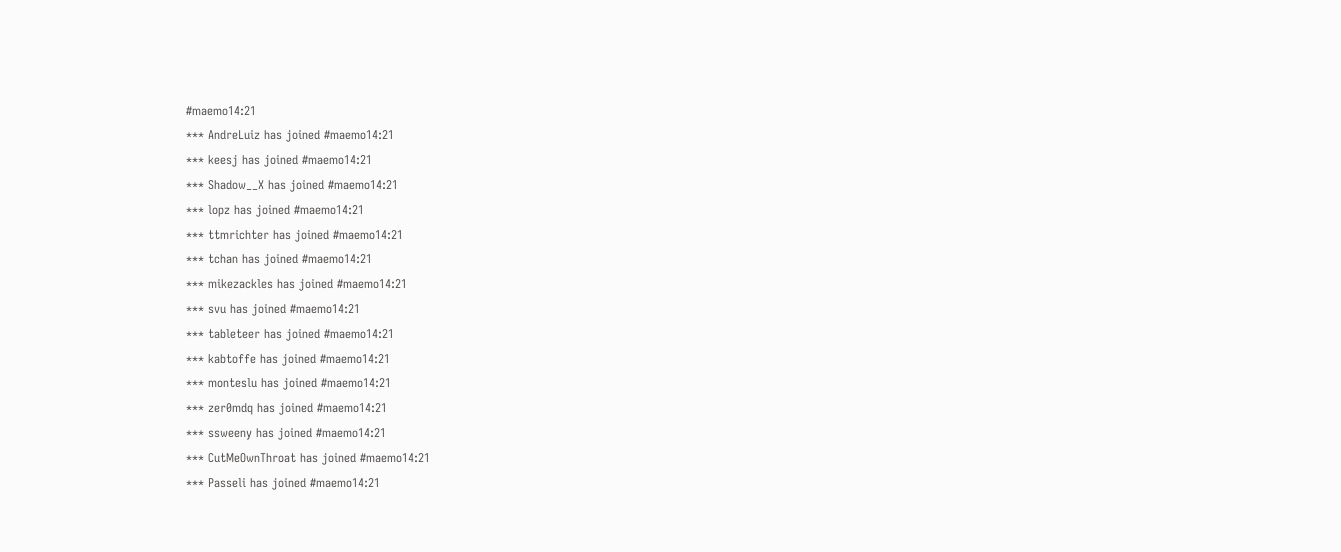#maemo14:21
*** AndreLuiz has joined #maemo14:21
*** keesj has joined #maemo14:21
*** Shadow__X has joined #maemo14:21
*** lopz has joined #maemo14:21
*** ttmrichter has joined #maemo14:21
*** tchan has joined #maemo14:21
*** mikezackles has joined #maemo14:21
*** svu has joined #maemo14:21
*** tableteer has joined #maemo14:21
*** kabtoffe has joined #maemo14:21
*** monteslu has joined #maemo14:21
*** zer0mdq has joined #maemo14:21
*** ssweeny has joined #maemo14:21
*** CutMeOwnThroat has joined #maemo14:21
*** Passeli has joined #maemo14:21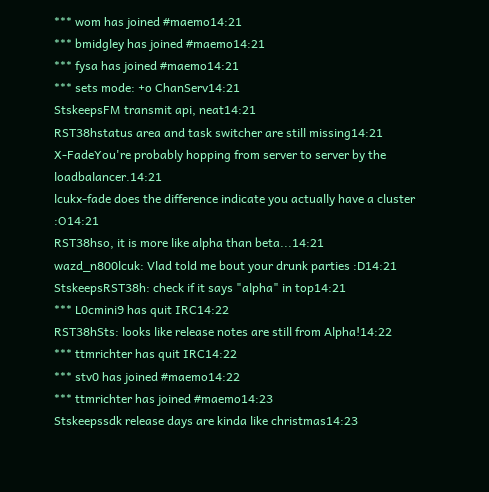*** wom has joined #maemo14:21
*** bmidgley has joined #maemo14:21
*** fysa has joined #maemo14:21
*** sets mode: +o ChanServ14:21
StskeepsFM transmit api, neat14:21
RST38hstatus area and task switcher are still missing14:21
X-FadeYou're probably hopping from server to server by the loadbalancer.14:21
lcukx-fade does the difference indicate you actually have a cluster :O14:21
RST38hso, it is more like alpha than beta...14:21
wazd_n800lcuk: Vlad told me bout your drunk parties :D14:21
StskeepsRST38h: check if it says "alpha" in top14:21
*** L0cmini9 has quit IRC14:22
RST38hSts: looks like release notes are still from Alpha!14:22
*** ttmrichter has quit IRC14:22
*** stv0 has joined #maemo14:22
*** ttmrichter has joined #maemo14:23
Stskeepssdk release days are kinda like christmas14:23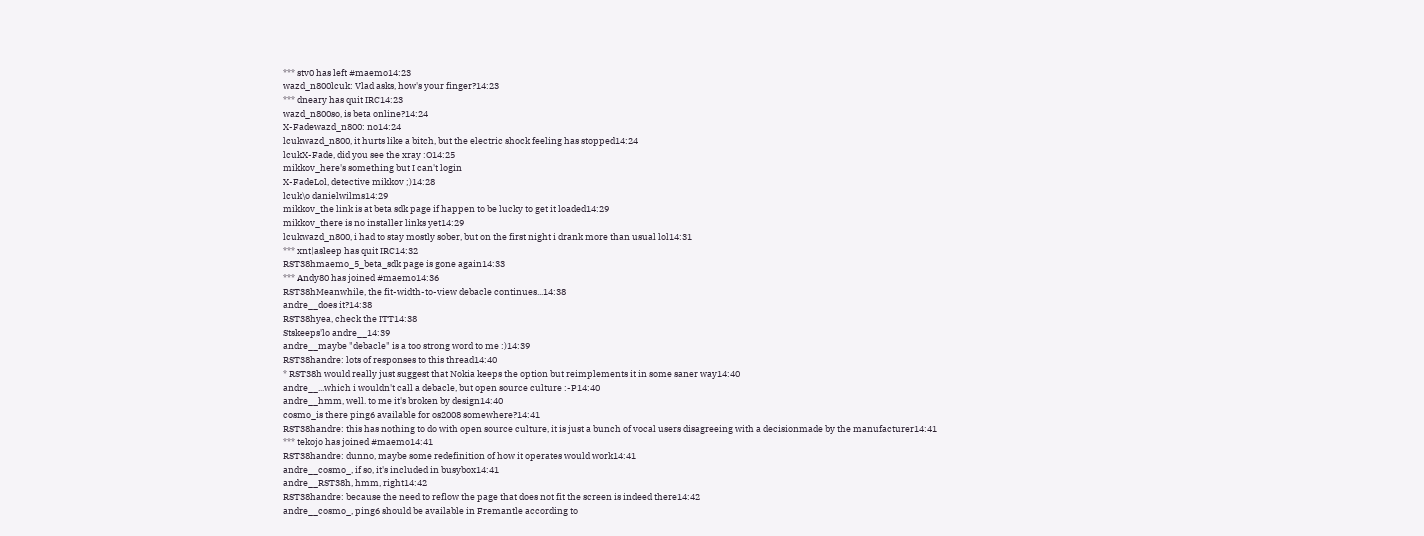*** stv0 has left #maemo14:23
wazd_n800lcuk: Vlad asks, how's your finger?14:23
*** dneary has quit IRC14:23
wazd_n800so, is beta online?14:24
X-Fadewazd_n800: no14:24
lcukwazd_n800, it hurts like a bitch, but the electric shock feeling has stopped14:24
lcukX-Fade, did you see the xray :O14:25
mikkov_here's something but I can't login
X-FadeLol, detective mikkov ;)14:28
lcuk\o danielwilms14:29
mikkov_the link is at beta sdk page if happen to be lucky to get it loaded14:29
mikkov_there is no installer links yet14:29
lcukwazd_n800, i had to stay mostly sober, but on the first night i drank more than usual lol14:31
*** xnt|asleep has quit IRC14:32
RST38hmaemo_5_beta_sdk page is gone again14:33
*** Andy80 has joined #maemo14:36
RST38hMeanwhile, the fit-width-to-view debacle continues...14:38
andre__does it?14:38
RST38hyea, check the ITT14:38
Stskeeps'lo andre__14:39
andre__maybe "debacle" is a too strong word to me :)14:39
RST38handre: lots of responses to this thread14:40
* RST38h would really just suggest that Nokia keeps the option but reimplements it in some saner way14:40
andre__...which i wouldn't call a debacle, but open source culture :-P14:40
andre__hmm, well. to me it's broken by design14:40
cosmo_is there ping6 available for os2008 somewhere?14:41
RST38handre: this has nothing to do with open source culture, it is just a bunch of vocal users disagreeing with a decisionmade by the manufacturer14:41
*** tekojo has joined #maemo14:41
RST38handre: dunno, maybe some redefinition of how it operates would work14:41
andre__cosmo_, if so, it's included in busybox14:41
andre__RST38h, hmm, right14:42
RST38handre: because the need to reflow the page that does not fit the screen is indeed there14:42
andre__cosmo_, ping6 should be available in Fremantle according to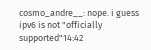cosmo_andre__: nope. i guess ipv6 is not "officially supported"14:42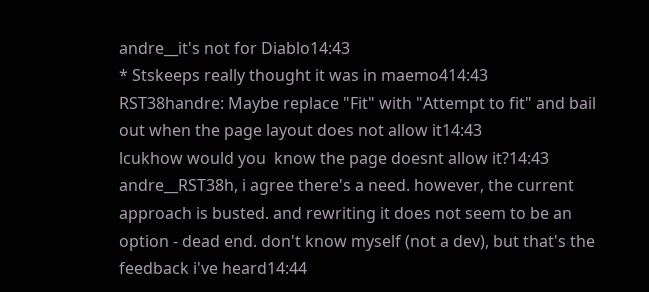andre__it's not for Diablo14:43
* Stskeeps really thought it was in maemo414:43
RST38handre: Maybe replace "Fit" with "Attempt to fit" and bail out when the page layout does not allow it14:43
lcukhow would you  know the page doesnt allow it?14:43
andre__RST38h, i agree there's a need. however, the current approach is busted. and rewriting it does not seem to be an option - dead end. don't know myself (not a dev), but that's the feedback i've heard14:44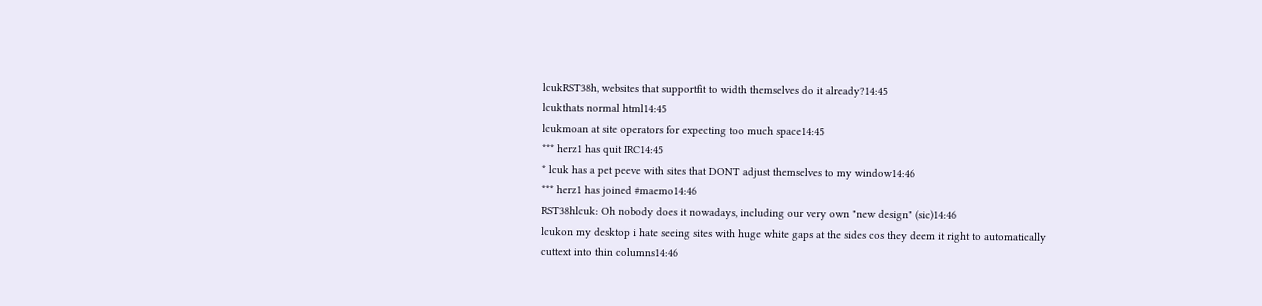lcukRST38h, websites that supportfit to width themselves do it already?14:45
lcukthats normal html14:45
lcukmoan at site operators for expecting too much space14:45
*** herz1 has quit IRC14:45
* lcuk has a pet peeve with sites that DONT adjust themselves to my window14:46
*** herz1 has joined #maemo14:46
RST38hlcuk: Oh nobody does it nowadays, including our very own "new design" (sic)14:46
lcukon my desktop i hate seeing sites with huge white gaps at the sides cos they deem it right to automatically cuttext into thin columns14:46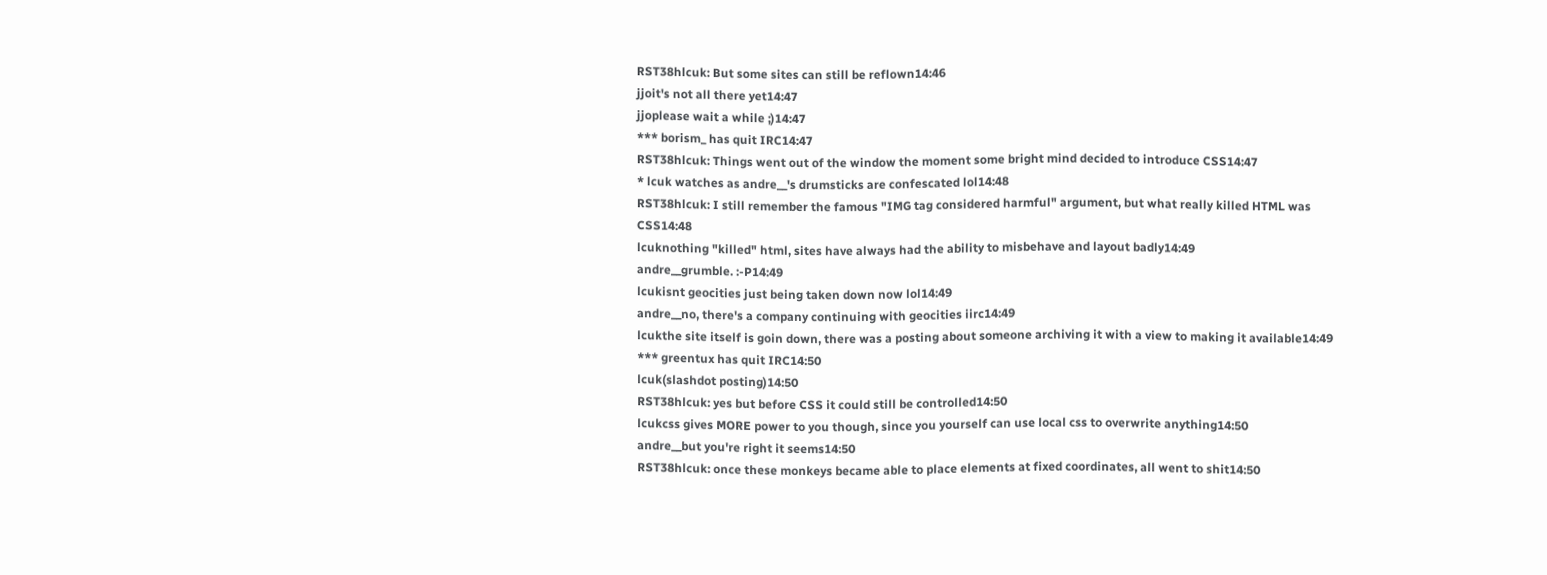RST38hlcuk: But some sites can still be reflown14:46
jjoit's not all there yet14:47
jjoplease wait a while ;)14:47
*** borism_ has quit IRC14:47
RST38hlcuk: Things went out of the window the moment some bright mind decided to introduce CSS14:47
* lcuk watches as andre__'s drumsticks are confescated lol14:48
RST38hlcuk: I still remember the famous "IMG tag considered harmful" argument, but what really killed HTML was CSS14:48
lcuknothing "killed" html, sites have always had the ability to misbehave and layout badly14:49
andre__grumble. :-P14:49
lcukisnt geocities just being taken down now lol14:49
andre__no, there's a company continuing with geocities iirc14:49
lcukthe site itself is goin down, there was a posting about someone archiving it with a view to making it available14:49
*** greentux has quit IRC14:50
lcuk(slashdot posting)14:50
RST38hlcuk: yes but before CSS it could still be controlled14:50
lcukcss gives MORE power to you though, since you yourself can use local css to overwrite anything14:50
andre__but you're right it seems14:50
RST38hlcuk: once these monkeys became able to place elements at fixed coordinates, all went to shit14:50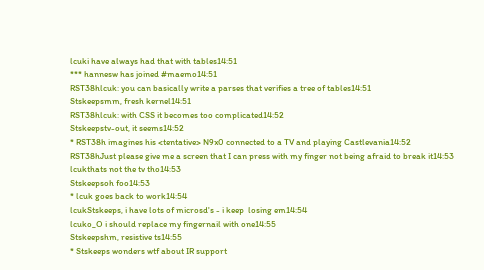lcuki have always had that with tables14:51
*** hannesw has joined #maemo14:51
RST38hlcuk: you can basically write a parses that verifies a tree of tables14:51
Stskeepsmm, fresh kernel14:51
RST38hlcuk: with CSS it becomes too complicated14:52
Stskeepstv-out, it seems14:52
* RST38h imagines his <tentative> N9x0 connected to a TV and playing Castlevania14:52
RST38hJust please give me a screen that I can press with my finger not being afraid to break it14:53
lcukthats not the tv tho14:53
Stskeepsoh foo14:53
* lcuk goes back to work14:54
lcukStskeeps, i have lots of microsd's - i keep  losing em14:54
lcuko_O i should replace my fingernail with one14:55
Stskeepshm, resistive ts14:55
* Stskeeps wonders wtf about IR support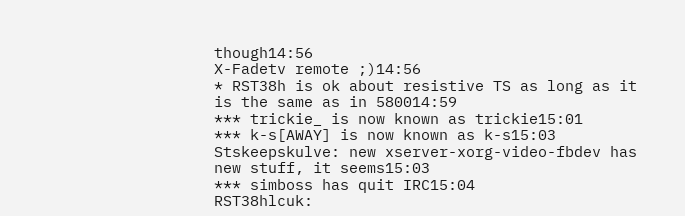though14:56
X-Fadetv remote ;)14:56
* RST38h is ok about resistive TS as long as it is the same as in 580014:59
*** trickie_ is now known as trickie15:01
*** k-s[AWAY] is now known as k-s15:03
Stskeepskulve: new xserver-xorg-video-fbdev has new stuff, it seems15:03
*** simboss has quit IRC15:04
RST38hlcuk: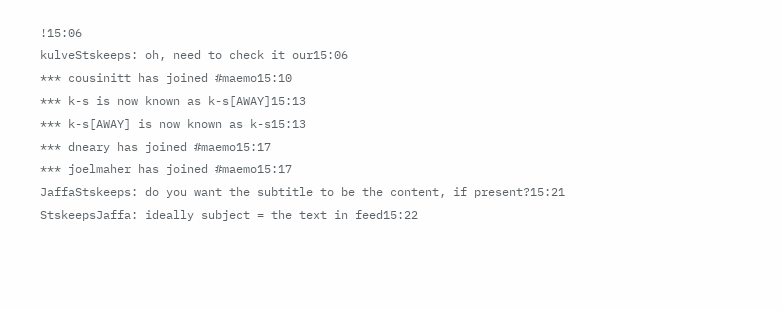!15:06
kulveStskeeps: oh, need to check it our15:06
*** cousinitt has joined #maemo15:10
*** k-s is now known as k-s[AWAY]15:13
*** k-s[AWAY] is now known as k-s15:13
*** dneary has joined #maemo15:17
*** joelmaher has joined #maemo15:17
JaffaStskeeps: do you want the subtitle to be the content, if present?15:21
StskeepsJaffa: ideally subject = the text in feed15:22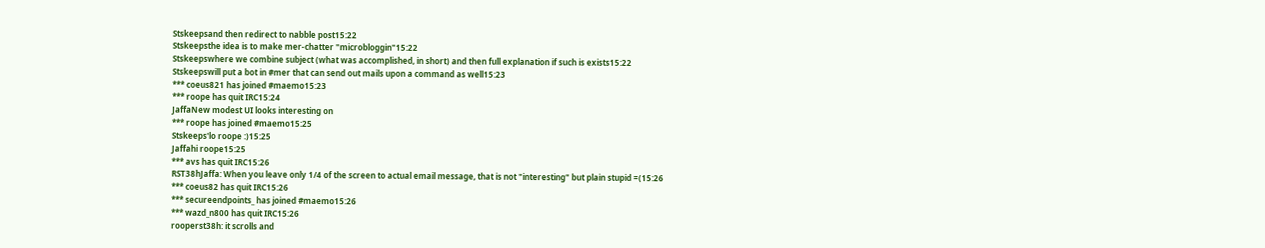Stskeepsand then redirect to nabble post15:22
Stskeepsthe idea is to make mer-chatter "microbloggin"15:22
Stskeepswhere we combine subject (what was accomplished, in short) and then full explanation if such is exists15:22
Stskeepswill put a bot in #mer that can send out mails upon a command as well15:23
*** coeus821 has joined #maemo15:23
*** roope has quit IRC15:24
JaffaNew modest UI looks interesting on
*** roope has joined #maemo15:25
Stskeeps'lo roope :)15:25
Jaffahi roope15:25
*** avs has quit IRC15:26
RST38hJaffa: When you leave only 1/4 of the screen to actual email message, that is not "interesting" but plain stupid =(15:26
*** coeus82 has quit IRC15:26
*** secureendpoints_ has joined #maemo15:26
*** wazd_n800 has quit IRC15:26
rooperst38h: it scrolls and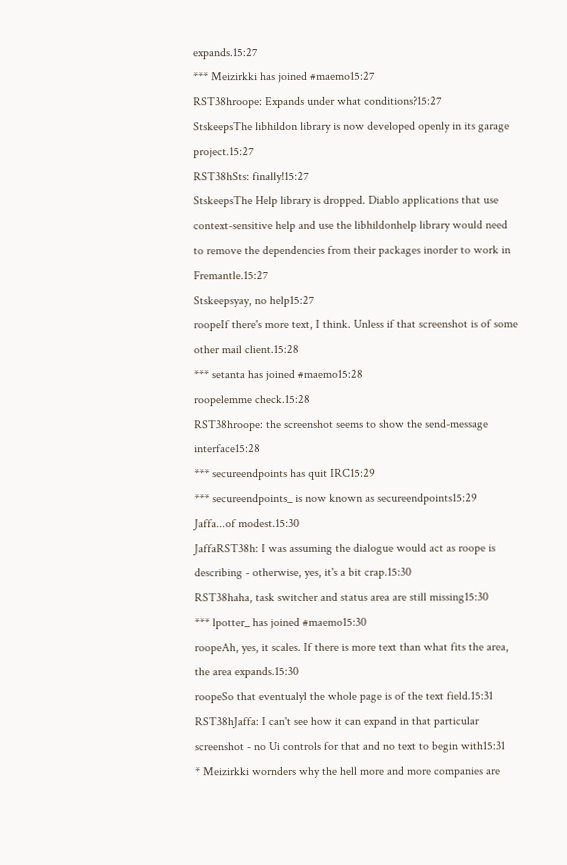expands.15:27
*** Meizirkki has joined #maemo15:27
RST38hroope: Expands under what conditions?15:27
StskeepsThe libhildon library is now developed openly in its garage project.15:27
RST38hSts: finally!15:27
StskeepsThe Help library is dropped. Diablo applications that use context-sensitive help and use the libhildonhelp library would need to remove the dependencies from their packages inorder to work in Fremantle.15:27
Stskeepsyay, no help15:27
roopeIf there's more text, I think. Unless if that screenshot is of some other mail client.15:28
*** setanta has joined #maemo15:28
roopelemme check.15:28
RST38hroope: the screenshot seems to show the send-message interface15:28
*** secureendpoints has quit IRC15:29
*** secureendpoints_ is now known as secureendpoints15:29
Jaffa...of modest.15:30
JaffaRST38h: I was assuming the dialogue would act as roope is describing - otherwise, yes, it's a bit crap.15:30
RST38haha, task switcher and status area are still missing15:30
*** lpotter_ has joined #maemo15:30
roopeAh, yes, it scales. If there is more text than what fits the area, the area expands.15:30
roopeSo that eventualyl the whole page is of the text field.15:31
RST38hJaffa: I can't see how it can expand in that particular screenshot - no Ui controls for that and no text to begin with15:31
* Meizirkki wornders why the hell more and more companies are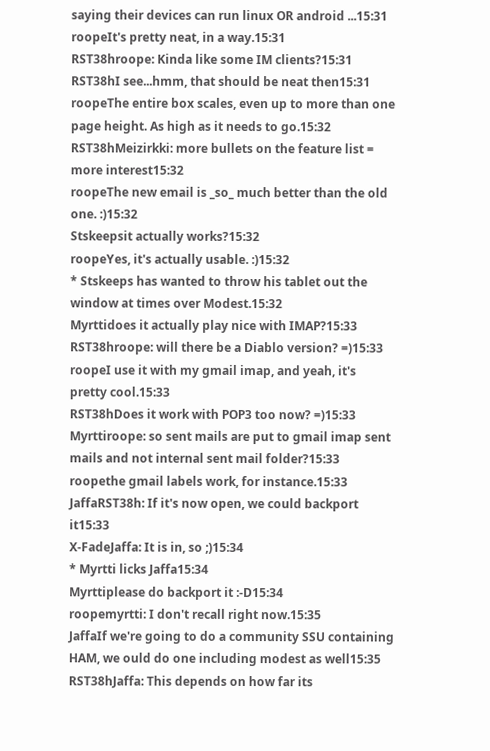saying their devices can run linux OR android ...15:31
roopeIt's pretty neat, in a way.15:31
RST38hroope: Kinda like some IM clients?15:31
RST38hI see...hmm, that should be neat then15:31
roopeThe entire box scales, even up to more than one page height. As high as it needs to go.15:32
RST38hMeizirkki: more bullets on the feature list = more interest15:32
roopeThe new email is _so_ much better than the old one. :)15:32
Stskeepsit actually works?15:32
roopeYes, it's actually usable. :)15:32
* Stskeeps has wanted to throw his tablet out the window at times over Modest.15:32
Myrttidoes it actually play nice with IMAP?15:33
RST38hroope: will there be a Diablo version? =)15:33
roopeI use it with my gmail imap, and yeah, it's pretty cool.15:33
RST38hDoes it work with POP3 too now? =)15:33
Myrttiroope: so sent mails are put to gmail imap sent mails and not internal sent mail folder?15:33
roopethe gmail labels work, for instance.15:33
JaffaRST38h: If it's now open, we could backport it15:33
X-FadeJaffa: It is in, so ;)15:34
* Myrtti licks Jaffa15:34
Myrttiplease do backport it :-D15:34
roopemyrtti: I don't recall right now.15:35
JaffaIf we're going to do a community SSU containing HAM, we ould do one including modest as well15:35
RST38hJaffa: This depends on how far its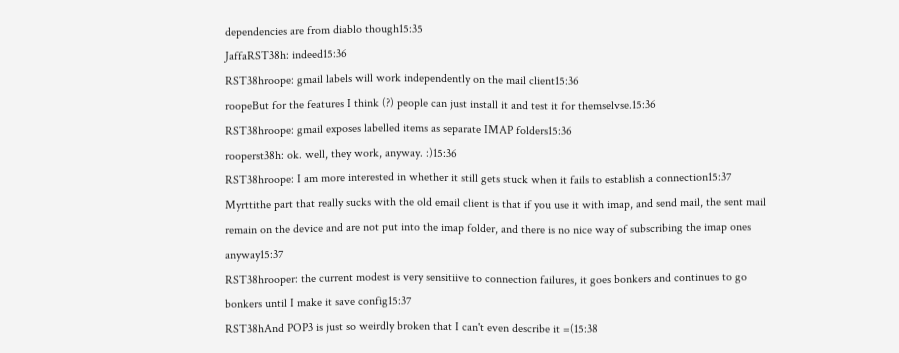dependencies are from diablo though15:35
JaffaRST38h: indeed15:36
RST38hroope: gmail labels will work independently on the mail client15:36
roopeBut for the features I think (?) people can just install it and test it for themselvse.15:36
RST38hroope: gmail exposes labelled items as separate IMAP folders15:36
rooperst38h: ok. well, they work, anyway. :)15:36
RST38hroope: I am more interested in whether it still gets stuck when it fails to establish a connection15:37
Myrttithe part that really sucks with the old email client is that if you use it with imap, and send mail, the sent mail remain on the device and are not put into the imap folder, and there is no nice way of subscribing the imap ones anyway15:37
RST38hrooper: the current modest is very sensitiive to connection failures, it goes bonkers and continues to go bonkers until I make it save config15:37
RST38hAnd POP3 is just so weirdly broken that I can't even describe it =(15:38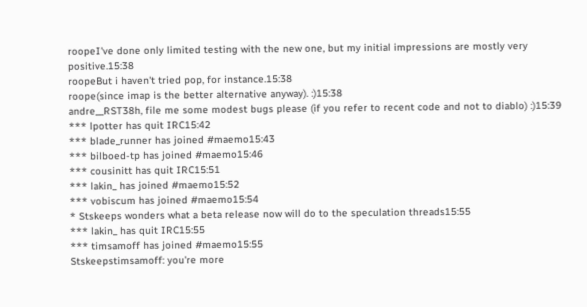roopeI've done only limited testing with the new one, but my initial impressions are mostly very positive.15:38
roopeBut i haven't tried pop, for instance.15:38
roope(since imap is the better alternative anyway). :)15:38
andre__RST38h, file me some modest bugs please (if you refer to recent code and not to diablo) :)15:39
*** lpotter has quit IRC15:42
*** blade_runner has joined #maemo15:43
*** bilboed-tp has joined #maemo15:46
*** cousinitt has quit IRC15:51
*** lakin_ has joined #maemo15:52
*** vobiscum has joined #maemo15:54
* Stskeeps wonders what a beta release now will do to the speculation threads15:55
*** lakin_ has quit IRC15:55
*** timsamoff has joined #maemo15:55
Stskeepstimsamoff: you're more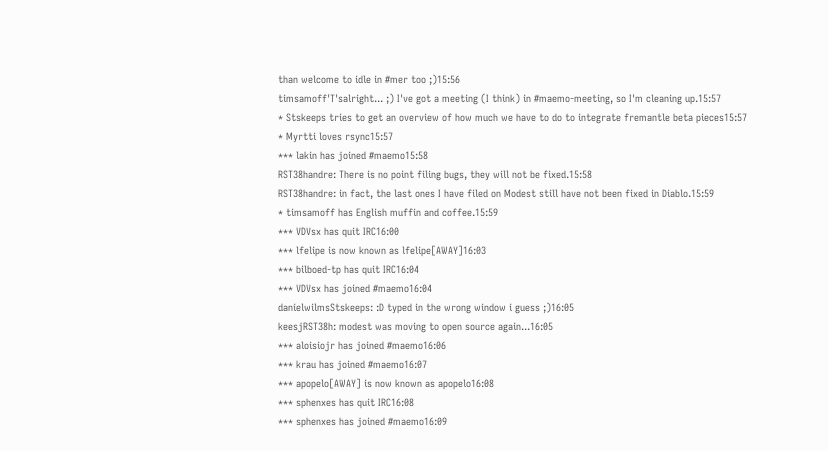than welcome to idle in #mer too ;)15:56
timsamoff'T'salright... ;) I've got a meeting (I think) in #maemo-meeting, so I'm cleaning up.15:57
* Stskeeps tries to get an overview of how much we have to do to integrate fremantle beta pieces15:57
* Myrtti loves rsync15:57
*** lakin has joined #maemo15:58
RST38handre: There is no point filing bugs, they will not be fixed.15:58
RST38handre: in fact, the last ones I have filed on Modest still have not been fixed in Diablo.15:59
* timsamoff has English muffin and coffee.15:59
*** VDVsx has quit IRC16:00
*** lfelipe is now known as lfelipe[AWAY]16:03
*** bilboed-tp has quit IRC16:04
*** VDVsx has joined #maemo16:04
danielwilmsStskeeps: :D typed in the wrong window i guess ;)16:05
keesjRST38h: modest was moving to open source again...16:05
*** aloisiojr has joined #maemo16:06
*** krau has joined #maemo16:07
*** apopelo[AWAY] is now known as apopelo16:08
*** sphenxes has quit IRC16:08
*** sphenxes has joined #maemo16:09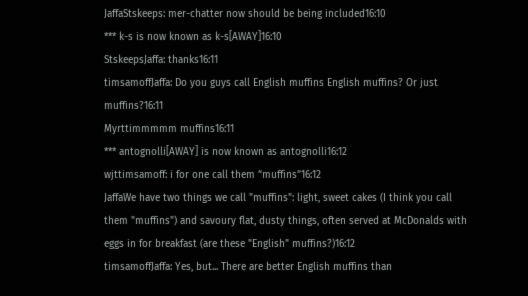JaffaStskeeps: mer-chatter now should be being included16:10
*** k-s is now known as k-s[AWAY]16:10
StskeepsJaffa: thanks16:11
timsamoffJaffa: Do you guys call English muffins English muffins? Or just muffins?16:11
Myrttimmmmm muffins16:11
*** antognolli[AWAY] is now known as antognolli16:12
wjttimsamoff: i for one call them “muffins”16:12
JaffaWe have two things we call "muffins": light, sweet cakes (I think you call them "muffins") and savoury flat, dusty things, often served at McDonalds with eggs in for breakfast (are these "English" muffins?)16:12
timsamoffJaffa: Yes, but... There are better English muffins than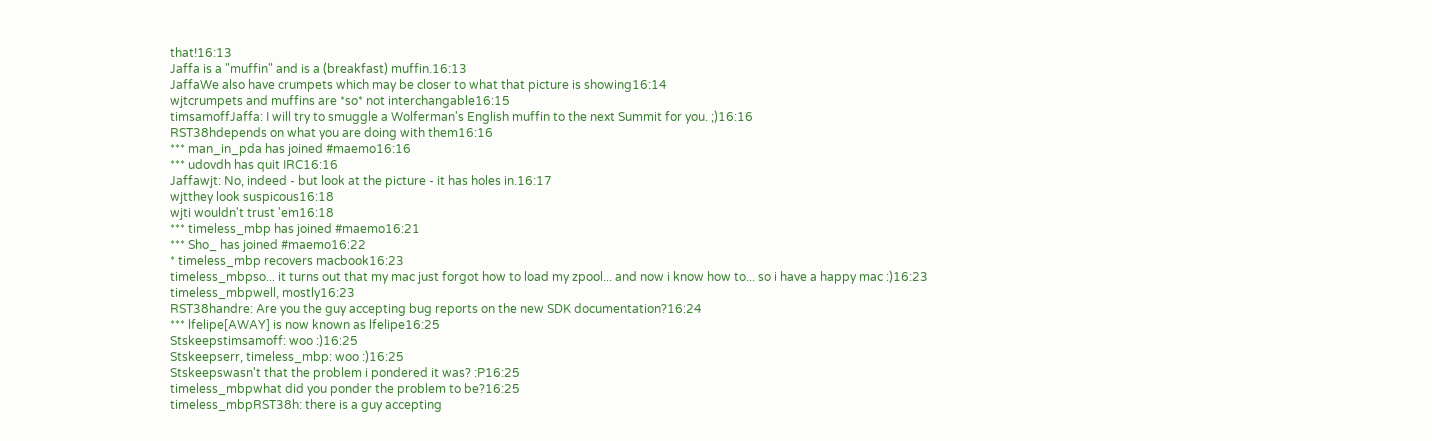that!16:13
Jaffa is a "muffin" and is a (breakfast) muffin.16:13
JaffaWe also have crumpets which may be closer to what that picture is showing16:14
wjtcrumpets and muffins are *so* not interchangable16:15
timsamoffJaffa: I will try to smuggle a Wolferman's English muffin to the next Summit for you. ;)16:16
RST38hdepends on what you are doing with them16:16
*** man_in_pda has joined #maemo16:16
*** udovdh has quit IRC16:16
Jaffawjt: No, indeed - but look at the picture - it has holes in.16:17
wjtthey look suspicous16:18
wjti wouldn't trust 'em16:18
*** timeless_mbp has joined #maemo16:21
*** Sho_ has joined #maemo16:22
* timeless_mbp recovers macbook16:23
timeless_mbpso... it turns out that my mac just forgot how to load my zpool... and now i know how to... so i have a happy mac :)16:23
timeless_mbpwell, mostly16:23
RST38handre: Are you the guy accepting bug reports on the new SDK documentation?16:24
*** lfelipe[AWAY] is now known as lfelipe16:25
Stskeepstimsamoff: woo :)16:25
Stskeepserr, timeless_mbp: woo :)16:25
Stskeepswasn't that the problem i pondered it was? :P16:25
timeless_mbpwhat did you ponder the problem to be?16:25
timeless_mbpRST38h: there is a guy accepting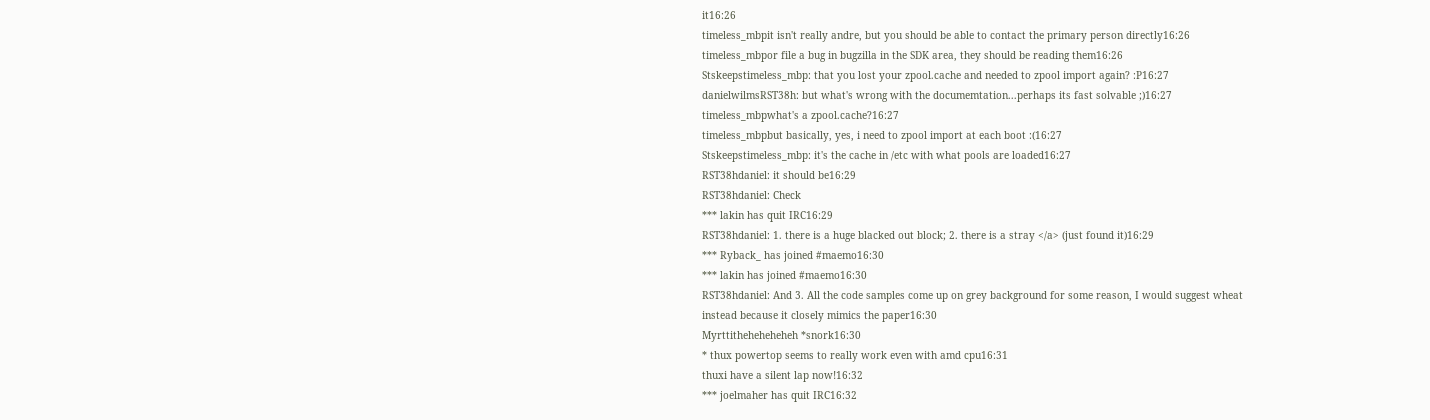it16:26
timeless_mbpit isn't really andre, but you should be able to contact the primary person directly16:26
timeless_mbpor file a bug in bugzilla in the SDK area, they should be reading them16:26
Stskeepstimeless_mbp: that you lost your zpool.cache and needed to zpool import again? :P16:27
danielwilmsRST38h: but what's wrong with the documemtation...perhaps its fast solvable ;)16:27
timeless_mbpwhat's a zpool.cache?16:27
timeless_mbpbut basically, yes, i need to zpool import at each boot :(16:27
Stskeepstimeless_mbp: it's the cache in /etc with what pools are loaded16:27
RST38hdaniel: it should be16:29
RST38hdaniel: Check
*** lakin has quit IRC16:29
RST38hdaniel: 1. there is a huge blacked out block; 2. there is a stray </a> (just found it)16:29
*** Ryback_ has joined #maemo16:30
*** lakin has joined #maemo16:30
RST38hdaniel: And 3. All the code samples come up on grey background for some reason, I would suggest wheat instead because it closely mimics the paper16:30
Myrttitheheheheheh *snork16:30
* thux powertop seems to really work even with amd cpu16:31
thuxi have a silent lap now!16:32
*** joelmaher has quit IRC16:32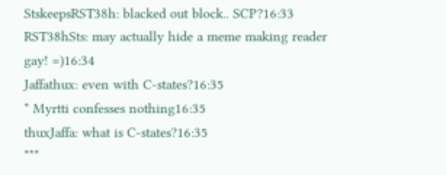StskeepsRST38h: blacked out block.. SCP?16:33
RST38hSts: may actually hide a meme making reader gay! =)16:34
Jaffathux: even with C-states?16:35
* Myrtti confesses nothing16:35
thuxJaffa: what is C-states?16:35
***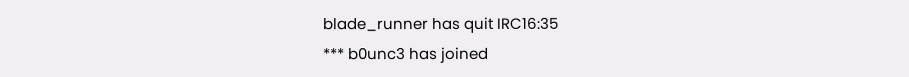blade_runner has quit IRC16:35
*** b0unc3 has joined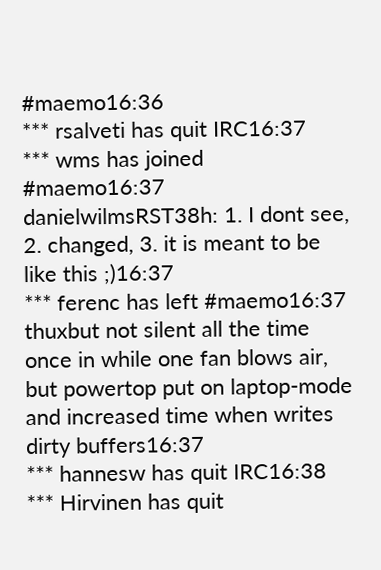#maemo16:36
*** rsalveti has quit IRC16:37
*** wms has joined #maemo16:37
danielwilmsRST38h: 1. I dont see, 2. changed, 3. it is meant to be like this ;)16:37
*** ferenc has left #maemo16:37
thuxbut not silent all the time once in while one fan blows air, but powertop put on laptop-mode and increased time when writes dirty buffers16:37
*** hannesw has quit IRC16:38
*** Hirvinen has quit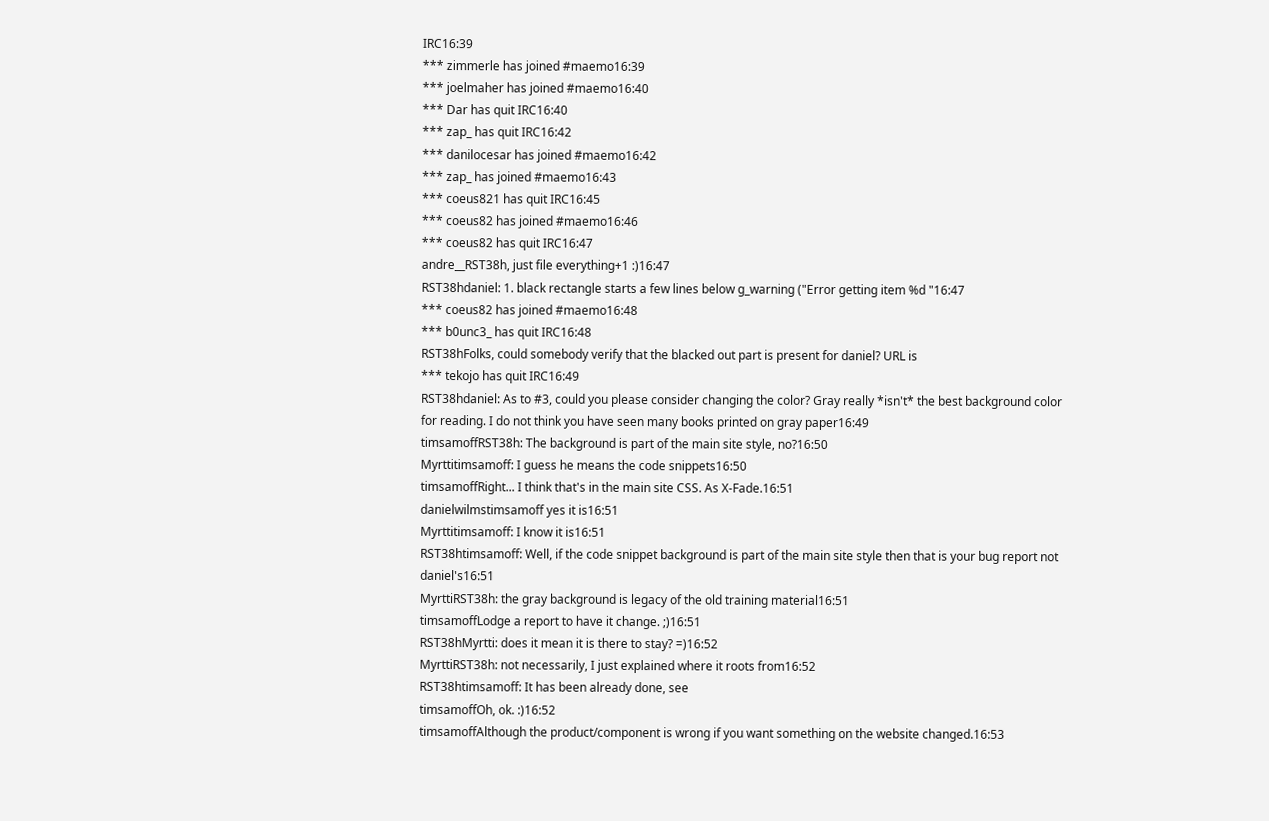IRC16:39
*** zimmerle has joined #maemo16:39
*** joelmaher has joined #maemo16:40
*** Dar has quit IRC16:40
*** zap_ has quit IRC16:42
*** danilocesar has joined #maemo16:42
*** zap_ has joined #maemo16:43
*** coeus821 has quit IRC16:45
*** coeus82 has joined #maemo16:46
*** coeus82 has quit IRC16:47
andre__RST38h, just file everything+1 :)16:47
RST38hdaniel: 1. black rectangle starts a few lines below g_warning ("Error getting item %d "16:47
*** coeus82 has joined #maemo16:48
*** b0unc3_ has quit IRC16:48
RST38hFolks, could somebody verify that the blacked out part is present for daniel? URL is
*** tekojo has quit IRC16:49
RST38hdaniel: As to #3, could you please consider changing the color? Gray really *isn't* the best background color for reading. I do not think you have seen many books printed on gray paper16:49
timsamoffRST38h: The background is part of the main site style, no?16:50
Myrttitimsamoff: I guess he means the code snippets16:50
timsamoffRight... I think that's in the main site CSS. As X-Fade.16:51
danielwilmstimsamoff yes it is16:51
Myrttitimsamoff: I know it is16:51
RST38htimsamoff: Well, if the code snippet background is part of the main site style then that is your bug report not daniel's16:51
MyrttiRST38h: the gray background is legacy of the old training material16:51
timsamoffLodge a report to have it change. ;)16:51
RST38hMyrtti: does it mean it is there to stay? =)16:52
MyrttiRST38h: not necessarily, I just explained where it roots from16:52
RST38htimsamoff: It has been already done, see
timsamoffOh, ok. :)16:52
timsamoffAlthough the product/component is wrong if you want something on the website changed.16:53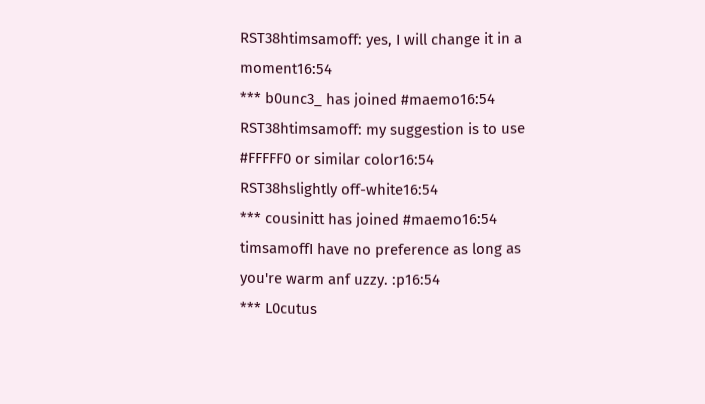RST38htimsamoff: yes, I will change it in a moment16:54
*** b0unc3_ has joined #maemo16:54
RST38htimsamoff: my suggestion is to use #FFFFF0 or similar color16:54
RST38hslightly off-white16:54
*** cousinitt has joined #maemo16:54
timsamoffI have no preference as long as you're warm anf uzzy. :p16:54
*** L0cutus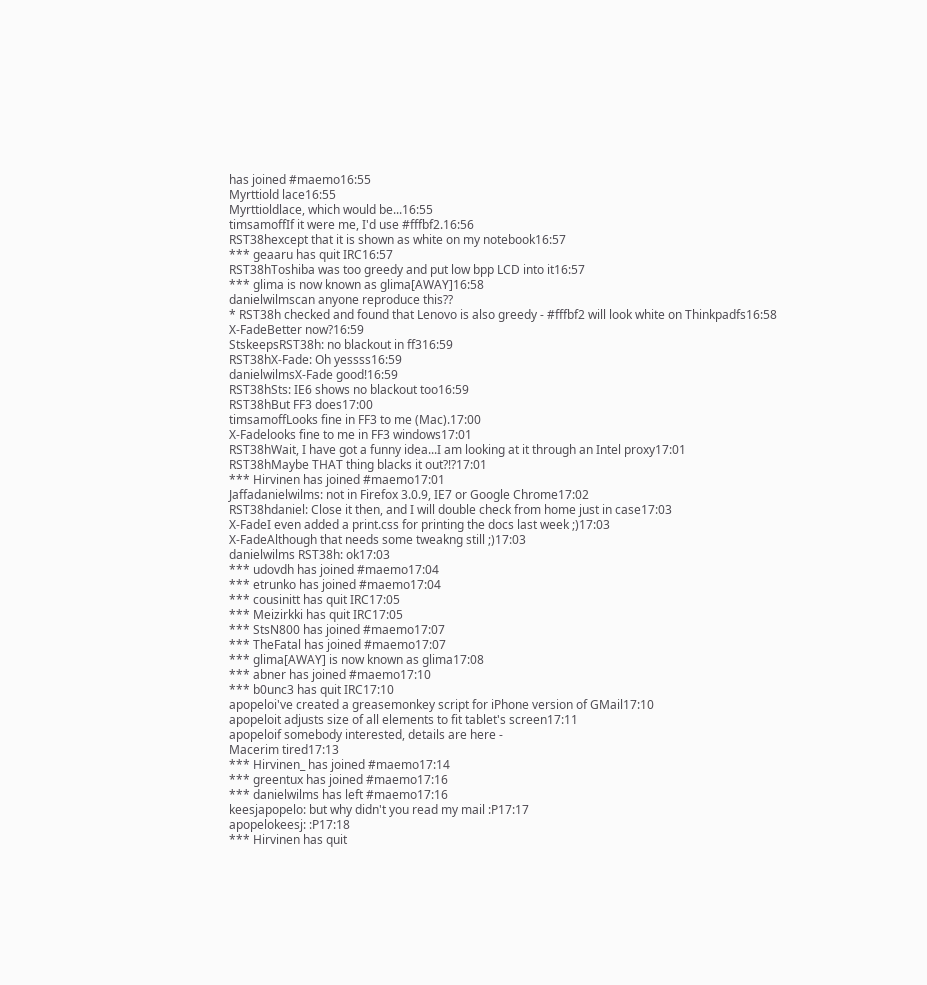has joined #maemo16:55
Myrttiold lace16:55
Myrttioldlace, which would be...16:55
timsamoffIf it were me, I'd use #fffbf2.16:56
RST38hexcept that it is shown as white on my notebook16:57
*** geaaru has quit IRC16:57
RST38hToshiba was too greedy and put low bpp LCD into it16:57
*** glima is now known as glima[AWAY]16:58
danielwilmscan anyone reproduce this??
* RST38h checked and found that Lenovo is also greedy - #fffbf2 will look white on Thinkpadfs16:58
X-FadeBetter now?16:59
StskeepsRST38h: no blackout in ff316:59
RST38hX-Fade: Oh yessss16:59
danielwilmsX-Fade good!16:59
RST38hSts: IE6 shows no blackout too16:59
RST38hBut FF3 does17:00
timsamoffLooks fine in FF3 to me (Mac).17:00
X-Fadelooks fine to me in FF3 windows17:01
RST38hWait, I have got a funny idea...I am looking at it through an Intel proxy17:01
RST38hMaybe THAT thing blacks it out?!?17:01
*** Hirvinen has joined #maemo17:01
Jaffadanielwilms: not in Firefox 3.0.9, IE7 or Google Chrome17:02
RST38hdaniel: Close it then, and I will double check from home just in case17:03
X-FadeI even added a print.css for printing the docs last week ;)17:03
X-FadeAlthough that needs some tweakng still ;)17:03
danielwilms RST38h: ok17:03
*** udovdh has joined #maemo17:04
*** etrunko has joined #maemo17:04
*** cousinitt has quit IRC17:05
*** Meizirkki has quit IRC17:05
*** StsN800 has joined #maemo17:07
*** TheFatal has joined #maemo17:07
*** glima[AWAY] is now known as glima17:08
*** abner has joined #maemo17:10
*** b0unc3 has quit IRC17:10
apopeloi've created a greasemonkey script for iPhone version of GMail17:10
apopeloit adjusts size of all elements to fit tablet's screen17:11
apopeloif somebody interested, details are here -
Macerim tired17:13
*** Hirvinen_ has joined #maemo17:14
*** greentux has joined #maemo17:16
*** danielwilms has left #maemo17:16
keesjapopelo: but why didn't you read my mail :P17:17
apopelokeesj: :P17:18
*** Hirvinen has quit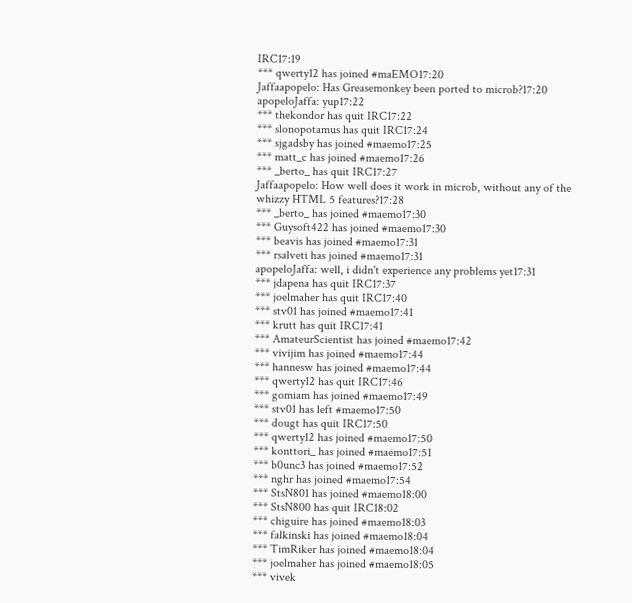IRC17:19
*** qwerty12 has joined #maEMO17:20
Jaffaapopelo: Has Greasemonkey been ported to microb?17:20
apopeloJaffa: yup17:22
*** thekondor has quit IRC17:22
*** slonopotamus has quit IRC17:24
*** sjgadsby has joined #maemo17:25
*** matt_c has joined #maemo17:26
*** _berto_ has quit IRC17:27
Jaffaapopelo: How well does it work in microb, without any of the whizzy HTML 5 features?17:28
*** _berto_ has joined #maemo17:30
*** Guysoft422 has joined #maemo17:30
*** beavis has joined #maemo17:31
*** rsalveti has joined #maemo17:31
apopeloJaffa: well, i didn't experience any problems yet17:31
*** jdapena has quit IRC17:37
*** joelmaher has quit IRC17:40
*** stv01 has joined #maemo17:41
*** krutt has quit IRC17:41
*** AmateurScientist has joined #maemo17:42
*** vivijim has joined #maemo17:44
*** hannesw has joined #maemo17:44
*** qwerty12 has quit IRC17:46
*** gomiam has joined #maemo17:49
*** stv01 has left #maemo17:50
*** dougt has quit IRC17:50
*** qwerty12 has joined #maemo17:50
*** konttori_ has joined #maemo17:51
*** b0unc3 has joined #maemo17:52
*** nghr has joined #maemo17:54
*** StsN801 has joined #maemo18:00
*** StsN800 has quit IRC18:02
*** chiguire has joined #maemo18:03
*** falkinski has joined #maemo18:04
*** TimRiker has joined #maemo18:04
*** joelmaher has joined #maemo18:05
*** vivek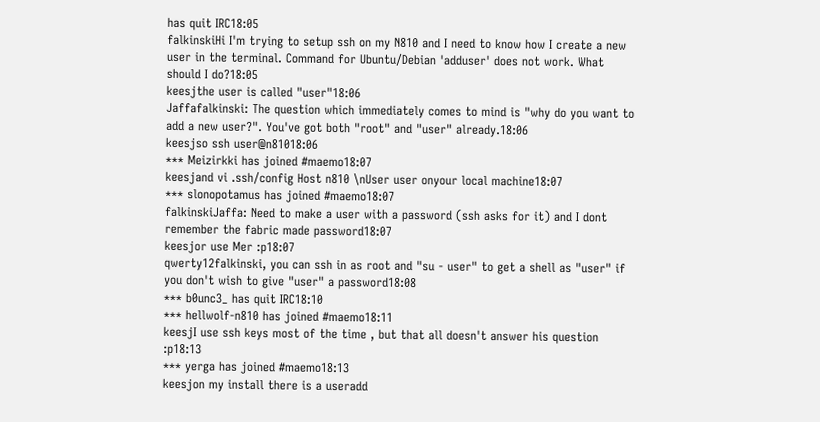has quit IRC18:05
falkinskiHi I'm trying to setup ssh on my N810 and I need to know how I create a new user in the terminal. Command for Ubuntu/Debian 'adduser' does not work. What should I do?18:05
keesjthe user is called "user"18:06
Jaffafalkinski: The question which immediately comes to mind is "why do you want to add a new user?". You've got both "root" and "user" already.18:06
keesjso ssh user@n81018:06
*** Meizirkki has joined #maemo18:07
keesjand vi .ssh/config Host n810 \nUser user onyour local machine18:07
*** slonopotamus has joined #maemo18:07
falkinskiJaffa: Need to make a user with a password (ssh asks for it) and I dont remember the fabric made password18:07
keesjor use Mer :p18:07
qwerty12falkinski, you can ssh in as root and "su - user" to get a shell as "user" if you don't wish to give "user" a password18:08
*** b0unc3_ has quit IRC18:10
*** hellwolf-n810 has joined #maemo18:11
keesjI use ssh keys most of the time , but that all doesn't answer his question :p18:13
*** yerga has joined #maemo18:13
keesjon my install there is a useradd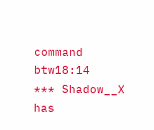command btw18:14
*** Shadow__X has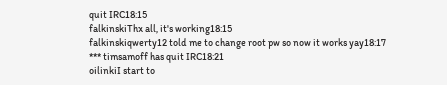quit IRC18:15
falkinskiThx all, it's working18:15
falkinskiqwerty12 told me to change root pw so now it works yay18:17
*** timsamoff has quit IRC18:21
oilinkiI start to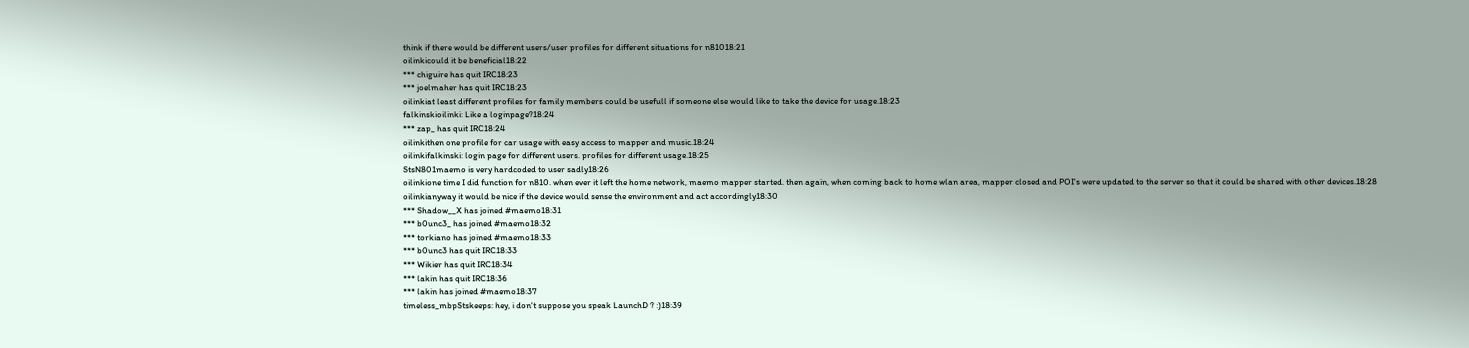think if there would be different users/user profiles for different situations for n81018:21
oilinkicould it be beneficial18:22
*** chiguire has quit IRC18:23
*** joelmaher has quit IRC18:23
oilinkiat least different profiles for family members could be usefull if someone else would like to take the device for usage.18:23
falkinskioilinki: Like a loginpage?18:24
*** zap_ has quit IRC18:24
oilinkithen one profile for car usage with easy access to mapper and music.18:24
oilinkifalkinski: login page for different users. profiles for different usage.18:25
StsN801maemo is very hardcoded to user sadly18:26
oilinkione time I did function for n810. when ever it left the home network, maemo mapper started. then again, when coming back to home wlan area, mapper closed and POI's were updated to the server so that it could be shared with other devices.18:28
oilinkianyway it would be nice if the device would sense the environment and act accordingly18:30
*** Shadow__X has joined #maemo18:31
*** b0unc3_ has joined #maemo18:32
*** torkiano has joined #maemo18:33
*** b0unc3 has quit IRC18:33
*** Wikier has quit IRC18:34
*** lakin has quit IRC18:36
*** lakin has joined #maemo18:37
timeless_mbpStskeeps: hey, i don't suppose you speak LaunchD ? :)18:39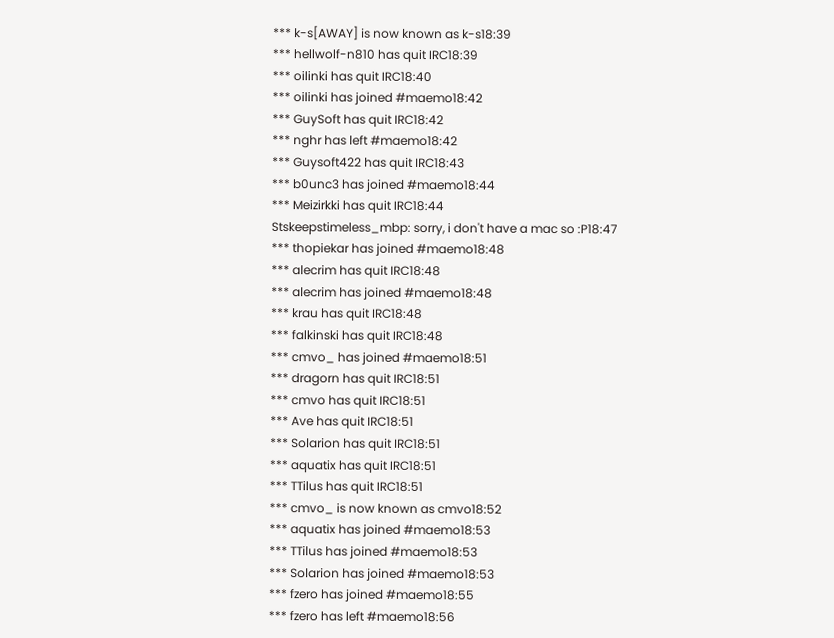*** k-s[AWAY] is now known as k-s18:39
*** hellwolf-n810 has quit IRC18:39
*** oilinki has quit IRC18:40
*** oilinki has joined #maemo18:42
*** GuySoft has quit IRC18:42
*** nghr has left #maemo18:42
*** Guysoft422 has quit IRC18:43
*** b0unc3 has joined #maemo18:44
*** Meizirkki has quit IRC18:44
Stskeepstimeless_mbp: sorry, i don't have a mac so :P18:47
*** thopiekar has joined #maemo18:48
*** alecrim has quit IRC18:48
*** alecrim has joined #maemo18:48
*** krau has quit IRC18:48
*** falkinski has quit IRC18:48
*** cmvo_ has joined #maemo18:51
*** dragorn has quit IRC18:51
*** cmvo has quit IRC18:51
*** Ave has quit IRC18:51
*** Solarion has quit IRC18:51
*** aquatix has quit IRC18:51
*** TTilus has quit IRC18:51
*** cmvo_ is now known as cmvo18:52
*** aquatix has joined #maemo18:53
*** TTilus has joined #maemo18:53
*** Solarion has joined #maemo18:53
*** fzero has joined #maemo18:55
*** fzero has left #maemo18:56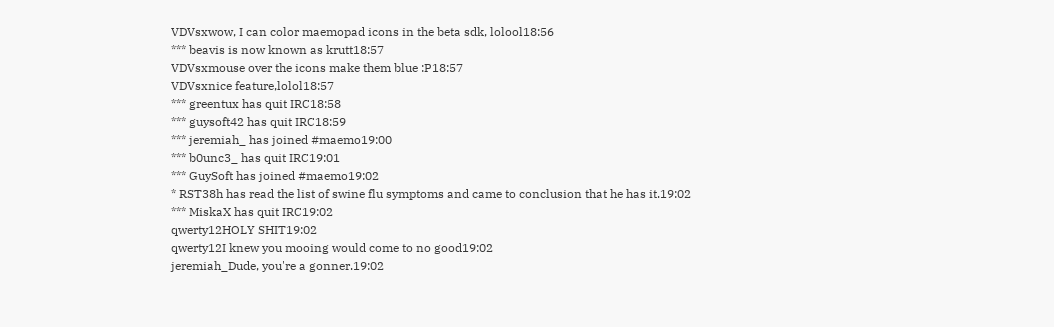VDVsxwow, I can color maemopad icons in the beta sdk, lolool18:56
*** beavis is now known as krutt18:57
VDVsxmouse over the icons make them blue :P18:57
VDVsxnice feature,lolol18:57
*** greentux has quit IRC18:58
*** guysoft42 has quit IRC18:59
*** jeremiah_ has joined #maemo19:00
*** b0unc3_ has quit IRC19:01
*** GuySoft has joined #maemo19:02
* RST38h has read the list of swine flu symptoms and came to conclusion that he has it.19:02
*** MiskaX has quit IRC19:02
qwerty12HOLY SHIT19:02
qwerty12I knew you mooing would come to no good19:02
jeremiah_Dude, you're a gonner.19:02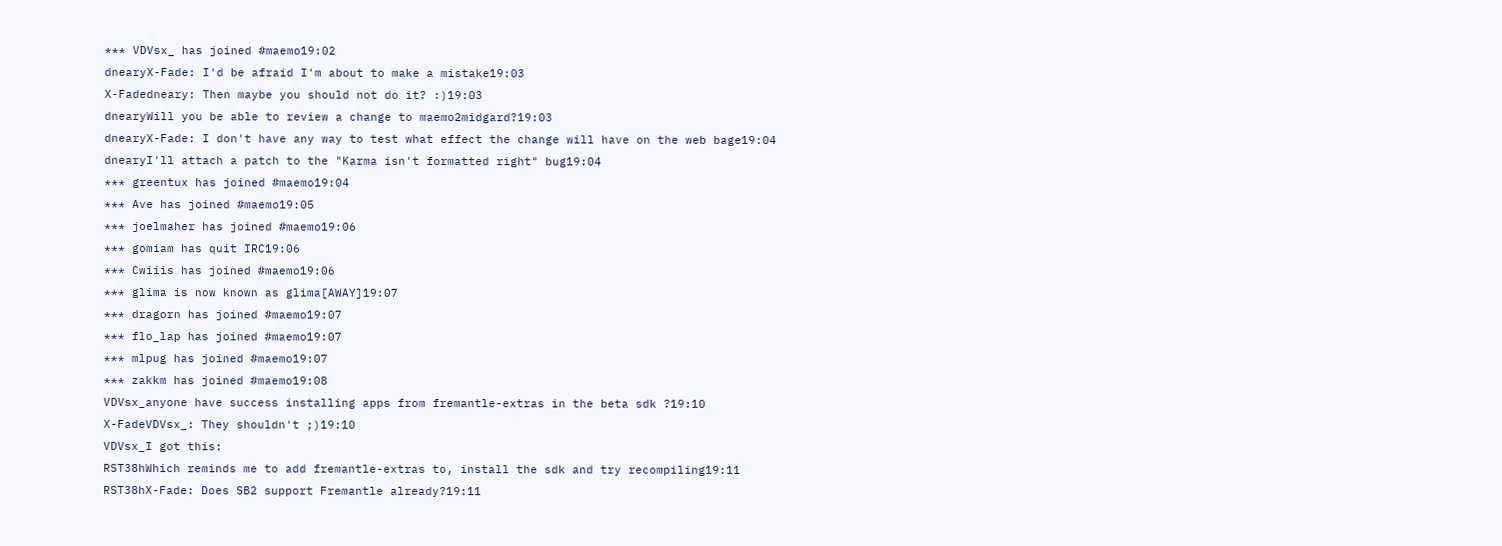*** VDVsx_ has joined #maemo19:02
dnearyX-Fade: I'd be afraid I'm about to make a mistake19:03
X-Fadedneary: Then maybe you should not do it? :)19:03
dnearyWill you be able to review a change to maemo2midgard?19:03
dnearyX-Fade: I don't have any way to test what effect the change will have on the web bage19:04
dnearyI'll attach a patch to the "Karma isn't formatted right" bug19:04
*** greentux has joined #maemo19:04
*** Ave has joined #maemo19:05
*** joelmaher has joined #maemo19:06
*** gomiam has quit IRC19:06
*** Cwiiis has joined #maemo19:06
*** glima is now known as glima[AWAY]19:07
*** dragorn has joined #maemo19:07
*** flo_lap has joined #maemo19:07
*** mlpug has joined #maemo19:07
*** zakkm has joined #maemo19:08
VDVsx_anyone have success installing apps from fremantle-extras in the beta sdk ?19:10
X-FadeVDVsx_: They shouldn't ;)19:10
VDVsx_I got this:
RST38hWhich reminds me to add fremantle-extras to, install the sdk and try recompiling19:11
RST38hX-Fade: Does SB2 support Fremantle already?19:11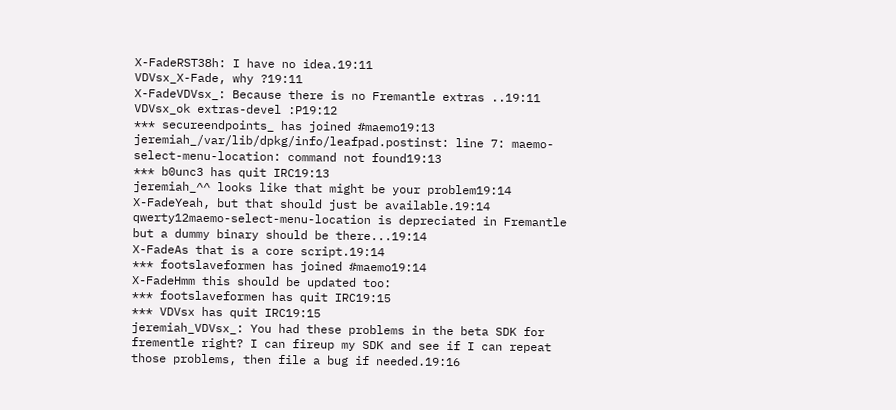X-FadeRST38h: I have no idea.19:11
VDVsx_X-Fade, why ?19:11
X-FadeVDVsx_: Because there is no Fremantle extras ..19:11
VDVsx_ok extras-devel :P19:12
*** secureendpoints_ has joined #maemo19:13
jeremiah_/var/lib/dpkg/info/leafpad.postinst: line 7: maemo-select-menu-location: command not found19:13
*** b0unc3 has quit IRC19:13
jeremiah_^^ looks like that might be your problem19:14
X-FadeYeah, but that should just be available.19:14
qwerty12maemo-select-menu-location is depreciated in Fremantle but a dummy binary should be there...19:14
X-FadeAs that is a core script.19:14
*** footslaveformen has joined #maemo19:14
X-FadeHmm this should be updated too:
*** footslaveformen has quit IRC19:15
*** VDVsx has quit IRC19:15
jeremiah_VDVsx_: You had these problems in the beta SDK for frementle right? I can fireup my SDK and see if I can repeat those problems, then file a bug if needed.19:16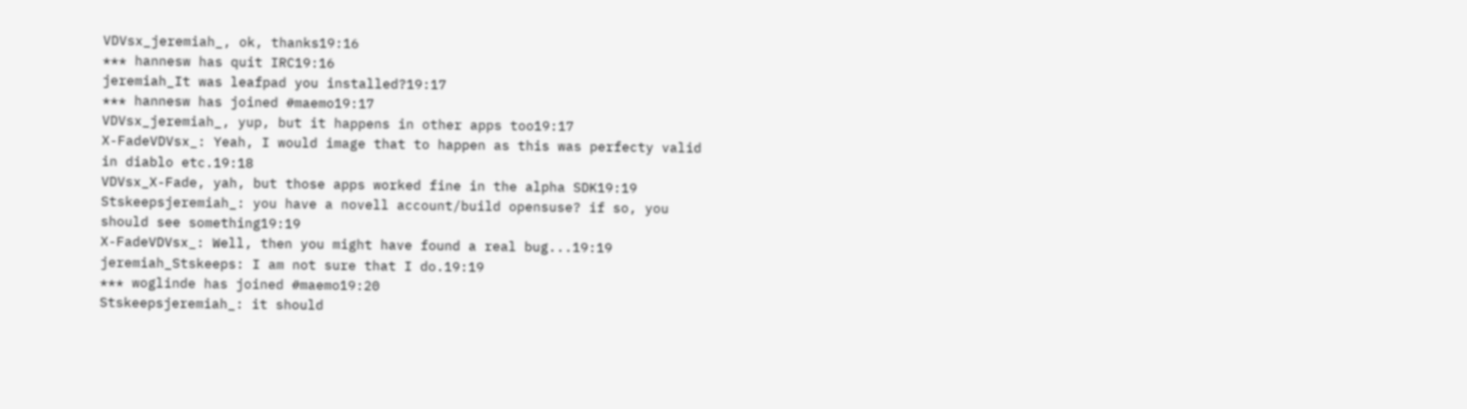VDVsx_jeremiah_, ok, thanks19:16
*** hannesw has quit IRC19:16
jeremiah_It was leafpad you installed?19:17
*** hannesw has joined #maemo19:17
VDVsx_jeremiah_, yup, but it happens in other apps too19:17
X-FadeVDVsx_: Yeah, I would image that to happen as this was perfecty valid in diablo etc.19:18
VDVsx_X-Fade, yah, but those apps worked fine in the alpha SDK19:19
Stskeepsjeremiah_: you have a novell account/build opensuse? if so, you should see something19:19
X-FadeVDVsx_: Well, then you might have found a real bug...19:19
jeremiah_Stskeeps: I am not sure that I do.19:19
*** woglinde has joined #maemo19:20
Stskeepsjeremiah_: it should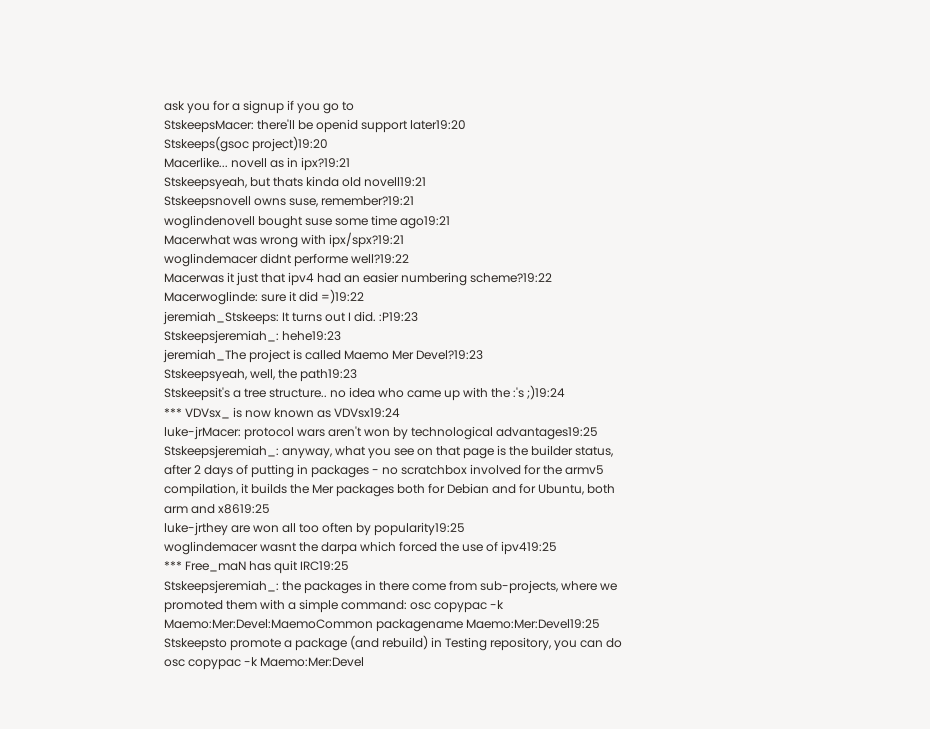ask you for a signup if you go to
StskeepsMacer: there'll be openid support later19:20
Stskeeps(gsoc project)19:20
Macerlike... novell as in ipx?19:21
Stskeepsyeah, but thats kinda old novell19:21
Stskeepsnovell owns suse, remember?19:21
woglindenovell bought suse some time ago19:21
Macerwhat was wrong with ipx/spx?19:21
woglindemacer didnt performe well?19:22
Macerwas it just that ipv4 had an easier numbering scheme?19:22
Macerwoglinde: sure it did =)19:22
jeremiah_Stskeeps: It turns out I did. :P19:23
Stskeepsjeremiah_: hehe19:23
jeremiah_The project is called Maemo Mer Devel?19:23
Stskeepsyeah, well, the path19:23
Stskeepsit's a tree structure.. no idea who came up with the :'s ;)19:24
*** VDVsx_ is now known as VDVsx19:24
luke-jrMacer: protocol wars aren't won by technological advantages19:25
Stskeepsjeremiah_: anyway, what you see on that page is the builder status, after 2 days of putting in packages - no scratchbox involved for the armv5 compilation, it builds the Mer packages both for Debian and for Ubuntu, both arm and x8619:25
luke-jrthey are won all too often by popularity19:25
woglindemacer wasnt the darpa which forced the use of ipv419:25
*** Free_maN has quit IRC19:25
Stskeepsjeremiah_: the packages in there come from sub-projects, where we promoted them with a simple command: osc copypac -k Maemo:Mer:Devel:MaemoCommon packagename Maemo:Mer:Devel19:25
Stskeepsto promote a package (and rebuild) in Testing repository, you can do osc copypac -k Maemo:Mer:Devel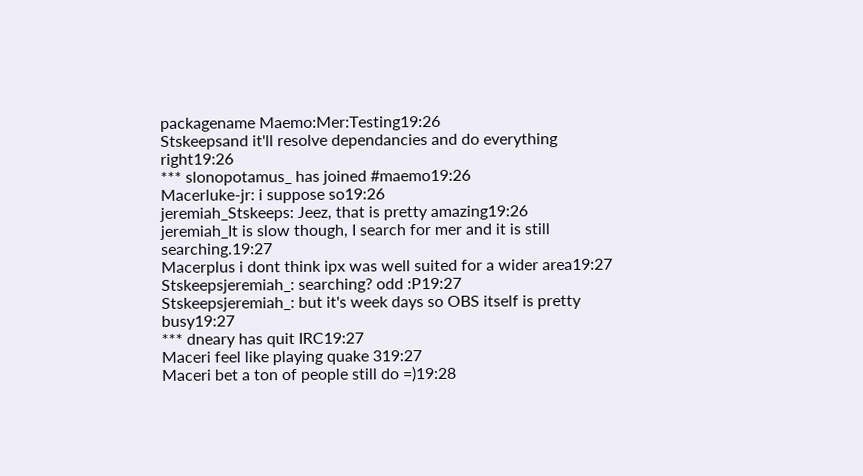packagename Maemo:Mer:Testing19:26
Stskeepsand it'll resolve dependancies and do everything right19:26
*** slonopotamus_ has joined #maemo19:26
Macerluke-jr: i suppose so19:26
jeremiah_Stskeeps: Jeez, that is pretty amazing19:26
jeremiah_It is slow though, I search for mer and it is still searching.19:27
Macerplus i dont think ipx was well suited for a wider area19:27
Stskeepsjeremiah_: searching? odd :P19:27
Stskeepsjeremiah_: but it's week days so OBS itself is pretty busy19:27
*** dneary has quit IRC19:27
Maceri feel like playing quake 319:27
Maceri bet a ton of people still do =)19:28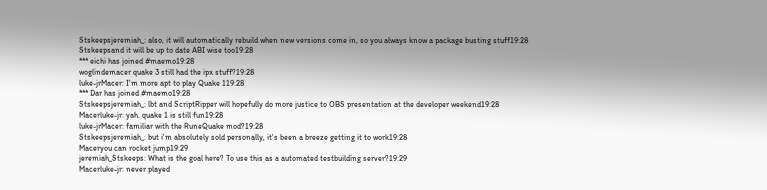Stskeepsjeremiah_: also, it will automatically rebuild when new versions come in, so you always know a package busting stuff19:28
Stskeepsand it will be up to date ABI wise too19:28
*** eichi has joined #maemo19:28
woglindemacer quake 3 still had the ipx stuff?19:28
luke-jrMacer: I'm more apt to play Quake 119:28
*** Dar has joined #maemo19:28
Stskeepsjeremiah_: lbt and ScriptRipper will hopefully do more justice to OBS presentation at the developer weekend19:28
Macerluke-jr: yah. quake 1 is still fun19:28
luke-jrMacer: familiar with the RuneQuake mod?19:28
Stskeepsjeremiah_: but i'm absolutely sold personally, it's been a breeze getting it to work19:28
Maceryou can rocket jump19:29
jeremiah_Stskeeps: What is the goal here? To use this as a automated testbuilding server?19:29
Macerluke-jr: never played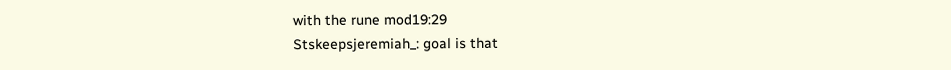with the rune mod19:29
Stskeepsjeremiah_: goal is that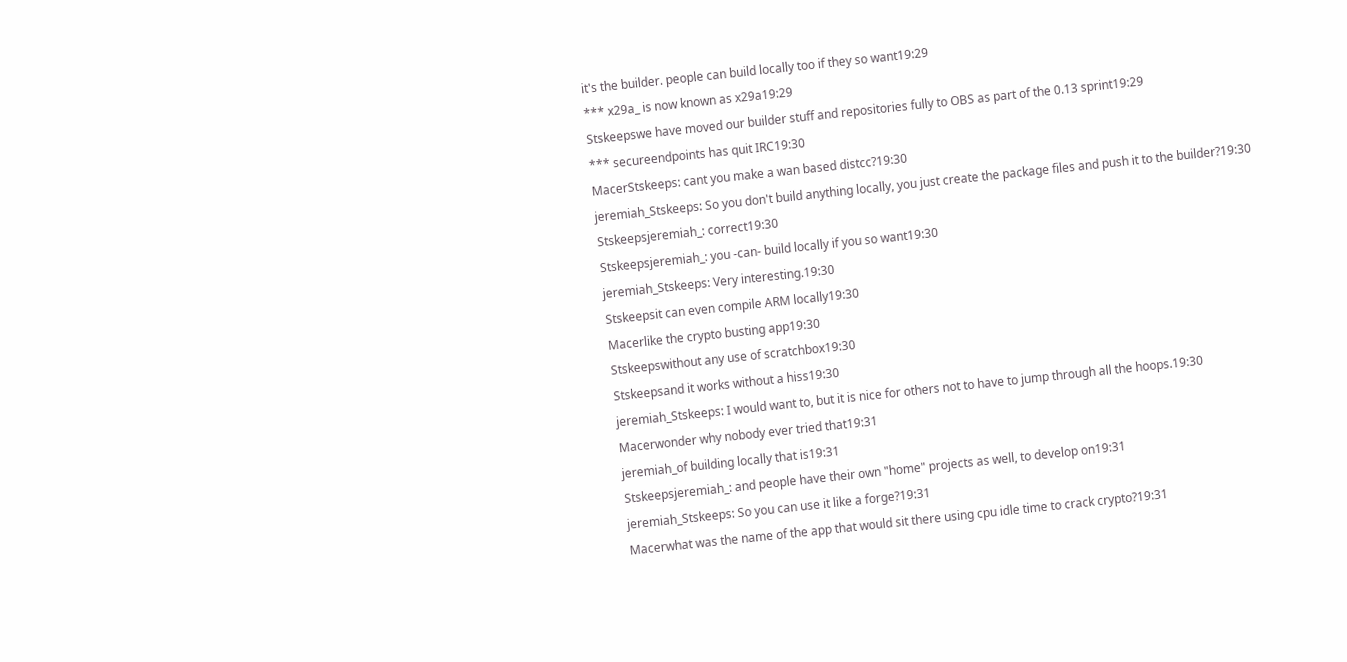it's the builder. people can build locally too if they so want19:29
*** x29a_ is now known as x29a19:29
Stskeepswe have moved our builder stuff and repositories fully to OBS as part of the 0.13 sprint19:29
*** secureendpoints has quit IRC19:30
MacerStskeeps: cant you make a wan based distcc?19:30
jeremiah_Stskeeps: So you don't build anything locally, you just create the package files and push it to the builder?19:30
Stskeepsjeremiah_: correct19:30
Stskeepsjeremiah_: you -can- build locally if you so want19:30
jeremiah_Stskeeps: Very interesting.19:30
Stskeepsit can even compile ARM locally19:30
Macerlike the crypto busting app19:30
Stskeepswithout any use of scratchbox19:30
Stskeepsand it works without a hiss19:30
jeremiah_Stskeeps: I would want to, but it is nice for others not to have to jump through all the hoops.19:30
Macerwonder why nobody ever tried that19:31
jeremiah_of building locally that is19:31
Stskeepsjeremiah_: and people have their own "home" projects as well, to develop on19:31
jeremiah_Stskeeps: So you can use it like a forge?19:31
Macerwhat was the name of the app that would sit there using cpu idle time to crack crypto?19:31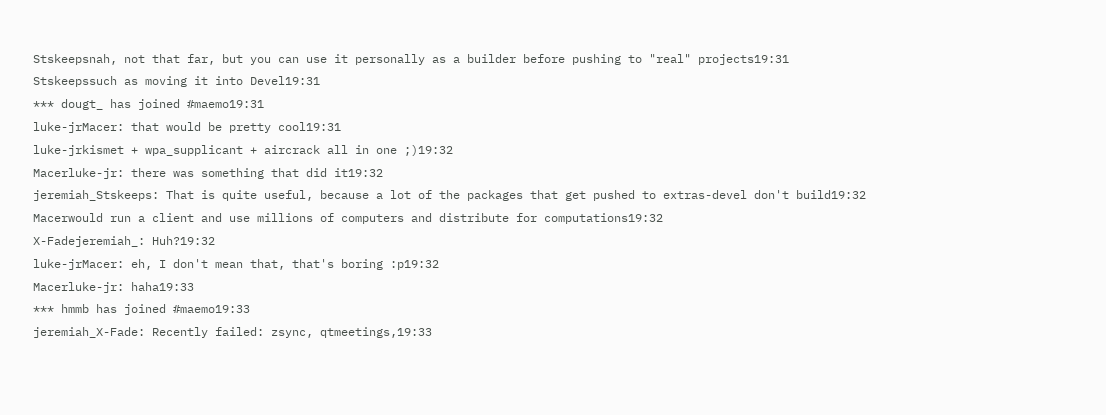Stskeepsnah, not that far, but you can use it personally as a builder before pushing to "real" projects19:31
Stskeepssuch as moving it into Devel19:31
*** dougt_ has joined #maemo19:31
luke-jrMacer: that would be pretty cool19:31
luke-jrkismet + wpa_supplicant + aircrack all in one ;)19:32
Macerluke-jr: there was something that did it19:32
jeremiah_Stskeeps: That is quite useful, because a lot of the packages that get pushed to extras-devel don't build19:32
Macerwould run a client and use millions of computers and distribute for computations19:32
X-Fadejeremiah_: Huh?19:32
luke-jrMacer: eh, I don't mean that, that's boring :p19:32
Macerluke-jr: haha19:33
*** hmmb has joined #maemo19:33
jeremiah_X-Fade: Recently failed: zsync, qtmeetings,19:33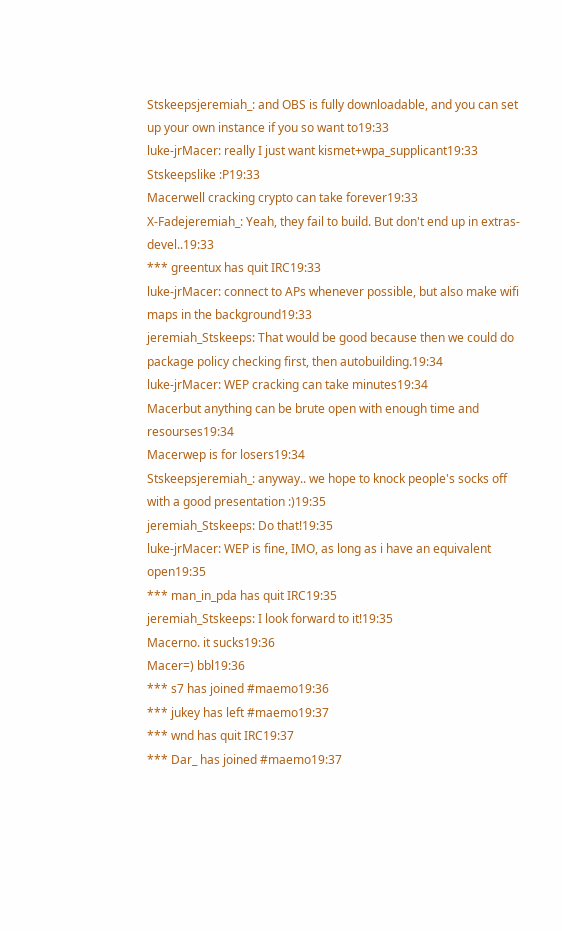Stskeepsjeremiah_: and OBS is fully downloadable, and you can set up your own instance if you so want to19:33
luke-jrMacer: really I just want kismet+wpa_supplicant19:33
Stskeepslike :P19:33
Macerwell cracking crypto can take forever19:33
X-Fadejeremiah_: Yeah, they fail to build. But don't end up in extras-devel..19:33
*** greentux has quit IRC19:33
luke-jrMacer: connect to APs whenever possible, but also make wifi maps in the background19:33
jeremiah_Stskeeps: That would be good because then we could do package policy checking first, then autobuilding.19:34
luke-jrMacer: WEP cracking can take minutes19:34
Macerbut anything can be brute open with enough time and resourses19:34
Macerwep is for losers19:34
Stskeepsjeremiah_: anyway.. we hope to knock people's socks off with a good presentation :)19:35
jeremiah_Stskeeps: Do that!19:35
luke-jrMacer: WEP is fine, IMO, as long as i have an equivalent open19:35
*** man_in_pda has quit IRC19:35
jeremiah_Stskeeps: I look forward to it!19:35
Macerno. it sucks19:36
Macer=) bbl19:36
*** s7 has joined #maemo19:36
*** jukey has left #maemo19:37
*** wnd has quit IRC19:37
*** Dar_ has joined #maemo19:37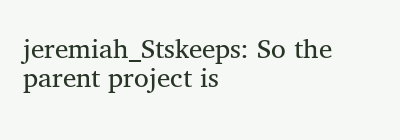jeremiah_Stskeeps: So the parent project is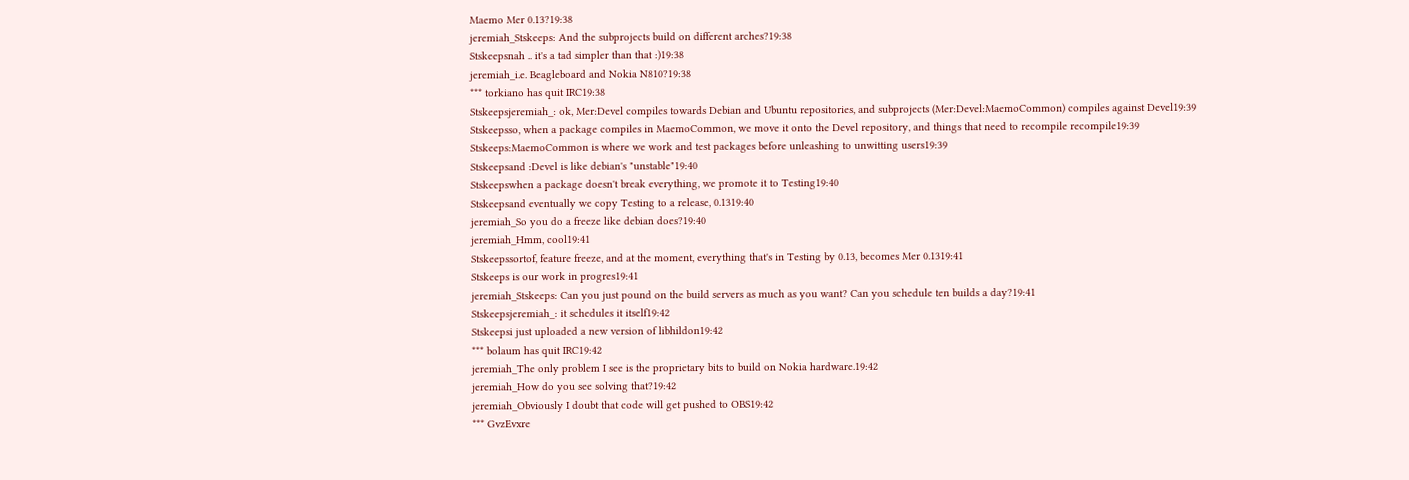Maemo Mer 0.13?19:38
jeremiah_Stskeeps: And the subprojects build on different arches?19:38
Stskeepsnah .. it's a tad simpler than that :)19:38
jeremiah_i.e. Beagleboard and Nokia N810?19:38
*** torkiano has quit IRC19:38
Stskeepsjeremiah_: ok, Mer:Devel compiles towards Debian and Ubuntu repositories, and subprojects (Mer:Devel:MaemoCommon) compiles against Devel19:39
Stskeepsso, when a package compiles in MaemoCommon, we move it onto the Devel repository, and things that need to recompile recompile19:39
Stskeeps:MaemoCommon is where we work and test packages before unleashing to unwitting users19:39
Stskeepsand :Devel is like debian's "unstable"19:40
Stskeepswhen a package doesn't break everything, we promote it to Testing19:40
Stskeepsand eventually we copy Testing to a release, 0.1319:40
jeremiah_So you do a freeze like debian does?19:40
jeremiah_Hmm, cool19:41
Stskeepssortof, feature freeze, and at the moment, everything that's in Testing by 0.13, becomes Mer 0.1319:41
Stskeeps is our work in progres19:41
jeremiah_Stskeeps: Can you just pound on the build servers as much as you want? Can you schedule ten builds a day?19:41
Stskeepsjeremiah_: it schedules it itself19:42
Stskeepsi just uploaded a new version of libhildon19:42
*** bolaum has quit IRC19:42
jeremiah_The only problem I see is the proprietary bits to build on Nokia hardware.19:42
jeremiah_How do you see solving that?19:42
jeremiah_Obviously I doubt that code will get pushed to OBS19:42
*** GvzEvxre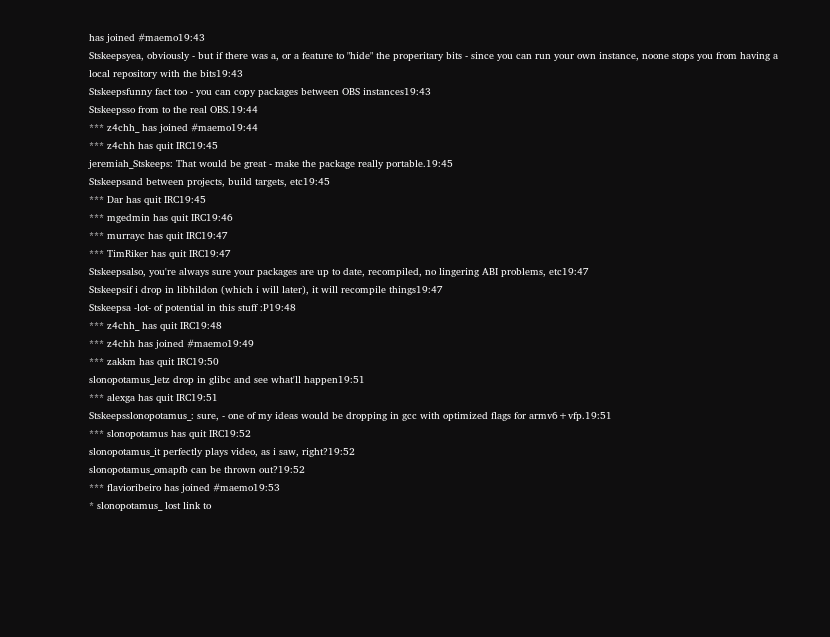has joined #maemo19:43
Stskeepsyea, obviously - but if there was a, or a feature to "hide" the properitary bits - since you can run your own instance, noone stops you from having a local repository with the bits19:43
Stskeepsfunny fact too - you can copy packages between OBS instances19:43
Stskeepsso from to the real OBS.19:44
*** z4chh_ has joined #maemo19:44
*** z4chh has quit IRC19:45
jeremiah_Stskeeps: That would be great - make the package really portable.19:45
Stskeepsand between projects, build targets, etc19:45
*** Dar has quit IRC19:45
*** mgedmin has quit IRC19:46
*** murrayc has quit IRC19:47
*** TimRiker has quit IRC19:47
Stskeepsalso, you're always sure your packages are up to date, recompiled, no lingering ABI problems, etc19:47
Stskeepsif i drop in libhildon (which i will later), it will recompile things19:47
Stskeepsa -lot- of potential in this stuff :P19:48
*** z4chh_ has quit IRC19:48
*** z4chh has joined #maemo19:49
*** zakkm has quit IRC19:50
slonopotamus_letz drop in glibc and see what'll happen19:51
*** alexga has quit IRC19:51
Stskeepsslonopotamus_: sure, - one of my ideas would be dropping in gcc with optimized flags for armv6+vfp.19:51
*** slonopotamus has quit IRC19:52
slonopotamus_it perfectly plays video, as i saw, right?19:52
slonopotamus_omapfb can be thrown out?19:52
*** flavioribeiro has joined #maemo19:53
* slonopotamus_ lost link to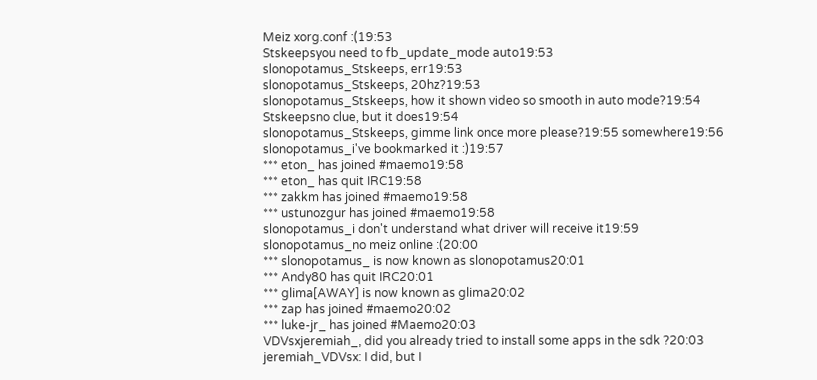Meiz xorg.conf :(19:53
Stskeepsyou need to fb_update_mode auto19:53
slonopotamus_Stskeeps, err19:53
slonopotamus_Stskeeps, 20hz?19:53
slonopotamus_Stskeeps, how it shown video so smooth in auto mode?19:54
Stskeepsno clue, but it does19:54
slonopotamus_Stskeeps, gimme link once more please?19:55 somewhere19:56
slonopotamus_i've bookmarked it :)19:57
*** eton_ has joined #maemo19:58
*** eton_ has quit IRC19:58
*** zakkm has joined #maemo19:58
*** ustunozgur has joined #maemo19:58
slonopotamus_i don't understand what driver will receive it19:59
slonopotamus_no meiz online :(20:00
*** slonopotamus_ is now known as slonopotamus20:01
*** Andy80 has quit IRC20:01
*** glima[AWAY] is now known as glima20:02
*** zap has joined #maemo20:02
*** luke-jr_ has joined #Maemo20:03
VDVsxjeremiah_, did you already tried to install some apps in the sdk ?20:03
jeremiah_VDVsx: I did, but I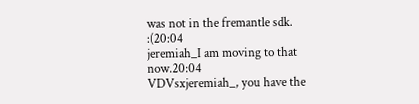was not in the fremantle sdk. :(20:04
jeremiah_I am moving to that now.20:04
VDVsxjeremiah_, you have the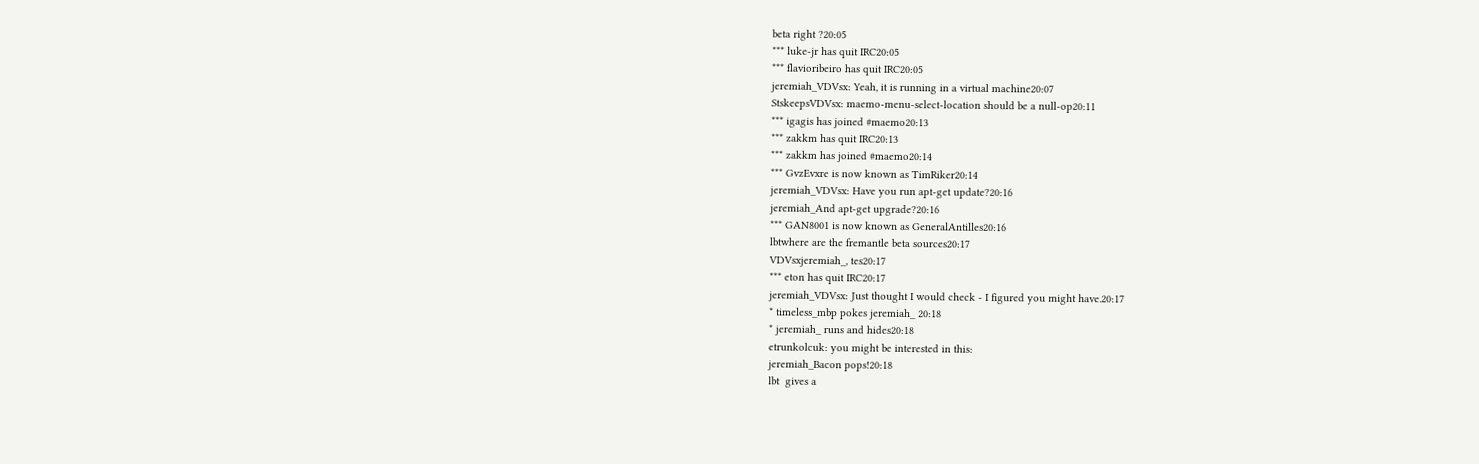beta right ?20:05
*** luke-jr has quit IRC20:05
*** flavioribeiro has quit IRC20:05
jeremiah_VDVsx: Yeah, it is running in a virtual machine20:07
StskeepsVDVsx: maemo-menu-select-location should be a null-op20:11
*** igagis has joined #maemo20:13
*** zakkm has quit IRC20:13
*** zakkm has joined #maemo20:14
*** GvzEvxre is now known as TimRiker20:14
jeremiah_VDVsx: Have you run apt-get update?20:16
jeremiah_And apt-get upgrade?20:16
*** GAN8001 is now known as GeneralAntilles20:16
lbtwhere are the fremantle beta sources20:17
VDVsxjeremiah_, tes20:17
*** eton has quit IRC20:17
jeremiah_VDVsx: Just thought I would check - I figured you might have.20:17
* timeless_mbp pokes jeremiah_ 20:18
* jeremiah_ runs and hides20:18
etrunkolcuk: you might be interested in this:
jeremiah_Bacon pops!20:18
lbt  gives a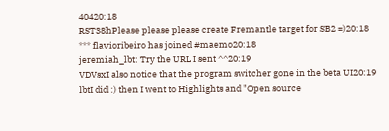40420:18
RST38hPlease please please create Fremantle target for SB2 =)20:18
*** flavioribeiro has joined #maemo20:18
jeremiah_lbt: Try the URL I sent ^^20:19
VDVsxI also notice that the program switcher gone in the beta UI20:19
lbtI did :) then I went to Highlights and "Open source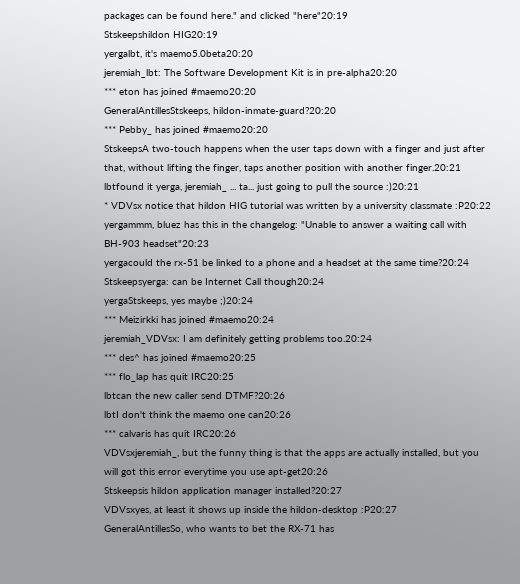packages can be found here." and clicked "here"20:19
Stskeepshildon HIG20:19
yergalbt, it's maemo5.0beta20:20
jeremiah_lbt: The Software Development Kit is in pre-alpha20:20
*** eton has joined #maemo20:20
GeneralAntillesStskeeps, hildon-inmate-guard?20:20
*** Pebby_ has joined #maemo20:20
StskeepsA two-touch happens when the user taps down with a finger and just after that, without lifting the finger, taps another position with another finger.20:21
lbtfound it yerga, jeremiah_ ... ta... just going to pull the source :)20:21
* VDVsx notice that hildon HIG tutorial was written by a university classmate :P20:22
yergammm, bluez has this in the changelog: "Unable to answer a waiting call with BH-903 headset"20:23
yergacould the rx-51 be linked to a phone and a headset at the same time?20:24
Stskeepsyerga: can be Internet Call though20:24
yergaStskeeps, yes maybe ;)20:24
*** Meizirkki has joined #maemo20:24
jeremiah_VDVsx: I am definitely getting problems too.20:24
*** des^ has joined #maemo20:25
*** flo_lap has quit IRC20:25
lbtcan the new caller send DTMF?20:26
lbtI don't think the maemo one can20:26
*** calvaris has quit IRC20:26
VDVsxjeremiah_, but the funny thing is that the apps are actually installed, but you will got this error everytime you use apt-get20:26
Stskeepsis hildon application manager installed?20:27
VDVsxyes, at least it shows up inside the hildon-desktop :P20:27
GeneralAntillesSo, who wants to bet the RX-71 has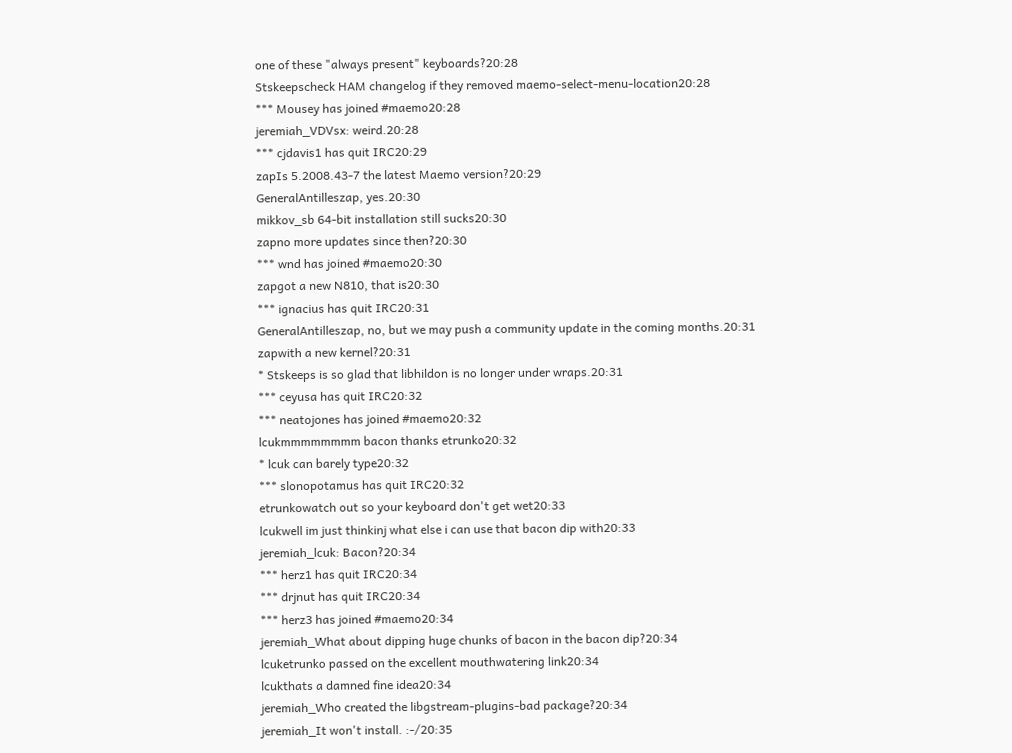one of these "always present" keyboards?20:28
Stskeepscheck HAM changelog if they removed maemo-select-menu-location20:28
*** Mousey has joined #maemo20:28
jeremiah_VDVsx: weird.20:28
*** cjdavis1 has quit IRC20:29
zapIs 5.2008.43-7 the latest Maemo version?20:29
GeneralAntilleszap, yes.20:30
mikkov_sb 64-bit installation still sucks20:30
zapno more updates since then?20:30
*** wnd has joined #maemo20:30
zapgot a new N810, that is20:30
*** ignacius has quit IRC20:31
GeneralAntilleszap, no, but we may push a community update in the coming months.20:31
zapwith a new kernel?20:31
* Stskeeps is so glad that libhildon is no longer under wraps.20:31
*** ceyusa has quit IRC20:32
*** neatojones has joined #maemo20:32
lcukmmmmmmmm bacon thanks etrunko20:32
* lcuk can barely type20:32
*** slonopotamus has quit IRC20:32
etrunkowatch out so your keyboard don't get wet20:33
lcukwell im just thinkinj what else i can use that bacon dip with20:33
jeremiah_lcuk: Bacon?20:34
*** herz1 has quit IRC20:34
*** drjnut has quit IRC20:34
*** herz3 has joined #maemo20:34
jeremiah_What about dipping huge chunks of bacon in the bacon dip?20:34
lcuketrunko passed on the excellent mouthwatering link20:34
lcukthats a damned fine idea20:34
jeremiah_Who created the libgstream-plugins-bad package?20:34
jeremiah_It won't install. :-/20:35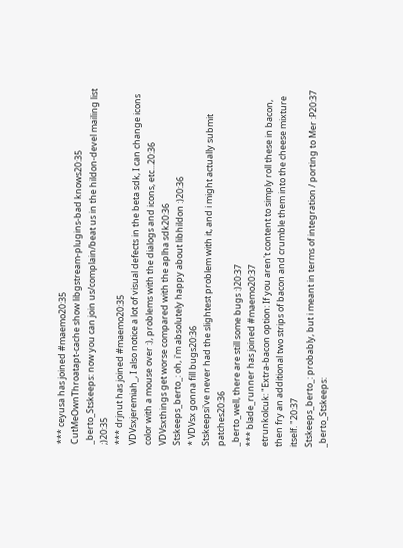*** ceyusa has joined #maemo20:35
CutMeOwnThroatapt-cache show libgstream-plugins-bad knows20:35
_berto_Stskeeps: now you can join us/complain/beat us in the hildon-devel mailing list ;)20:35
*** drjnut has joined #maemo20:35
VDVsxjeremiah_, I also notice a lot of visual defects in the beta sdk, I can change icons color with a mouse over :), problems with the dialogs and icons, etc...20:36
VDVsxthings get worse compared with the aplha sdk20:36
Stskeeps_berto_: oh, i'm absolutely happy about libhildon :)20:36
* VDVsx gonna fill bugs20:36
Stskeepsi've never had the slightest problem with it, and i might actually submit patches20:36
_berto_well, there are still some bugs :)20:37
*** blade_runner has joined #maemo20:37
etrunkolcuk: "Extra-bacon option: If you aren't content to simply roll these in bacon, then fry an additional two strips of bacon and crumble them into the cheese mixture itself. "20:37
Stskeeps_berto_: probably, but i meant in terms of integration / porting to Mer :P20:37
_berto_Stskeeps: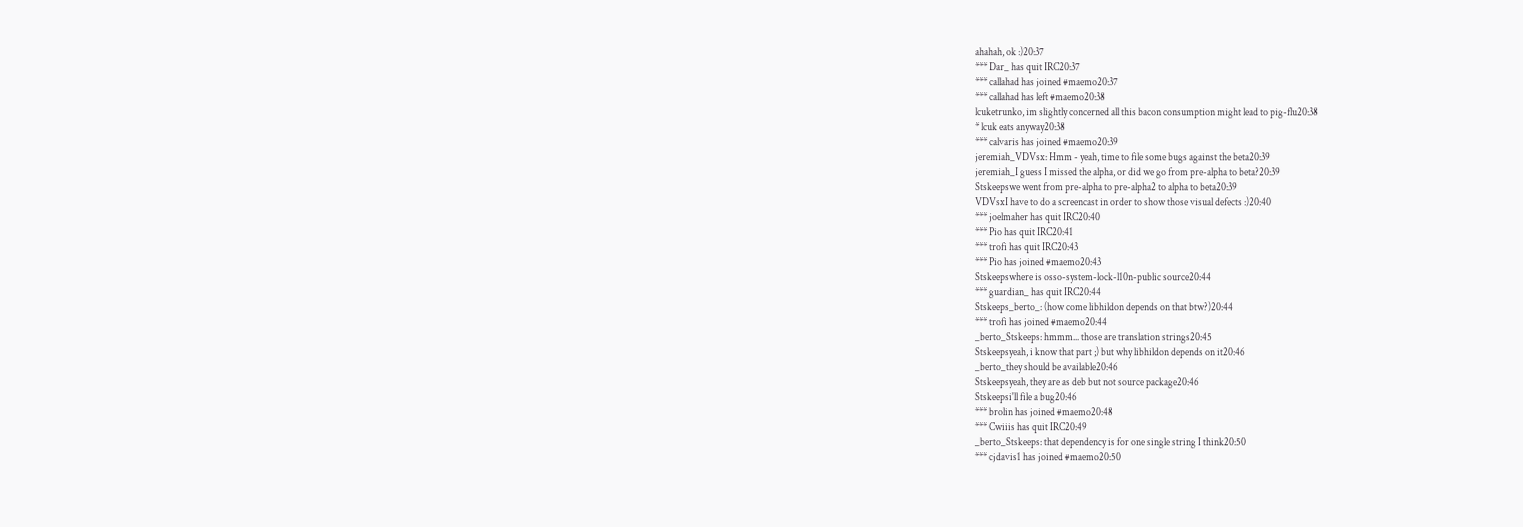ahahah, ok :)20:37
*** Dar_ has quit IRC20:37
*** callahad has joined #maemo20:37
*** callahad has left #maemo20:38
lcuketrunko, im slightly concerned all this bacon consumption might lead to pig-flu20:38
* lcuk eats anyway20:38
*** calvaris has joined #maemo20:39
jeremiah_VDVsx: Hmm - yeah, time to file some bugs against the beta20:39
jeremiah_I guess I missed the alpha, or did we go from pre-alpha to beta?20:39
Stskeepswe went from pre-alpha to pre-alpha2 to alpha to beta20:39
VDVsxI have to do a screencast in order to show those visual defects :)20:40
*** joelmaher has quit IRC20:40
*** Pio has quit IRC20:41
*** trofi has quit IRC20:43
*** Pio has joined #maemo20:43
Stskeepswhere is osso-system-lock-l10n-public source20:44
*** guardian_ has quit IRC20:44
Stskeeps_berto_: (how come libhildon depends on that btw?)20:44
*** trofi has joined #maemo20:44
_berto_Stskeeps: hmmm... those are translation strings20:45
Stskeepsyeah, i know that part ;) but why libhildon depends on it20:46
_berto_they should be available20:46
Stskeepsyeah, they are as deb but not source package20:46
Stskeepsi'll file a bug20:46
*** brolin has joined #maemo20:48
*** Cwiiis has quit IRC20:49
_berto_Stskeeps: that dependency is for one single string I think20:50
*** cjdavis1 has joined #maemo20:50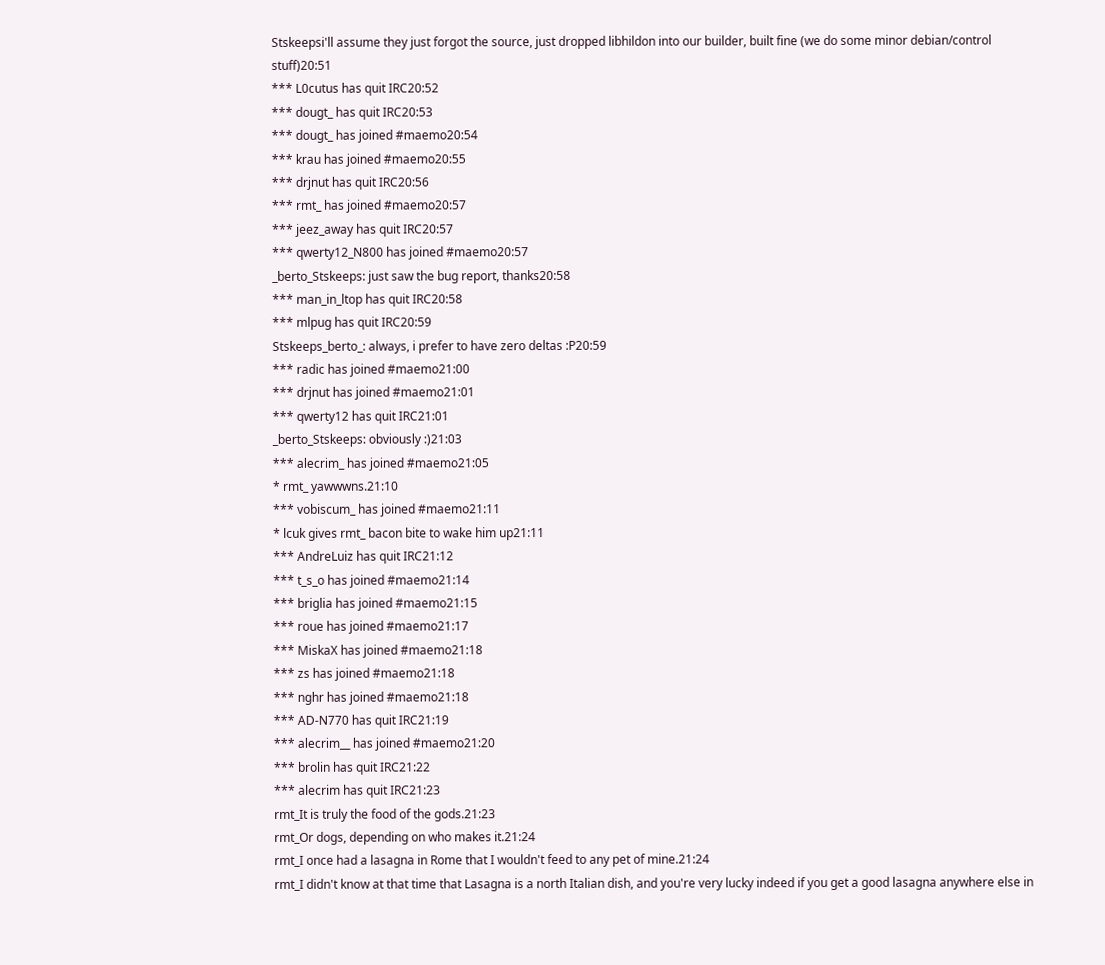Stskeepsi'll assume they just forgot the source, just dropped libhildon into our builder, built fine (we do some minor debian/control stuff)20:51
*** L0cutus has quit IRC20:52
*** dougt_ has quit IRC20:53
*** dougt_ has joined #maemo20:54
*** krau has joined #maemo20:55
*** drjnut has quit IRC20:56
*** rmt_ has joined #maemo20:57
*** jeez_away has quit IRC20:57
*** qwerty12_N800 has joined #maemo20:57
_berto_Stskeeps: just saw the bug report, thanks20:58
*** man_in_ltop has quit IRC20:58
*** mlpug has quit IRC20:59
Stskeeps_berto_: always, i prefer to have zero deltas :P20:59
*** radic has joined #maemo21:00
*** drjnut has joined #maemo21:01
*** qwerty12 has quit IRC21:01
_berto_Stskeeps: obviously :)21:03
*** alecrim_ has joined #maemo21:05
* rmt_ yawwwns.21:10
*** vobiscum_ has joined #maemo21:11
* lcuk gives rmt_ bacon bite to wake him up21:11
*** AndreLuiz has quit IRC21:12
*** t_s_o has joined #maemo21:14
*** briglia has joined #maemo21:15
*** roue has joined #maemo21:17
*** MiskaX has joined #maemo21:18
*** zs has joined #maemo21:18
*** nghr has joined #maemo21:18
*** AD-N770 has quit IRC21:19
*** alecrim__ has joined #maemo21:20
*** brolin has quit IRC21:22
*** alecrim has quit IRC21:23
rmt_It is truly the food of the gods.21:23
rmt_Or dogs, depending on who makes it.21:24
rmt_I once had a lasagna in Rome that I wouldn't feed to any pet of mine.21:24
rmt_I didn't know at that time that Lasagna is a north Italian dish, and you're very lucky indeed if you get a good lasagna anywhere else in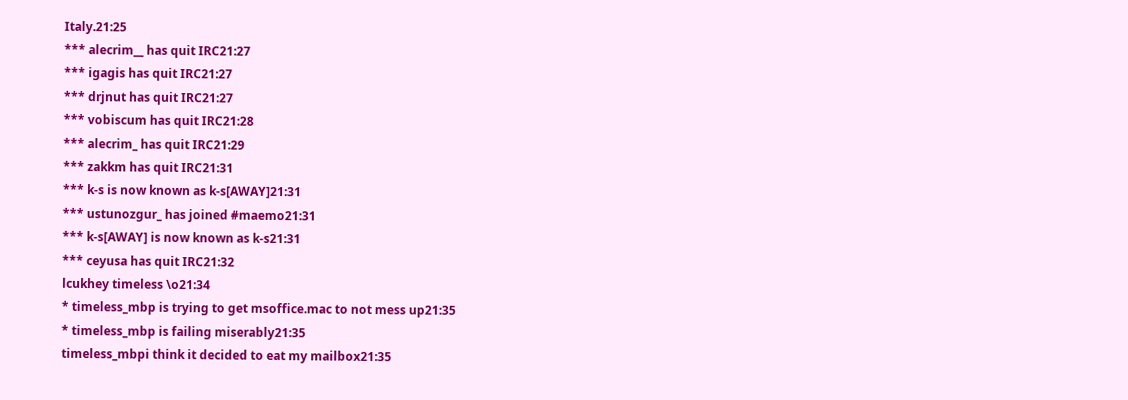Italy.21:25
*** alecrim__ has quit IRC21:27
*** igagis has quit IRC21:27
*** drjnut has quit IRC21:27
*** vobiscum has quit IRC21:28
*** alecrim_ has quit IRC21:29
*** zakkm has quit IRC21:31
*** k-s is now known as k-s[AWAY]21:31
*** ustunozgur_ has joined #maemo21:31
*** k-s[AWAY] is now known as k-s21:31
*** ceyusa has quit IRC21:32
lcukhey timeless \o21:34
* timeless_mbp is trying to get msoffice.mac to not mess up21:35
* timeless_mbp is failing miserably21:35
timeless_mbpi think it decided to eat my mailbox21:35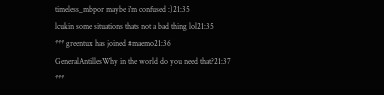timeless_mbpor maybe i'm confused :)21:35
lcukin some situations thats not a bad thing lol21:35
*** greentux has joined #maemo21:36
GeneralAntillesWhy in the world do you need that?21:37
***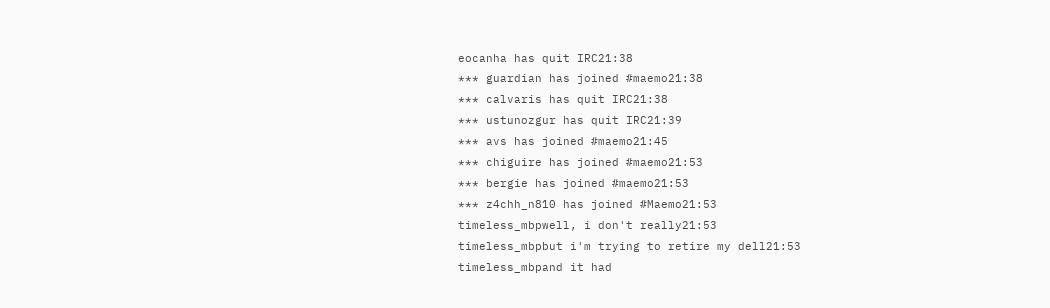eocanha has quit IRC21:38
*** guardian has joined #maemo21:38
*** calvaris has quit IRC21:38
*** ustunozgur has quit IRC21:39
*** avs has joined #maemo21:45
*** chiguire has joined #maemo21:53
*** bergie has joined #maemo21:53
*** z4chh_n810 has joined #Maemo21:53
timeless_mbpwell, i don't really21:53
timeless_mbpbut i'm trying to retire my dell21:53
timeless_mbpand it had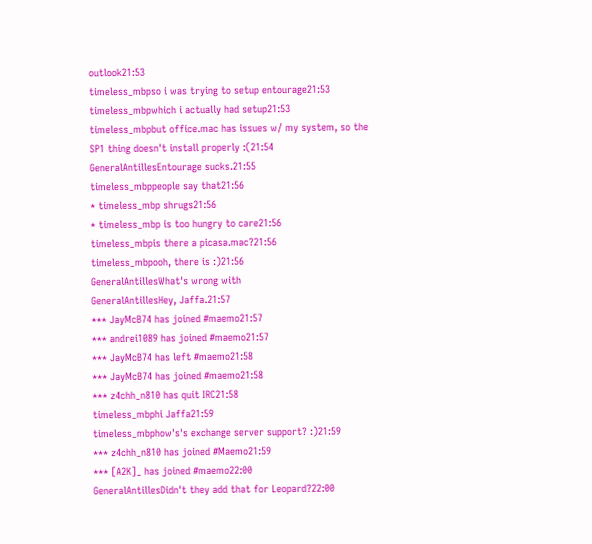outlook21:53
timeless_mbpso i was trying to setup entourage21:53
timeless_mbpwhich i actually had setup21:53
timeless_mbpbut office.mac has issues w/ my system, so the SP1 thing doesn't install properly :(21:54
GeneralAntillesEntourage sucks.21:55
timeless_mbppeople say that21:56
* timeless_mbp shrugs21:56
* timeless_mbp is too hungry to care21:56
timeless_mbpis there a picasa.mac?21:56
timeless_mbpooh, there is :)21:56
GeneralAntillesWhat's wrong with
GeneralAntillesHey, Jaffa.21:57
*** JayMcB74 has joined #maemo21:57
*** andrei1089 has joined #maemo21:57
*** JayMcB74 has left #maemo21:58
*** JayMcB74 has joined #maemo21:58
*** z4chh_n810 has quit IRC21:58
timeless_mbphi Jaffa21:59
timeless_mbphow's's exchange server support? :)21:59
*** z4chh_n810 has joined #Maemo21:59
*** [A2K]_ has joined #maemo22:00
GeneralAntillesDidn't they add that for Leopard?22:00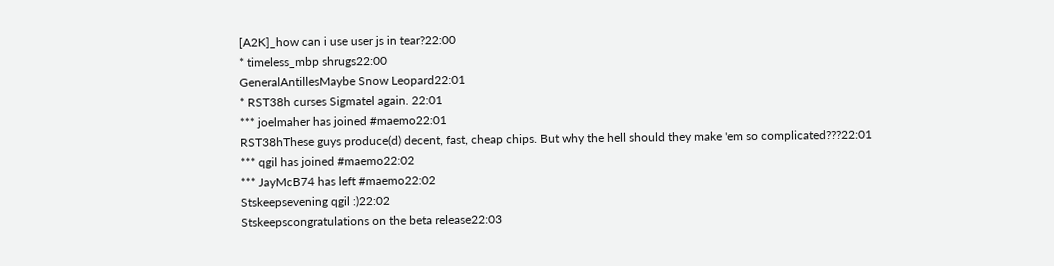[A2K]_how can i use user js in tear?22:00
* timeless_mbp shrugs22:00
GeneralAntillesMaybe Snow Leopard22:01
* RST38h curses Sigmatel again. 22:01
*** joelmaher has joined #maemo22:01
RST38hThese guys produce(d) decent, fast, cheap chips. But why the hell should they make 'em so complicated???22:01
*** qgil has joined #maemo22:02
*** JayMcB74 has left #maemo22:02
Stskeepsevening qgil :)22:02
Stskeepscongratulations on the beta release22:03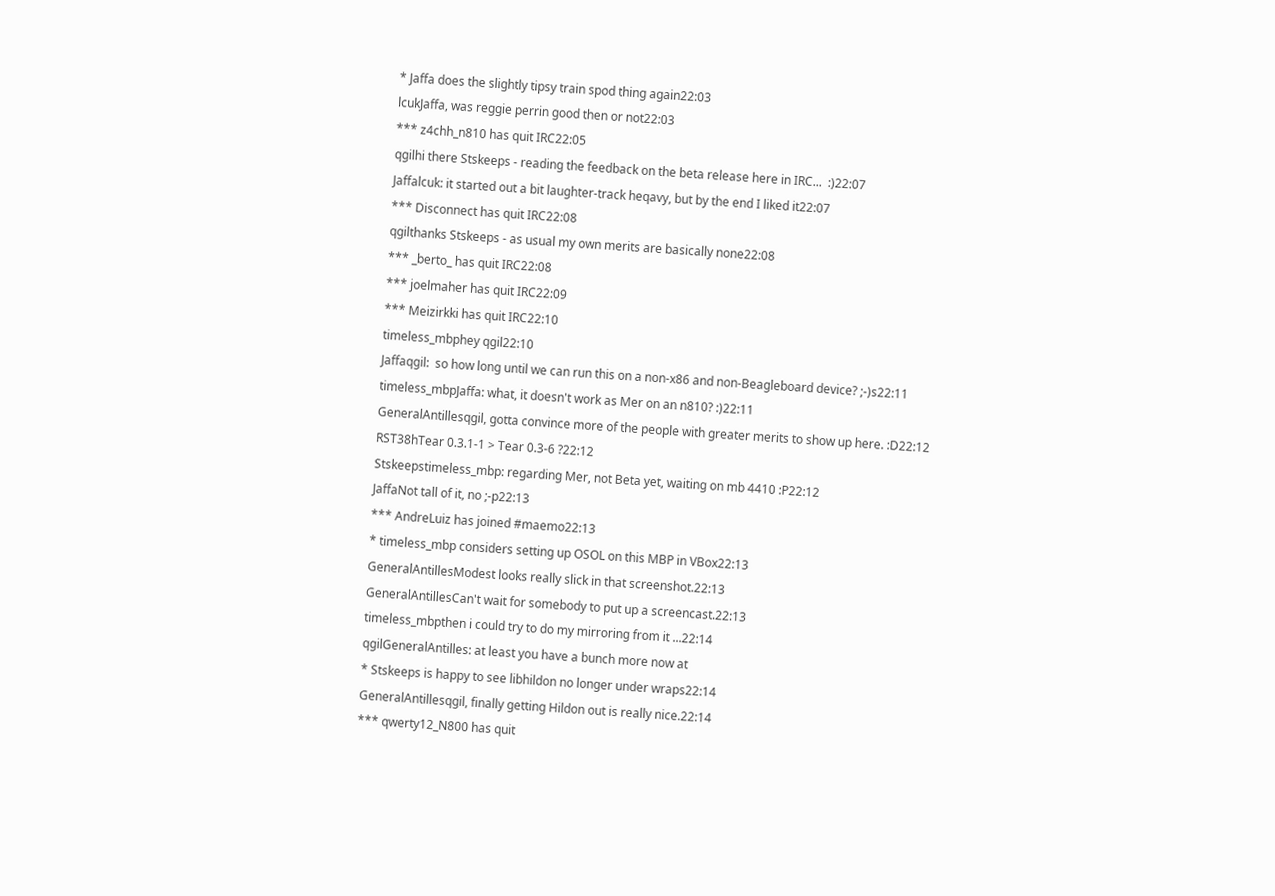* Jaffa does the slightly tipsy train spod thing again22:03
lcukJaffa, was reggie perrin good then or not22:03
*** z4chh_n810 has quit IRC22:05
qgilhi there Stskeeps - reading the feedback on the beta release here in IRC...  :)22:07
Jaffalcuk: it started out a bit laughter-track heqavy, but by the end I liked it22:07
*** Disconnect has quit IRC22:08
qgilthanks Stskeeps - as usual my own merits are basically none22:08
*** _berto_ has quit IRC22:08
*** joelmaher has quit IRC22:09
*** Meizirkki has quit IRC22:10
timeless_mbphey qgil22:10
Jaffaqgil:  so how long until we can run this on a non-x86 and non-Beagleboard device? ;-)s22:11
timeless_mbpJaffa: what, it doesn't work as Mer on an n810? :)22:11
GeneralAntillesqgil, gotta convince more of the people with greater merits to show up here. :D22:12
RST38hTear 0.3.1-1 > Tear 0.3-6 ?22:12
Stskeepstimeless_mbp: regarding Mer, not Beta yet, waiting on mb 4410 :P22:12
JaffaNot tall of it, no ;-p22:13
*** AndreLuiz has joined #maemo22:13
* timeless_mbp considers setting up OSOL on this MBP in VBox22:13
GeneralAntillesModest looks really slick in that screenshot.22:13
GeneralAntillesCan't wait for somebody to put up a screencast.22:13
timeless_mbpthen i could try to do my mirroring from it ...22:14
qgilGeneralAntilles: at least you have a bunch more now at
* Stskeeps is happy to see libhildon no longer under wraps22:14
GeneralAntillesqgil, finally getting Hildon out is really nice.22:14
*** qwerty12_N800 has quit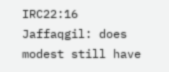IRC22:16
Jaffaqgil: does modest still have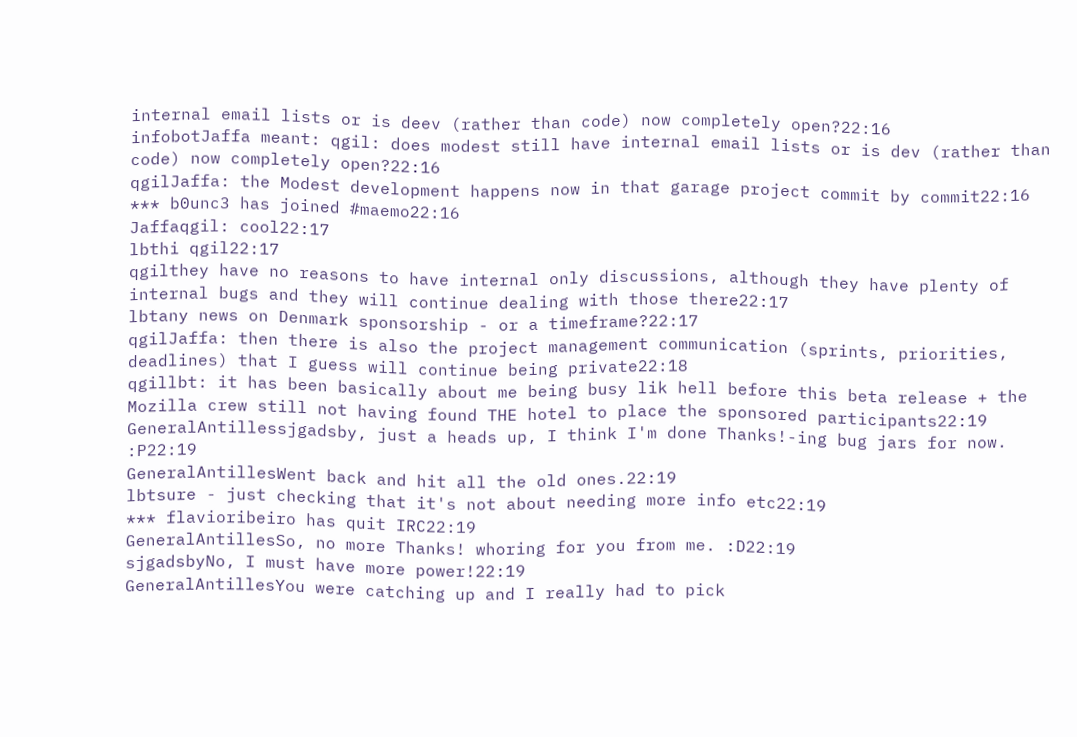internal email lists or is deev (rather than code) now completely open?22:16
infobotJaffa meant: qgil: does modest still have internal email lists or is dev (rather than code) now completely open?22:16
qgilJaffa: the Modest development happens now in that garage project commit by commit22:16
*** b0unc3 has joined #maemo22:16
Jaffaqgil: cool22:17
lbthi qgil22:17
qgilthey have no reasons to have internal only discussions, although they have plenty of internal bugs and they will continue dealing with those there22:17
lbtany news on Denmark sponsorship - or a timeframe?22:17
qgilJaffa: then there is also the project management communication (sprints, priorities, deadlines) that I guess will continue being private22:18
qgillbt: it has been basically about me being busy lik hell before this beta release + the Mozilla crew still not having found THE hotel to place the sponsored participants22:19
GeneralAntillessjgadsby, just a heads up, I think I'm done Thanks!-ing bug jars for now. :P22:19
GeneralAntillesWent back and hit all the old ones.22:19
lbtsure - just checking that it's not about needing more info etc22:19
*** flavioribeiro has quit IRC22:19
GeneralAntillesSo, no more Thanks! whoring for you from me. :D22:19
sjgadsbyNo, I must have more power!22:19
GeneralAntillesYou were catching up and I really had to pick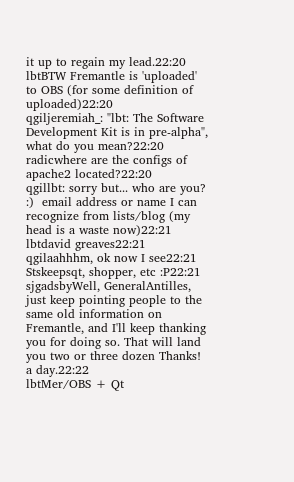it up to regain my lead.22:20
lbtBTW Fremantle is 'uploaded' to OBS (for some definition of uploaded)22:20
qgiljeremiah_: "lbt: The Software Development Kit is in pre-alpha", what do you mean?22:20
radicwhere are the configs of apache2 located?22:20
qgillbt: sorry but... who are you?  :)  email address or name I can recognize from lists/blog (my head is a waste now)22:21
lbtdavid greaves22:21
qgilaahhhm, ok now I see22:21
Stskeepsqt, shopper, etc :P22:21
sjgadsbyWell, GeneralAntilles, just keep pointing people to the same old information on Fremantle, and I'll keep thanking you for doing so. That will land you two or three dozen Thanks! a day.22:22
lbtMer/OBS + Qt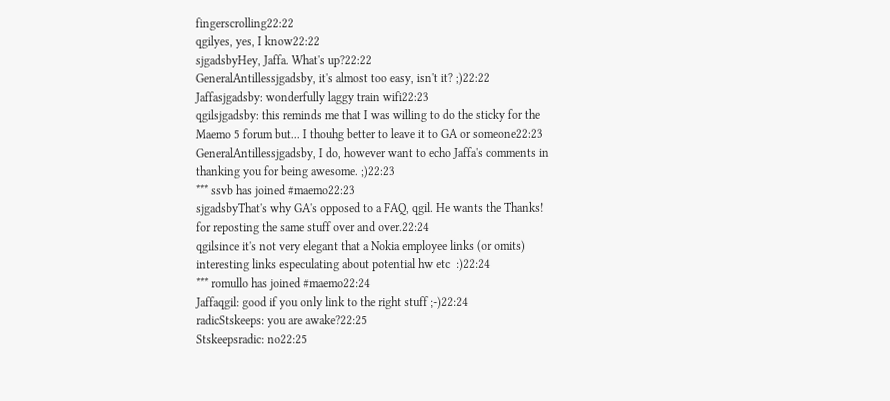fingerscrolling22:22
qgilyes, yes, I know22:22
sjgadsbyHey, Jaffa. What's up?22:22
GeneralAntillessjgadsby, it's almost too easy, isn't it? ;)22:22
Jaffasjgadsby: wonderfully laggy train wifi22:23
qgilsjgadsby: this reminds me that I was willing to do the sticky for the Maemo 5 forum but... I thouhg better to leave it to GA or someone22:23
GeneralAntillessjgadsby, I do, however want to echo Jaffa's comments in thanking you for being awesome. ;)22:23
*** ssvb has joined #maemo22:23
sjgadsbyThat's why GA's opposed to a FAQ, qgil. He wants the Thanks! for reposting the same stuff over and over.22:24
qgilsince it's not very elegant that a Nokia employee links (or omits) interesting links especulating about potential hw etc  :)22:24
*** romullo has joined #maemo22:24
Jaffaqgil: good if you only link to the right stuff ;-)22:24
radicStskeeps: you are awake?22:25
Stskeepsradic: no22:25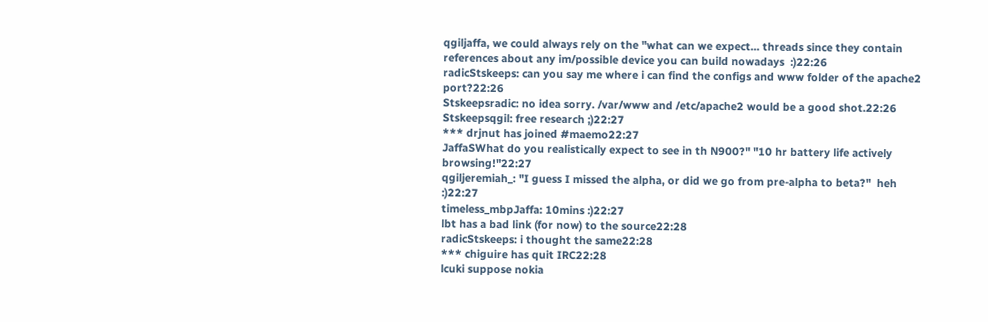qgiljaffa, we could always rely on the "what can we expect... threads since they contain references about any im/possible device you can build nowadays  :)22:26
radicStskeeps: can you say me where i can find the configs and www folder of the apache2 port?22:26
Stskeepsradic: no idea sorry. /var/www and /etc/apache2 would be a good shot.22:26
Stskeepsqgil: free research ;)22:27
*** drjnut has joined #maemo22:27
JaffaSWhat do you realistically expect to see in th N900?" "10 hr battery life actively browsing!"22:27
qgiljeremiah_: "I guess I missed the alpha, or did we go from pre-alpha to beta?"  heh  :)22:27
timeless_mbpJaffa: 10mins :)22:27
lbt has a bad link (for now) to the source22:28
radicStskeeps: i thought the same22:28
*** chiguire has quit IRC22:28
lcuki suppose nokia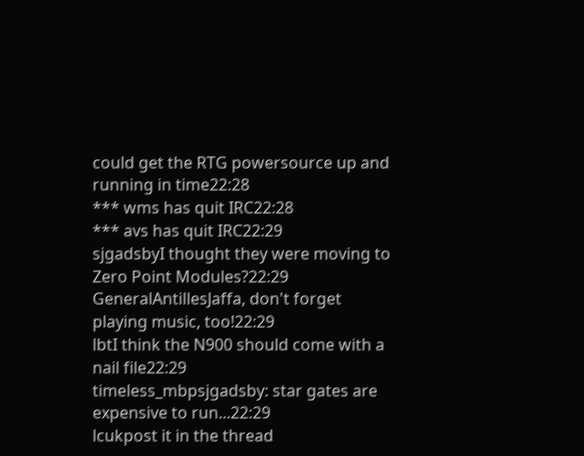could get the RTG powersource up and running in time22:28
*** wms has quit IRC22:28
*** avs has quit IRC22:29
sjgadsbyI thought they were moving to Zero Point Modules?22:29
GeneralAntillesJaffa, don't forget playing music, too!22:29
lbtI think the N900 should come with a nail file22:29
timeless_mbpsjgadsby: star gates are expensive to run...22:29
lcukpost it in the thread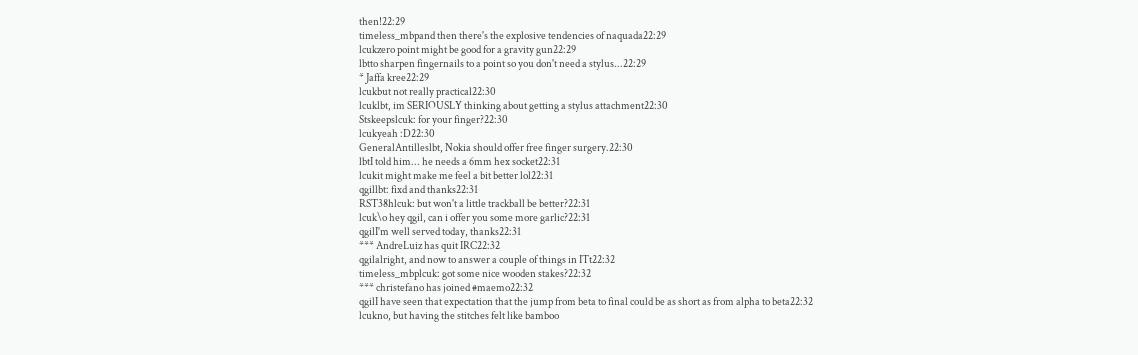then!22:29
timeless_mbpand then there's the explosive tendencies of naquada22:29
lcukzero point might be good for a gravity gun22:29
lbtto sharpen fingernails to a point so you don't need a stylus...22:29
* Jaffa kree22:29
lcukbut not really practical22:30
lcuklbt, im SERIOUSLY thinking about getting a stylus attachment22:30
Stskeepslcuk: for your finger?22:30
lcukyeah :D22:30
GeneralAntilleslbt, Nokia should offer free finger surgery.22:30
lbtI told him... he needs a 6mm hex socket22:31
lcukit might make me feel a bit better lol22:31
qgillbt: fixd and thanks22:31
RST38hlcuk: but won't a little trackball be better?22:31
lcuk\o hey qgil, can i offer you some more garlic?22:31
qgilI'm well served today, thanks22:31
*** AndreLuiz has quit IRC22:32
qgilalright, and now to answer a couple of things in ITt22:32
timeless_mbplcuk: got some nice wooden stakes?22:32
*** christefano has joined #maemo22:32
qgilI have seen that expectation that the jump from beta to final could be as short as from alpha to beta22:32
lcukno, but having the stitches felt like bamboo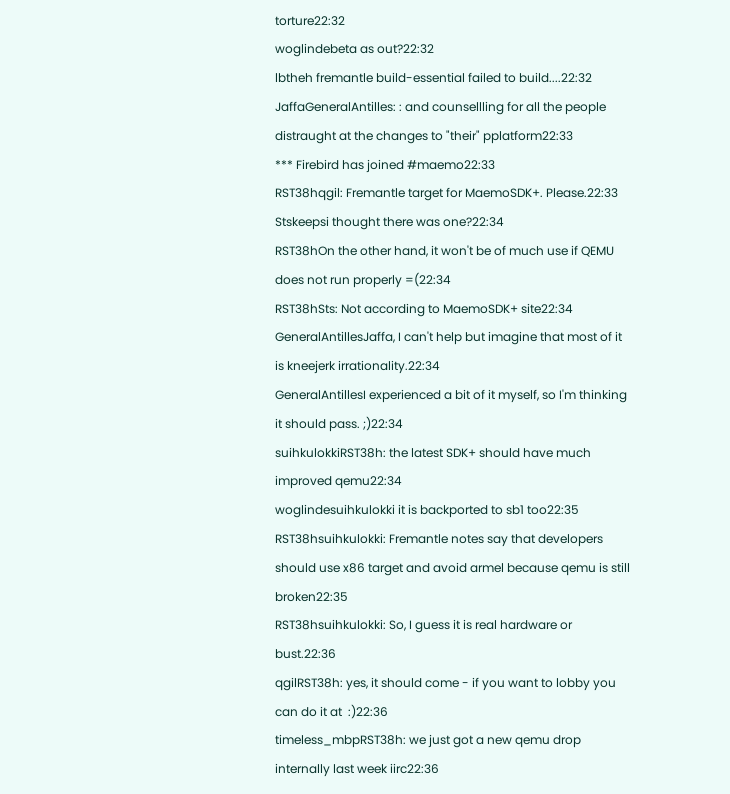torture22:32
woglindebeta as out?22:32
lbtheh fremantle build-essential failed to build....22:32
JaffaGeneralAntilles: : and counsellling for all the people distraught at the changes to "their" pplatform22:33
*** Firebird has joined #maemo22:33
RST38hqgil: Fremantle target for MaemoSDK+. Please.22:33
Stskeepsi thought there was one?22:34
RST38hOn the other hand, it won't be of much use if QEMU does not run properly =(22:34
RST38hSts: Not according to MaemoSDK+ site22:34
GeneralAntillesJaffa, I can't help but imagine that most of it is kneejerk irrationality.22:34
GeneralAntillesI experienced a bit of it myself, so I'm thinking it should pass. ;)22:34
suihkulokkiRST38h: the latest SDK+ should have much improved qemu22:34
woglindesuihkulokki it is backported to sb1 too22:35
RST38hsuihkulokki: Fremantle notes say that developers should use x86 target and avoid armel because qemu is still broken22:35
RST38hsuihkulokki: So, I guess it is real hardware or bust.22:36
qgilRST38h: yes, it should come - if you want to lobby you can do it at  :)22:36
timeless_mbpRST38h: we just got a new qemu drop internally last week iirc22:36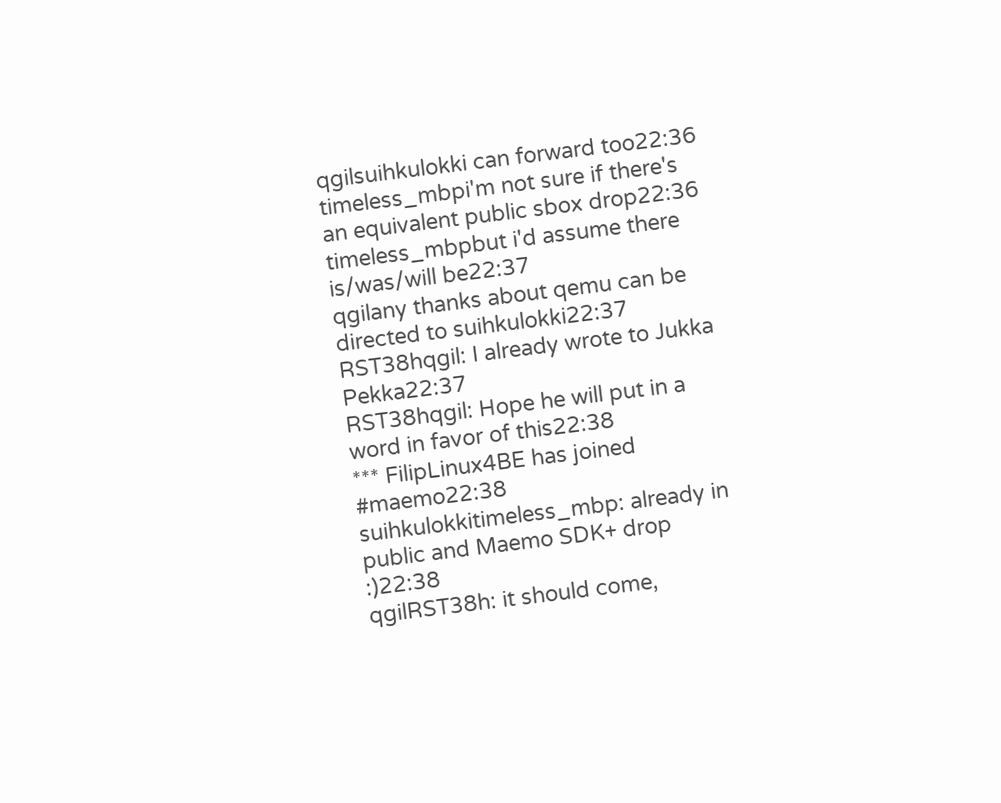qgilsuihkulokki can forward too22:36
timeless_mbpi'm not sure if there's an equivalent public sbox drop22:36
timeless_mbpbut i'd assume there is/was/will be22:37
qgilany thanks about qemu can be directed to suihkulokki22:37
RST38hqgil: I already wrote to Jukka Pekka22:37
RST38hqgil: Hope he will put in a word in favor of this22:38
*** FilipLinux4BE has joined #maemo22:38
suihkulokkitimeless_mbp: already in public and Maemo SDK+ drop :)22:38
qgilRST38h: it should come,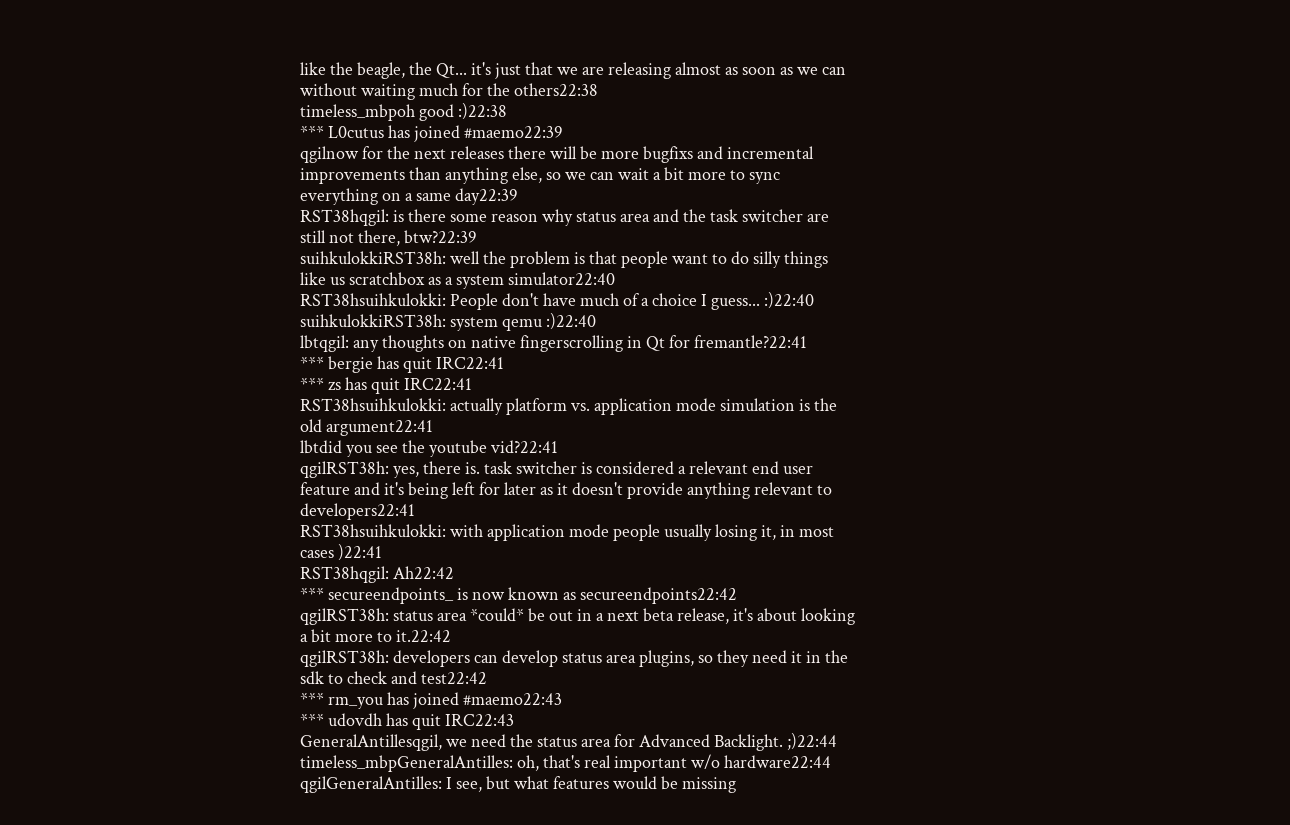like the beagle, the Qt... it's just that we are releasing almost as soon as we can without waiting much for the others22:38
timeless_mbpoh good :)22:38
*** L0cutus has joined #maemo22:39
qgilnow for the next releases there will be more bugfixs and incremental improvements than anything else, so we can wait a bit more to sync everything on a same day22:39
RST38hqgil: is there some reason why status area and the task switcher are still not there, btw?22:39
suihkulokkiRST38h: well the problem is that people want to do silly things like us scratchbox as a system simulator22:40
RST38hsuihkulokki: People don't have much of a choice I guess... :)22:40
suihkulokkiRST38h: system qemu :)22:40
lbtqgil: any thoughts on native fingerscrolling in Qt for fremantle?22:41
*** bergie has quit IRC22:41
*** zs has quit IRC22:41
RST38hsuihkulokki: actually platform vs. application mode simulation is the old argument22:41
lbtdid you see the youtube vid?22:41
qgilRST38h: yes, there is. task switcher is considered a relevant end user feature and it's being left for later as it doesn't provide anything relevant to developers22:41
RST38hsuihkulokki: with application mode people usually losing it, in most cases )22:41
RST38hqgil: Ah22:42
*** secureendpoints_ is now known as secureendpoints22:42
qgilRST38h: status area *could* be out in a next beta release, it's about looking a bit more to it.22:42
qgilRST38h: developers can develop status area plugins, so they need it in the sdk to check and test22:42
*** rm_you has joined #maemo22:43
*** udovdh has quit IRC22:43
GeneralAntillesqgil, we need the status area for Advanced Backlight. ;)22:44
timeless_mbpGeneralAntilles: oh, that's real important w/o hardware22:44
qgilGeneralAntilles: I see, but what features would be missing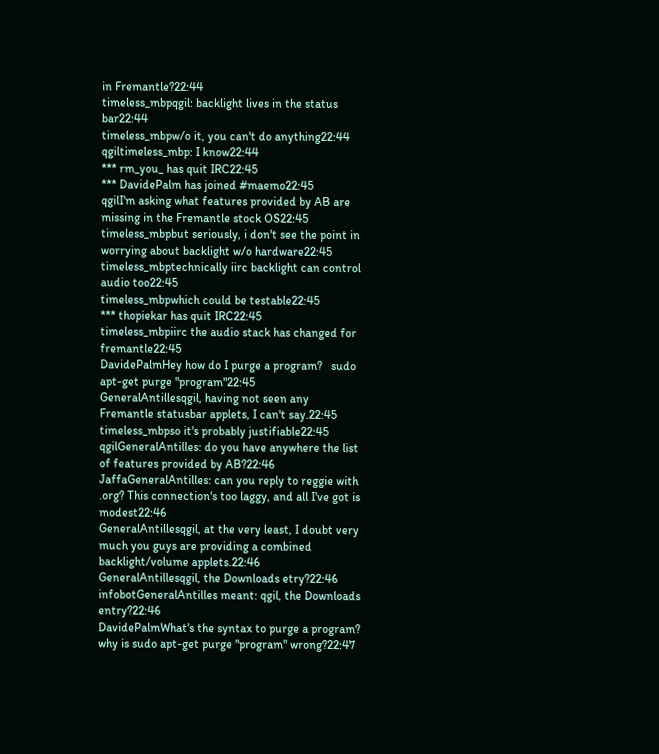in Fremantle?22:44
timeless_mbpqgil: backlight lives in the status bar22:44
timeless_mbpw/o it, you can't do anything22:44
qgiltimeless_mbp: I know22:44
*** rm_you_ has quit IRC22:45
*** DavidePalm has joined #maemo22:45
qgilI'm asking what features provided by AB are missing in the Fremantle stock OS22:45
timeless_mbpbut seriously, i don't see the point in worrying about backlight w/o hardware22:45
timeless_mbptechnically iirc backlight can control audio too22:45
timeless_mbpwhich could be testable22:45
*** thopiekar has quit IRC22:45
timeless_mbpiirc the audio stack has changed for fremantle22:45
DavidePalmHey how do I purge a program?   sudo apt-get purge "program"22:45
GeneralAntillesqgil, having not seen any Fremantle statusbar applets, I can't say.22:45
timeless_mbpso it's probably justifiable22:45
qgilGeneralAntilles: do you have anywhere the list of features provided by AB?22:46
JaffaGeneralAntilles: can you reply to reggie with .org? This connection's too laggy, and all I've got is modest22:46
GeneralAntillesqgil, at the very least, I doubt very much you guys are providing a combined backlight/volume applets.22:46
GeneralAntillesqgil, the Downloads etry?22:46
infobotGeneralAntilles meant: qgil, the Downloads entry?22:46
DavidePalmWhat's the syntax to purge a program?  why is sudo apt-get purge "program" wrong?22:47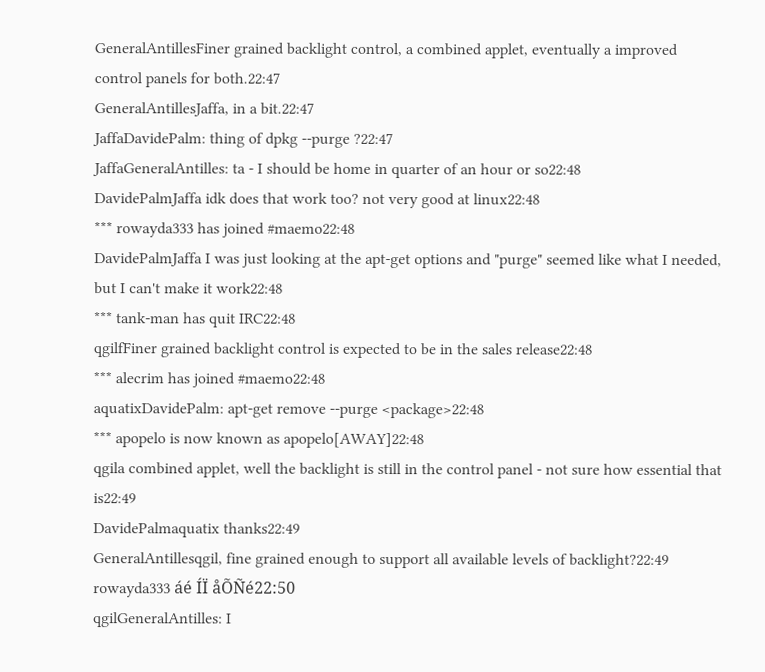GeneralAntillesFiner grained backlight control, a combined applet, eventually a improved control panels for both.22:47
GeneralAntillesJaffa, in a bit.22:47
JaffaDavidePalm: thing of dpkg --purge ?22:47
JaffaGeneralAntilles: ta - I should be home in quarter of an hour or so22:48
DavidePalmJaffa idk does that work too? not very good at linux22:48
*** rowayda333 has joined #maemo22:48
DavidePalmJaffa I was just looking at the apt-get options and "purge" seemed like what I needed, but I can't make it work22:48
*** tank-man has quit IRC22:48
qgilfFiner grained backlight control is expected to be in the sales release22:48
*** alecrim has joined #maemo22:48
aquatixDavidePalm: apt-get remove --purge <package>22:48
*** apopelo is now known as apopelo[AWAY]22:48
qgila combined applet, well the backlight is still in the control panel - not sure how essential that is22:49
DavidePalmaquatix thanks22:49
GeneralAntillesqgil, fine grained enough to support all available levels of backlight?22:49
rowayda333 áé ÍÏ åÕÑé22:50
qgilGeneralAntilles: I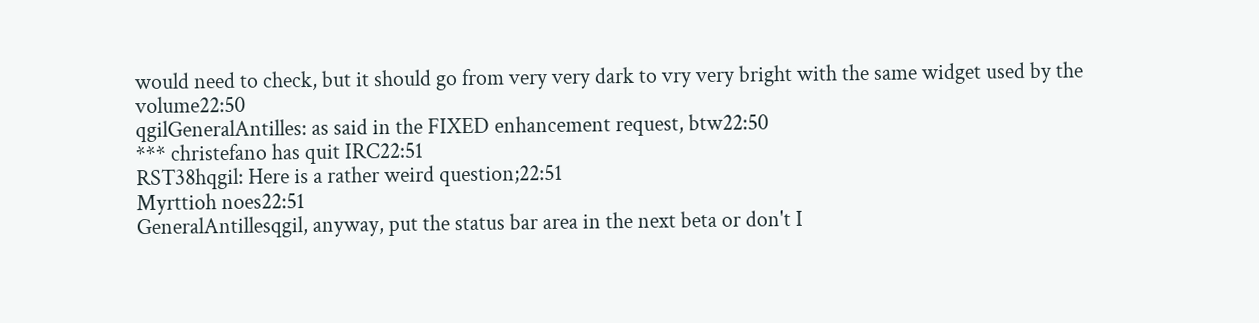would need to check, but it should go from very very dark to vry very bright with the same widget used by the volume22:50
qgilGeneralAntilles: as said in the FIXED enhancement request, btw22:50
*** christefano has quit IRC22:51
RST38hqgil: Here is a rather weird question;22:51
Myrttioh noes22:51
GeneralAntillesqgil, anyway, put the status bar area in the next beta or don't I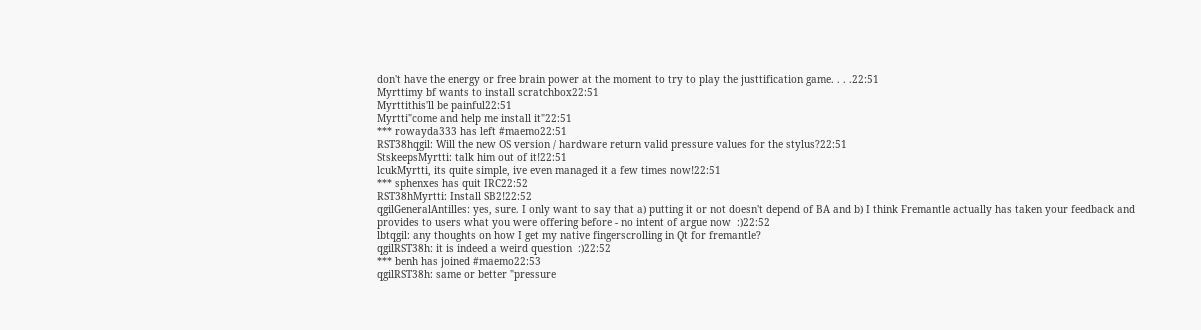don't have the energy or free brain power at the moment to try to play the justtification game. . . .22:51
Myrttimy bf wants to install scratchbox22:51
Myrttithis'll be painful22:51
Myrtti"come and help me install it"22:51
*** rowayda333 has left #maemo22:51
RST38hqgil: Will the new OS version / hardware return valid pressure values for the stylus?22:51
StskeepsMyrtti: talk him out of it!22:51
lcukMyrtti, its quite simple, ive even managed it a few times now!22:51
*** sphenxes has quit IRC22:52
RST38hMyrtti: Install SB2!22:52
qgilGeneralAntilles: yes, sure. I only want to say that a) putting it or not doesn't depend of BA and b) I think Fremantle actually has taken your feedback and provides to users what you were offering before - no intent of argue now  :)22:52
lbtqgil: any thoughts on how I get my native fingerscrolling in Qt for fremantle?
qgilRST38h: it is indeed a weird question  :)22:52
*** benh has joined #maemo22:53
qgilRST38h: same or better "pressure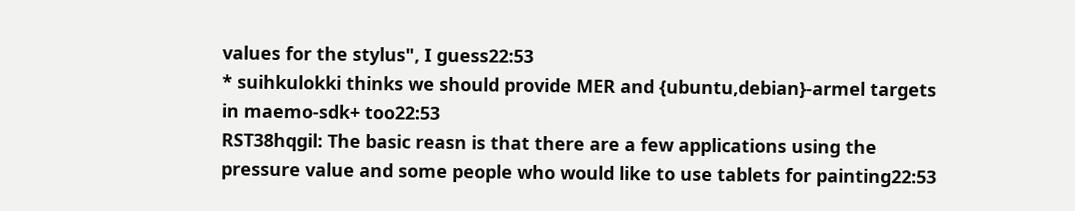values for the stylus", I guess22:53
* suihkulokki thinks we should provide MER and {ubuntu,debian}-armel targets in maemo-sdk+ too22:53
RST38hqgil: The basic reasn is that there are a few applications using the pressure value and some people who would like to use tablets for painting22:53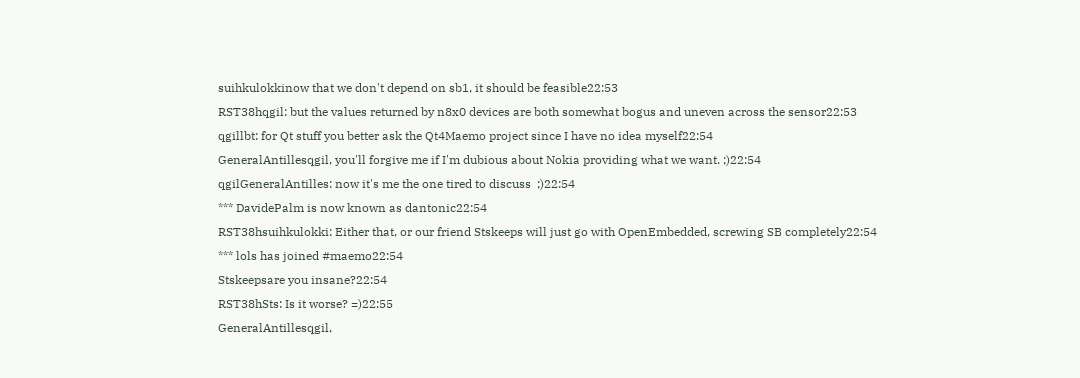suihkulokkinow that we don't depend on sb1, it should be feasible22:53
RST38hqgil: but the values returned by n8x0 devices are both somewhat bogus and uneven across the sensor22:53
qgillbt: for Qt stuff you better ask the Qt4Maemo project since I have no idea myself22:54
GeneralAntillesqgil, you'll forgive me if I'm dubious about Nokia providing what we want. ;)22:54
qgilGeneralAntilles: now it's me the one tired to discuss  ;)22:54
*** DavidePalm is now known as dantonic22:54
RST38hsuihkulokki: Either that, or our friend Stskeeps will just go with OpenEmbedded, screwing SB completely22:54
*** lols has joined #maemo22:54
Stskeepsare you insane?22:54
RST38hSts: Is it worse? =)22:55
GeneralAntillesqgil,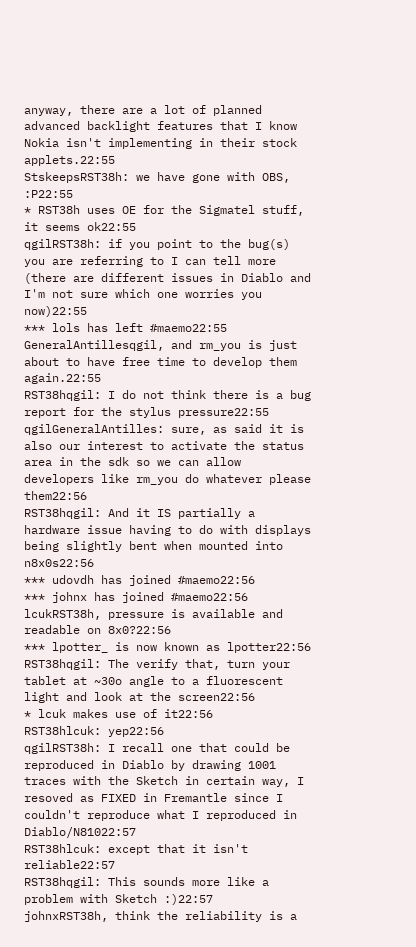anyway, there are a lot of planned advanced backlight features that I know Nokia isn't implementing in their stock applets.22:55
StskeepsRST38h: we have gone with OBS, :P22:55
* RST38h uses OE for the Sigmatel stuff, it seems ok22:55
qgilRST38h: if you point to the bug(s) you are referring to I can tell more (there are different issues in Diablo and I'm not sure which one worries you now)22:55
*** lols has left #maemo22:55
GeneralAntillesqgil, and rm_you is just about to have free time to develop them again.22:55
RST38hqgil: I do not think there is a bug report for the stylus pressure22:55
qgilGeneralAntilles: sure, as said it is also our interest to activate the status area in the sdk so we can allow developers like rm_you do whatever please them22:56
RST38hqgil: And it IS partially a hardware issue having to do with displays being slightly bent when mounted into n8x0s22:56
*** udovdh has joined #maemo22:56
*** johnx has joined #maemo22:56
lcukRST38h, pressure is available and readable on 8x0?22:56
*** lpotter_ is now known as lpotter22:56
RST38hqgil: The verify that, turn your tablet at ~30o angle to a fluorescent light and look at the screen22:56
* lcuk makes use of it22:56
RST38hlcuk: yep22:56
qgilRST38h: I recall one that could be reproduced in Diablo by drawing 1001 traces with the Sketch in certain way, I resoved as FIXED in Fremantle since I couldn't reproduce what I reproduced in Diablo/N81022:57
RST38hlcuk: except that it isn't reliable22:57
RST38hqgil: This sounds more like a problem with Sketch :)22:57
johnxRST38h, think the reliability is a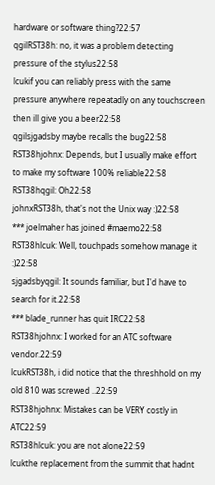hardware or software thing?22:57
qgilRST38h: no, it was a problem detecting pressure of the stylus22:58
lcukif you can reliably press with the same pressure anywhere repeatadly on any touchscreen then ill give you a beer22:58
qgilsjgadsby maybe recalls the bug22:58
RST38hjohnx: Depends, but I usually make effort to make my software 100% reliable22:58
RST38hqgil: Oh22:58
johnxRST38h, that's not the Unix way :)22:58
*** joelmaher has joined #maemo22:58
RST38hlcuk: Well, touchpads somehow manage it :)22:58
sjgadsbyqgil: It sounds familiar, but I'd have to search for it.22:58
*** blade_runner has quit IRC22:58
RST38hjohnx: I worked for an ATC software vendor.22:59
lcukRST38h, i did notice that the threshhold on my old 810 was screwed ..22:59
RST38hjohnx: Mistakes can be VERY costly in ATC22:59
RST38hlcuk: you are not alone22:59
lcukthe replacement from the summit that hadnt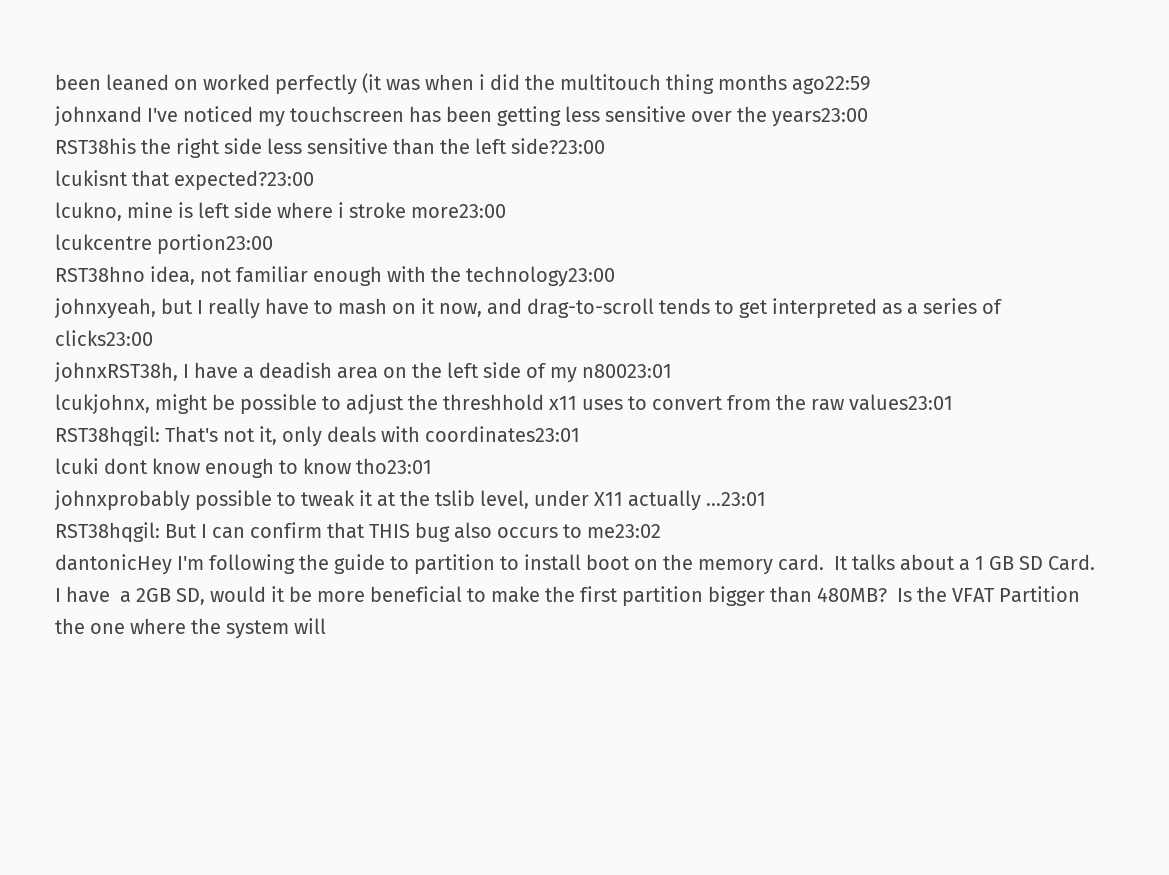been leaned on worked perfectly (it was when i did the multitouch thing months ago22:59
johnxand I've noticed my touchscreen has been getting less sensitive over the years23:00
RST38his the right side less sensitive than the left side?23:00
lcukisnt that expected?23:00
lcukno, mine is left side where i stroke more23:00
lcukcentre portion23:00
RST38hno idea, not familiar enough with the technology23:00
johnxyeah, but I really have to mash on it now, and drag-to-scroll tends to get interpreted as a series of clicks23:00
johnxRST38h, I have a deadish area on the left side of my n80023:01
lcukjohnx, might be possible to adjust the threshhold x11 uses to convert from the raw values23:01
RST38hqgil: That's not it, only deals with coordinates23:01
lcuki dont know enough to know tho23:01
johnxprobably possible to tweak it at the tslib level, under X11 actually ...23:01
RST38hqgil: But I can confirm that THIS bug also occurs to me23:02
dantonicHey I'm following the guide to partition to install boot on the memory card.  It talks about a 1 GB SD Card.  I have  a 2GB SD, would it be more beneficial to make the first partition bigger than 480MB?  Is the VFAT Partition the one where the system will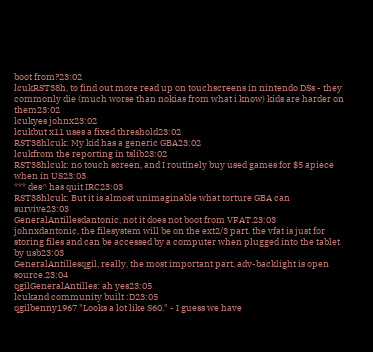boot from?23:02
lcukRST38h, to find out more read up on touchscreens in nintendo DSs - they commonly die (much worse than nokias from what i know) kids are harder on them23:02
lcukyes johnx23:02
lcukbut x11 uses a fixed threshold23:02
RST38hlcuk: My kid has a generic GBA23:02
lcukfrom the reporting in tslib23:02
RST38hlcuk: no touch screen, and I routinely buy used games for $5 apiece when in US23:03
*** des^ has quit IRC23:03
RST38hlcuk: But it is almost unimaginable what torture GBA can survive23:03
GeneralAntillesdantonic, not it does not boot from VFAT.23:03
johnxdantonic, the filesystem will be on the ext2/3 part. the vfat is just for storing files and can be accessed by a computer when plugged into the tablet by usb23:03
GeneralAntillesqgil, really, the most important part, adv-backlight is open source.23:04
qgilGeneralAntilles: ah yes23:05
lcukand community built :D23:05
qgilbenny1967 "Looks a lot like S60." - I guess we have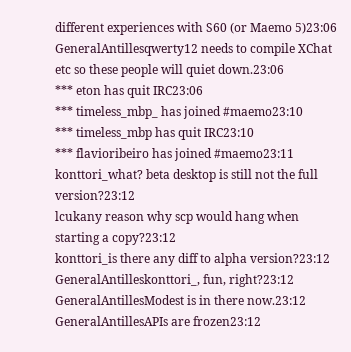different experiences with S60 (or Maemo 5)23:06
GeneralAntillesqwerty12 needs to compile XChat etc so these people will quiet down.23:06
*** eton has quit IRC23:06
*** timeless_mbp_ has joined #maemo23:10
*** timeless_mbp has quit IRC23:10
*** flavioribeiro has joined #maemo23:11
konttori_what? beta desktop is still not the full version?23:12
lcukany reason why scp would hang when starting a copy?23:12
konttori_is there any diff to alpha version?23:12
GeneralAntilleskonttori_, fun, right?23:12
GeneralAntillesModest is in there now.23:12
GeneralAntillesAPIs are frozen23:12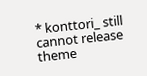* konttori_ still cannot release theme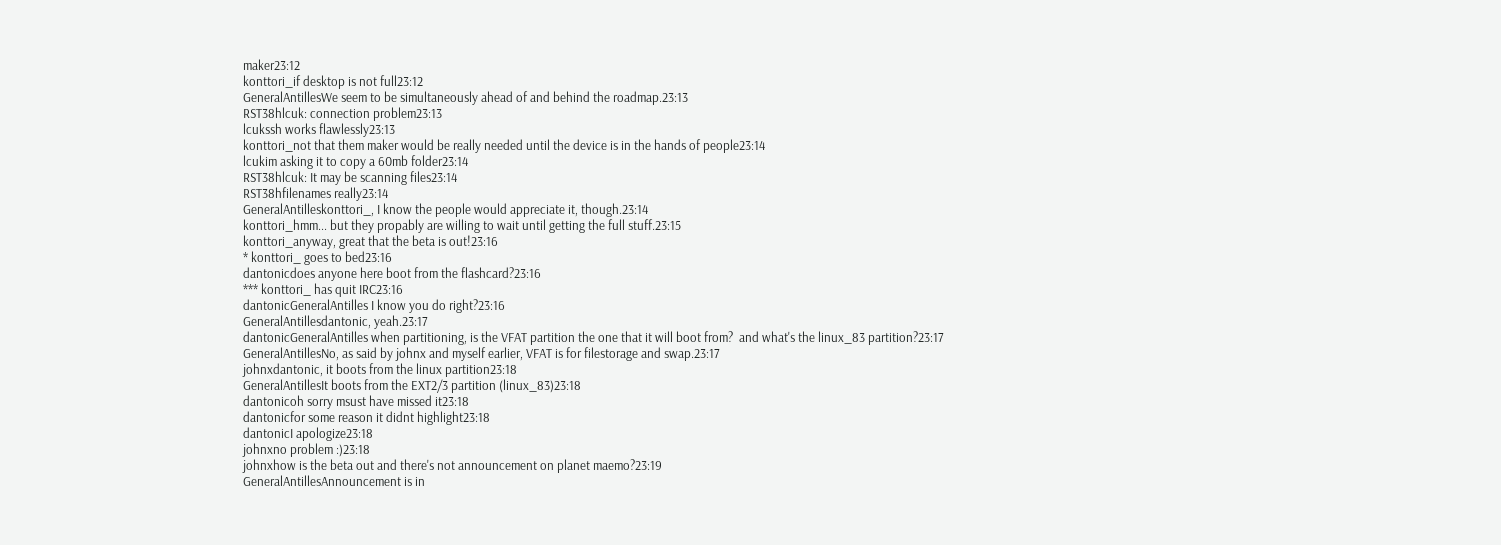maker23:12
konttori_if desktop is not full23:12
GeneralAntillesWe seem to be simultaneously ahead of and behind the roadmap.23:13
RST38hlcuk: connection problem23:13
lcukssh works flawlessly23:13
konttori_not that them maker would be really needed until the device is in the hands of people23:14
lcukim asking it to copy a 60mb folder23:14
RST38hlcuk: It may be scanning files23:14
RST38hfilenames really23:14
GeneralAntilleskonttori_, I know the people would appreciate it, though.23:14
konttori_hmm... but they propably are willing to wait until getting the full stuff.23:15
konttori_anyway, great that the beta is out!23:16
* konttori_ goes to bed23:16
dantonicdoes anyone here boot from the flashcard?23:16
*** konttori_ has quit IRC23:16
dantonicGeneralAntilles I know you do right?23:16
GeneralAntillesdantonic, yeah.23:17
dantonicGeneralAntilles when partitioning, is the VFAT partition the one that it will boot from?  and what's the linux_83 partition?23:17
GeneralAntillesNo, as said by johnx and myself earlier, VFAT is for filestorage and swap.23:17
johnxdantonic, it boots from the linux partition23:18
GeneralAntillesIt boots from the EXT2/3 partition (linux_83)23:18
dantonicoh sorry msust have missed it23:18
dantonicfor some reason it didnt highlight23:18
dantonicI apologize23:18
johnxno problem :)23:18
johnxhow is the beta out and there's not announcement on planet maemo?23:19
GeneralAntillesAnnouncement is in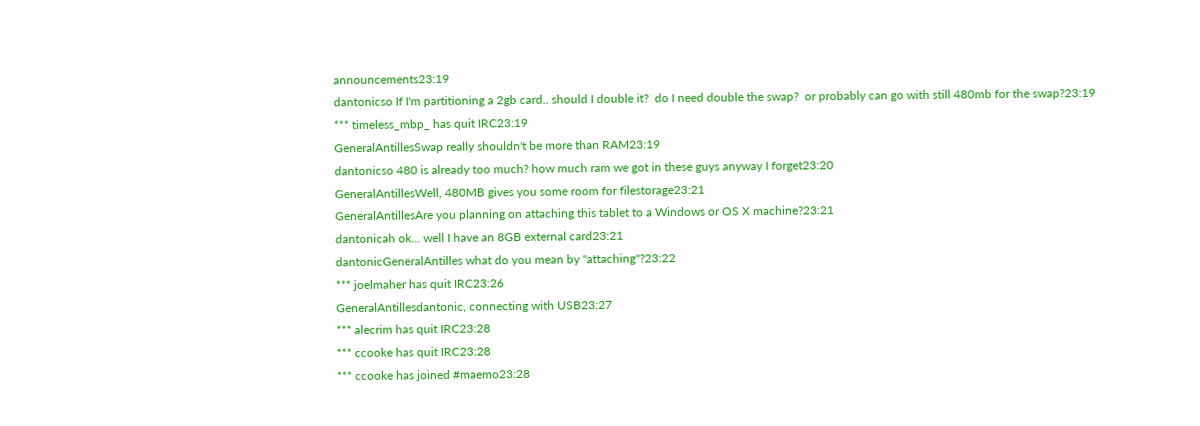announcements23:19
dantonicso If I'm partitioning a 2gb card.. should I double it?  do I need double the swap?  or probably can go with still 480mb for the swap?23:19
*** timeless_mbp_ has quit IRC23:19
GeneralAntillesSwap really shouldn't be more than RAM23:19
dantonicso 480 is already too much? how much ram we got in these guys anyway I forget23:20
GeneralAntillesWell, 480MB gives you some room for filestorage23:21
GeneralAntillesAre you planning on attaching this tablet to a Windows or OS X machine?23:21
dantonicah ok... well I have an 8GB external card23:21
dantonicGeneralAntilles what do you mean by "attaching"?23:22
*** joelmaher has quit IRC23:26
GeneralAntillesdantonic, connecting with USB23:27
*** alecrim has quit IRC23:28
*** ccooke has quit IRC23:28
*** ccooke has joined #maemo23:28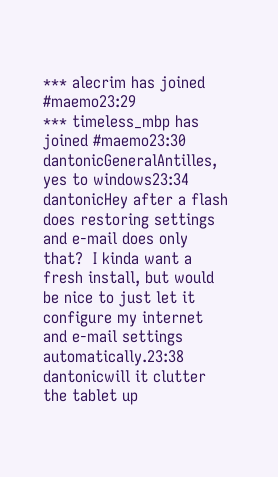*** alecrim has joined #maemo23:29
*** timeless_mbp has joined #maemo23:30
dantonicGeneralAntilles, yes to windows23:34
dantonicHey after a flash does restoring settings and e-mail does only that?  I kinda want a fresh install, but would be nice to just let it configure my internet and e-mail settings automatically.23:38
dantonicwill it clutter the tablet up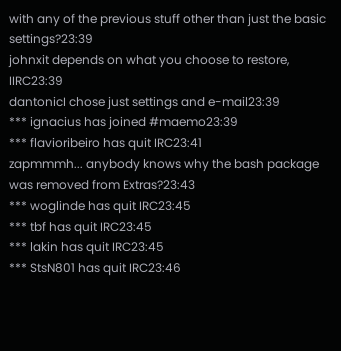with any of the previous stuff other than just the basic settings?23:39
johnxit depends on what you choose to restore, IIRC23:39
dantonicI chose just settings and e-mail23:39
*** ignacius has joined #maemo23:39
*** flavioribeiro has quit IRC23:41
zapmmmh... anybody knows why the bash package was removed from Extras?23:43
*** woglinde has quit IRC23:45
*** tbf has quit IRC23:45
*** lakin has quit IRC23:45
*** StsN801 has quit IRC23:46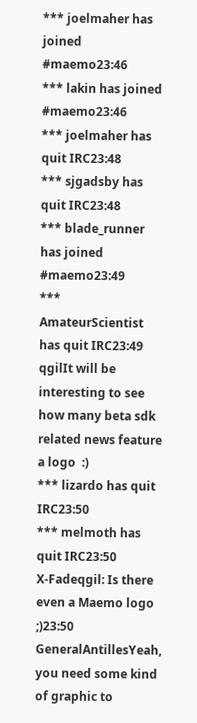*** joelmaher has joined #maemo23:46
*** lakin has joined #maemo23:46
*** joelmaher has quit IRC23:48
*** sjgadsby has quit IRC23:48
*** blade_runner has joined #maemo23:49
*** AmateurScientist has quit IRC23:49
qgilIt will be interesting to see how many beta sdk related news feature a logo  :)
*** lizardo has quit IRC23:50
*** melmoth has quit IRC23:50
X-Fadeqgil: Is there even a Maemo logo ;)23:50
GeneralAntillesYeah, you need some kind of graphic to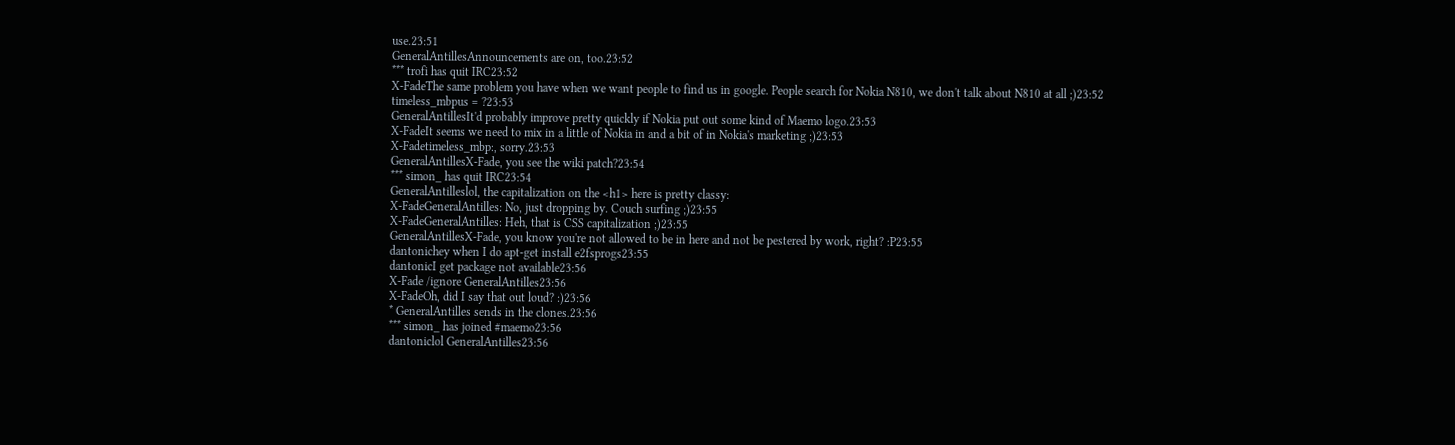use.23:51
GeneralAntillesAnnouncements are on, too.23:52
*** trofi has quit IRC23:52
X-FadeThe same problem you have when we want people to find us in google. People search for Nokia N810, we don't talk about N810 at all ;)23:52
timeless_mbpus = ?23:53
GeneralAntillesIt'd probably improve pretty quickly if Nokia put out some kind of Maemo logo.23:53
X-FadeIt seems we need to mix in a little of Nokia in and a bit of in Nokia's marketing ;)23:53
X-Fadetimeless_mbp:, sorry.23:53
GeneralAntillesX-Fade, you see the wiki patch?23:54
*** simon_ has quit IRC23:54
GeneralAntilleslol, the capitalization on the <h1> here is pretty classy:
X-FadeGeneralAntilles: No, just dropping by. Couch surfing ;)23:55
X-FadeGeneralAntilles: Heh, that is CSS capitalization ;)23:55
GeneralAntillesX-Fade, you know you're not allowed to be in here and not be pestered by work, right? :P23:55
dantonichey when I do apt-get install e2fsprogs23:55
dantonicI get package not available23:56
X-Fade /ignore GeneralAntilles23:56
X-FadeOh, did I say that out loud? :)23:56
* GeneralAntilles sends in the clones.23:56
*** simon_ has joined #maemo23:56
dantoniclol GeneralAntilles23:56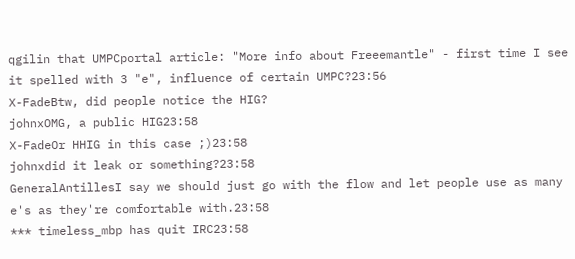qgilin that UMPCportal article: "More info about Freeemantle" - first time I see it spelled with 3 "e", influence of certain UMPC?23:56
X-FadeBtw, did people notice the HIG?
johnxOMG, a public HIG23:58
X-FadeOr HHIG in this case ;)23:58
johnxdid it leak or something?23:58
GeneralAntillesI say we should just go with the flow and let people use as many e's as they're comfortable with.23:58
*** timeless_mbp has quit IRC23:58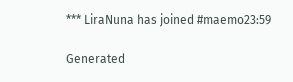*** LiraNuna has joined #maemo23:59

Generated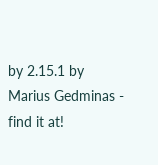by 2.15.1 by Marius Gedminas - find it at!